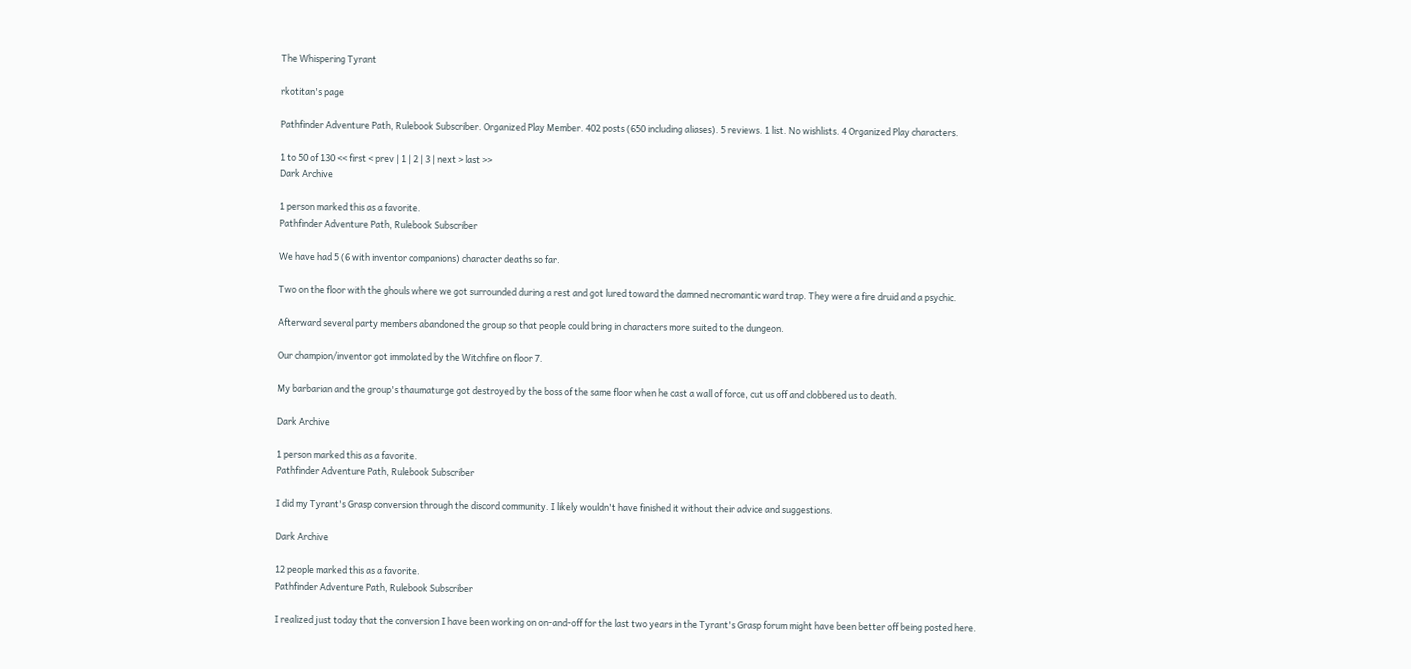The Whispering Tyrant

rkotitan's page

Pathfinder Adventure Path, Rulebook Subscriber. Organized Play Member. 402 posts (650 including aliases). 5 reviews. 1 list. No wishlists. 4 Organized Play characters.

1 to 50 of 130 << first < prev | 1 | 2 | 3 | next > last >>
Dark Archive

1 person marked this as a favorite.
Pathfinder Adventure Path, Rulebook Subscriber

We have had 5 (6 with inventor companions) character deaths so far.

Two on the floor with the ghouls where we got surrounded during a rest and got lured toward the damned necromantic ward trap. They were a fire druid and a psychic.

Afterward several party members abandoned the group so that people could bring in characters more suited to the dungeon.

Our champion/inventor got immolated by the Witchfire on floor 7.

My barbarian and the group's thaumaturge got destroyed by the boss of the same floor when he cast a wall of force, cut us off and clobbered us to death.

Dark Archive

1 person marked this as a favorite.
Pathfinder Adventure Path, Rulebook Subscriber

I did my Tyrant's Grasp conversion through the discord community. I likely wouldn't have finished it without their advice and suggestions.

Dark Archive

12 people marked this as a favorite.
Pathfinder Adventure Path, Rulebook Subscriber

I realized just today that the conversion I have been working on on-and-off for the last two years in the Tyrant's Grasp forum might have been better off being posted here.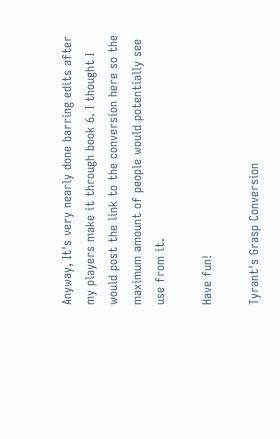Anyway, It's very nearly done barring edits after my players make it through book 6. I thought I would post the link to the conversion here so the maximum amount of people would potentially see use from it.

Have fun!

Tyrant's Grasp Conversion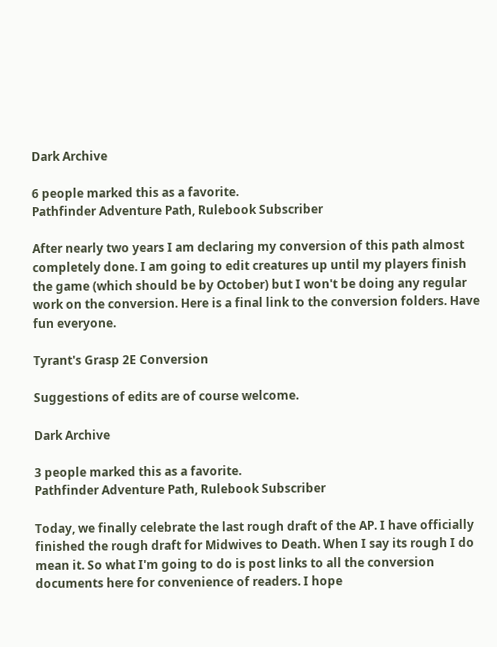Dark Archive

6 people marked this as a favorite.
Pathfinder Adventure Path, Rulebook Subscriber

After nearly two years I am declaring my conversion of this path almost completely done. I am going to edit creatures up until my players finish the game (which should be by October) but I won't be doing any regular work on the conversion. Here is a final link to the conversion folders. Have fun everyone.

Tyrant's Grasp 2E Conversion

Suggestions of edits are of course welcome.

Dark Archive

3 people marked this as a favorite.
Pathfinder Adventure Path, Rulebook Subscriber

Today, we finally celebrate the last rough draft of the AP. I have officially finished the rough draft for Midwives to Death. When I say its rough I do mean it. So what I'm going to do is post links to all the conversion documents here for convenience of readers. I hope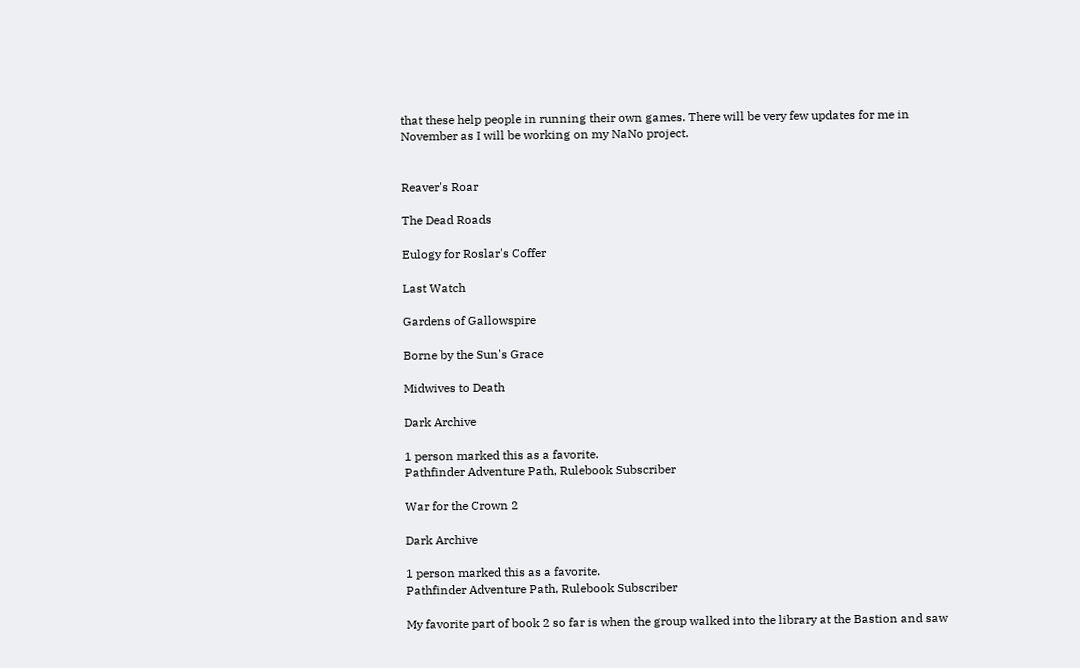that these help people in running their own games. There will be very few updates for me in November as I will be working on my NaNo project.


Reaver's Roar

The Dead Roads

Eulogy for Roslar's Coffer

Last Watch

Gardens of Gallowspire

Borne by the Sun's Grace

Midwives to Death

Dark Archive

1 person marked this as a favorite.
Pathfinder Adventure Path, Rulebook Subscriber

War for the Crown 2

Dark Archive

1 person marked this as a favorite.
Pathfinder Adventure Path, Rulebook Subscriber

My favorite part of book 2 so far is when the group walked into the library at the Bastion and saw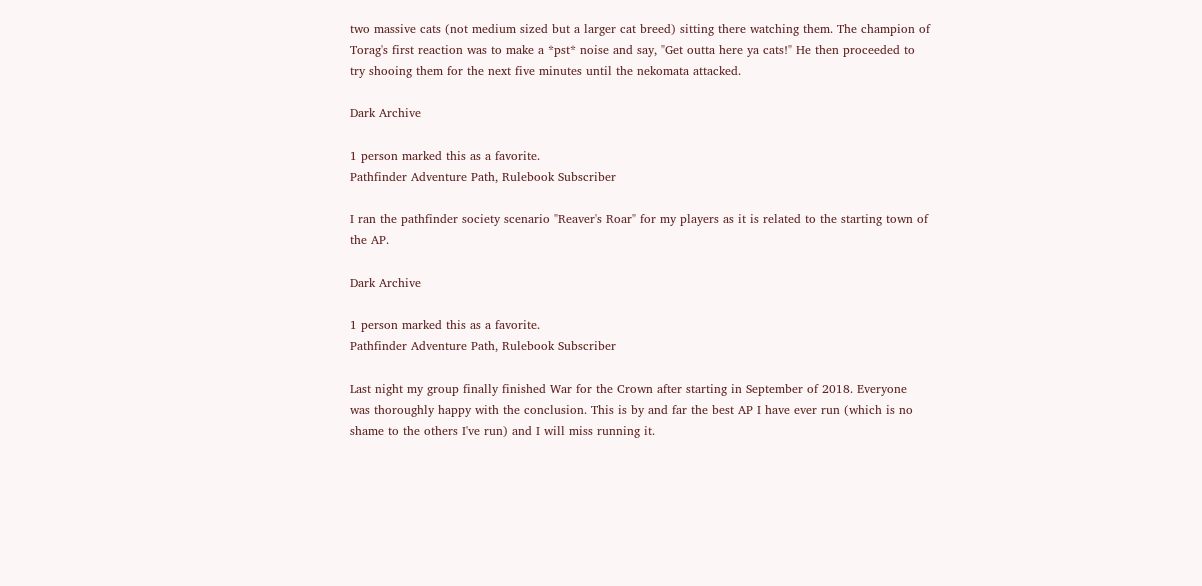two massive cats (not medium sized but a larger cat breed) sitting there watching them. The champion of Torag's first reaction was to make a *pst* noise and say, "Get outta here ya cats!" He then proceeded to try shooing them for the next five minutes until the nekomata attacked.

Dark Archive

1 person marked this as a favorite.
Pathfinder Adventure Path, Rulebook Subscriber

I ran the pathfinder society scenario "Reaver's Roar" for my players as it is related to the starting town of the AP.

Dark Archive

1 person marked this as a favorite.
Pathfinder Adventure Path, Rulebook Subscriber

Last night my group finally finished War for the Crown after starting in September of 2018. Everyone was thoroughly happy with the conclusion. This is by and far the best AP I have ever run (which is no shame to the others I've run) and I will miss running it.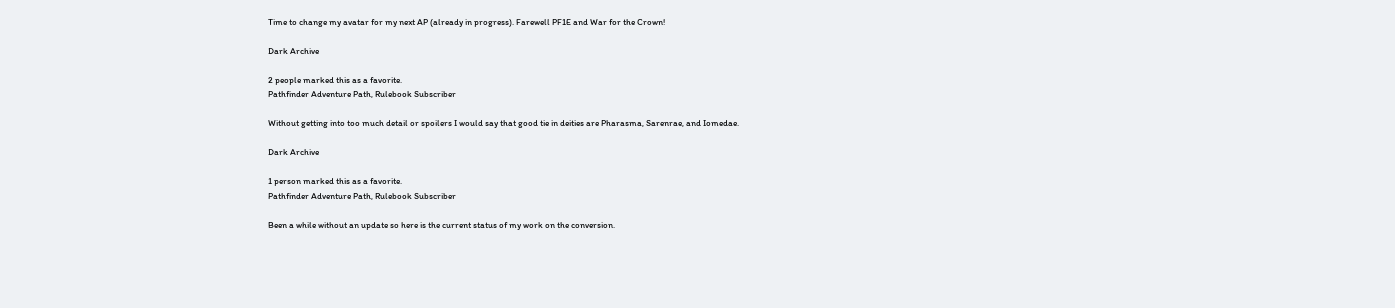Time to change my avatar for my next AP (already in progress). Farewell PF1E and War for the Crown!

Dark Archive

2 people marked this as a favorite.
Pathfinder Adventure Path, Rulebook Subscriber

Without getting into too much detail or spoilers I would say that good tie in deities are Pharasma, Sarenrae, and Iomedae.

Dark Archive

1 person marked this as a favorite.
Pathfinder Adventure Path, Rulebook Subscriber

Been a while without an update so here is the current status of my work on the conversion.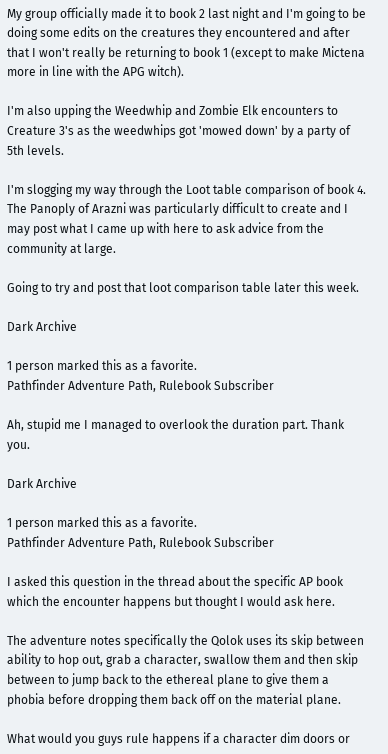My group officially made it to book 2 last night and I'm going to be doing some edits on the creatures they encountered and after that I won't really be returning to book 1 (except to make Mictena more in line with the APG witch).

I'm also upping the Weedwhip and Zombie Elk encounters to Creature 3's as the weedwhips got 'mowed down' by a party of 5th levels.

I'm slogging my way through the Loot table comparison of book 4. The Panoply of Arazni was particularly difficult to create and I may post what I came up with here to ask advice from the community at large.

Going to try and post that loot comparison table later this week.

Dark Archive

1 person marked this as a favorite.
Pathfinder Adventure Path, Rulebook Subscriber

Ah, stupid me I managed to overlook the duration part. Thank you.

Dark Archive

1 person marked this as a favorite.
Pathfinder Adventure Path, Rulebook Subscriber

I asked this question in the thread about the specific AP book which the encounter happens but thought I would ask here.

The adventure notes specifically the Qolok uses its skip between ability to hop out, grab a character, swallow them and then skip between to jump back to the ethereal plane to give them a phobia before dropping them back off on the material plane.

What would you guys rule happens if a character dim doors or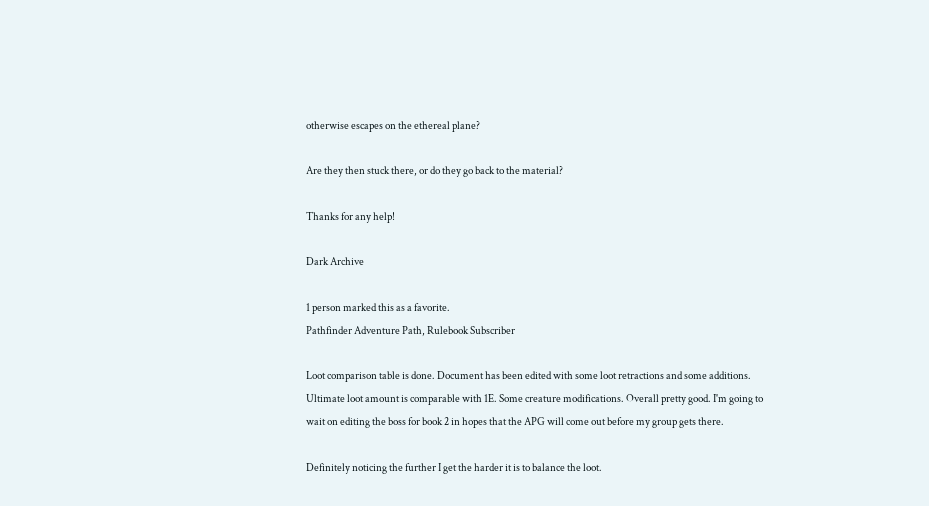otherwise escapes on the ethereal plane?

Are they then stuck there, or do they go back to the material?

Thanks for any help!

Dark Archive

1 person marked this as a favorite.
Pathfinder Adventure Path, Rulebook Subscriber

Loot comparison table is done. Document has been edited with some loot retractions and some additions. Ultimate loot amount is comparable with 1E. Some creature modifications. Overall pretty good. I'm going to wait on editing the boss for book 2 in hopes that the APG will come out before my group gets there.

Definitely noticing the further I get the harder it is to balance the loot.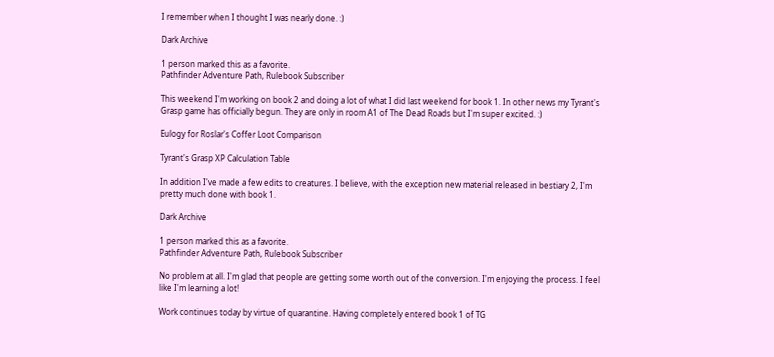I remember when I thought I was nearly done. :)

Dark Archive

1 person marked this as a favorite.
Pathfinder Adventure Path, Rulebook Subscriber

This weekend I'm working on book 2 and doing a lot of what I did last weekend for book 1. In other news my Tyrant's Grasp game has officially begun. They are only in room A1 of The Dead Roads but I'm super excited. :)

Eulogy for Roslar's Coffer Loot Comparison

Tyrant's Grasp XP Calculation Table

In addition I've made a few edits to creatures. I believe, with the exception new material released in bestiary 2, I'm pretty much done with book 1.

Dark Archive

1 person marked this as a favorite.
Pathfinder Adventure Path, Rulebook Subscriber

No problem at all. I'm glad that people are getting some worth out of the conversion. I'm enjoying the process. I feel like I'm learning a lot!

Work continues today by virtue of quarantine. Having completely entered book 1 of TG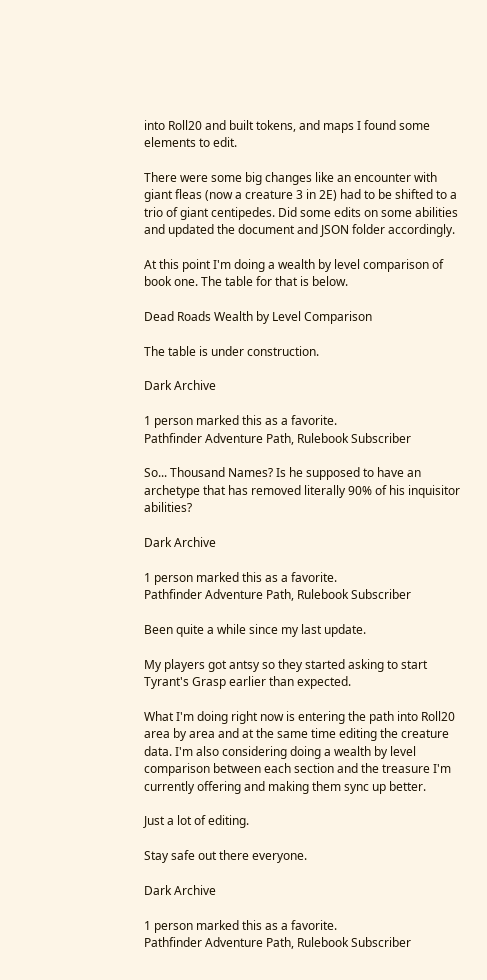into Roll20 and built tokens, and maps I found some elements to edit.

There were some big changes like an encounter with giant fleas (now a creature 3 in 2E) had to be shifted to a trio of giant centipedes. Did some edits on some abilities and updated the document and JSON folder accordingly.

At this point I'm doing a wealth by level comparison of book one. The table for that is below.

Dead Roads Wealth by Level Comparison

The table is under construction.

Dark Archive

1 person marked this as a favorite.
Pathfinder Adventure Path, Rulebook Subscriber

So... Thousand Names? Is he supposed to have an archetype that has removed literally 90% of his inquisitor abilities?

Dark Archive

1 person marked this as a favorite.
Pathfinder Adventure Path, Rulebook Subscriber

Been quite a while since my last update.

My players got antsy so they started asking to start Tyrant's Grasp earlier than expected.

What I'm doing right now is entering the path into Roll20 area by area and at the same time editing the creature data. I'm also considering doing a wealth by level comparison between each section and the treasure I'm currently offering and making them sync up better.

Just a lot of editing.

Stay safe out there everyone.

Dark Archive

1 person marked this as a favorite.
Pathfinder Adventure Path, Rulebook Subscriber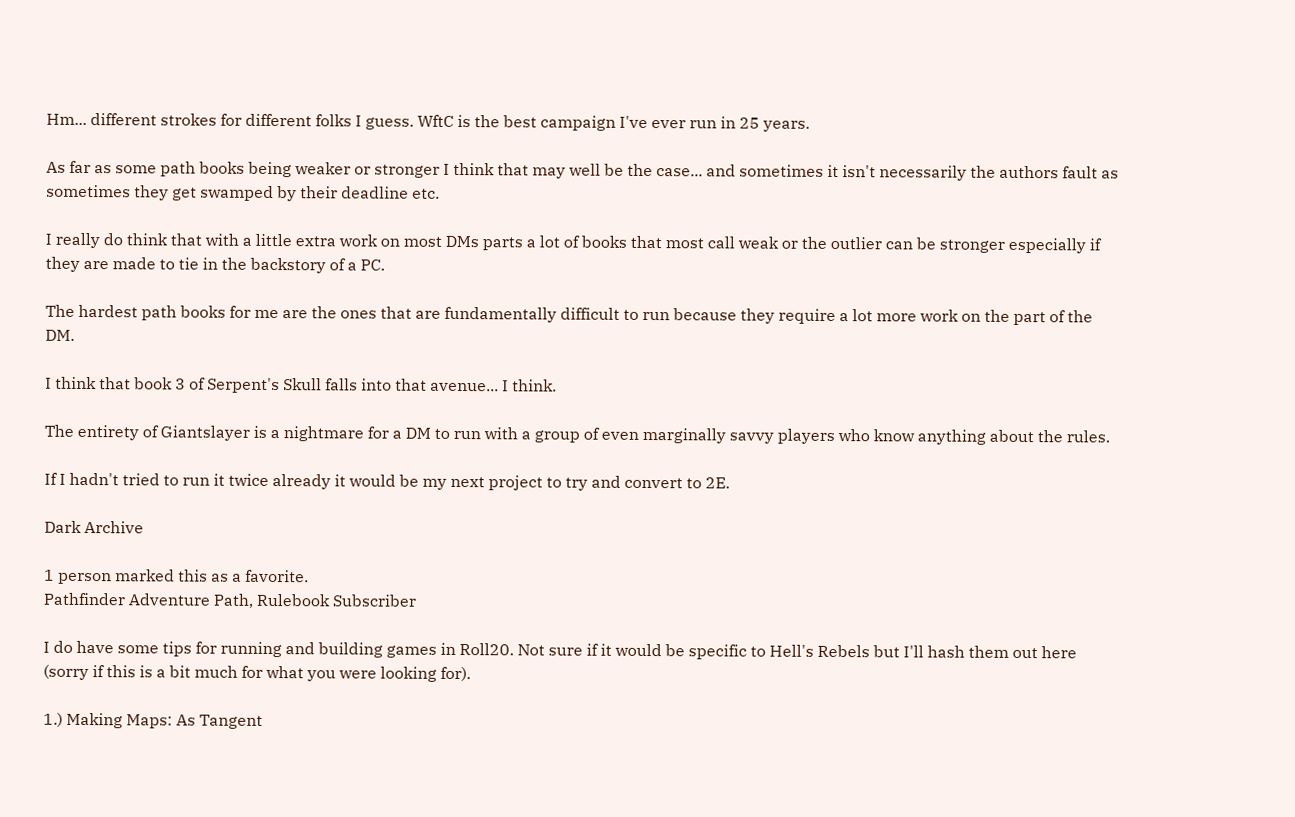Hm... different strokes for different folks I guess. WftC is the best campaign I've ever run in 25 years.

As far as some path books being weaker or stronger I think that may well be the case... and sometimes it isn't necessarily the authors fault as sometimes they get swamped by their deadline etc.

I really do think that with a little extra work on most DMs parts a lot of books that most call weak or the outlier can be stronger especially if they are made to tie in the backstory of a PC.

The hardest path books for me are the ones that are fundamentally difficult to run because they require a lot more work on the part of the DM.

I think that book 3 of Serpent's Skull falls into that avenue... I think.

The entirety of Giantslayer is a nightmare for a DM to run with a group of even marginally savvy players who know anything about the rules.

If I hadn't tried to run it twice already it would be my next project to try and convert to 2E.

Dark Archive

1 person marked this as a favorite.
Pathfinder Adventure Path, Rulebook Subscriber

I do have some tips for running and building games in Roll20. Not sure if it would be specific to Hell's Rebels but I'll hash them out here (sorry if this is a bit much for what you were looking for).

1.) Making Maps: As Tangent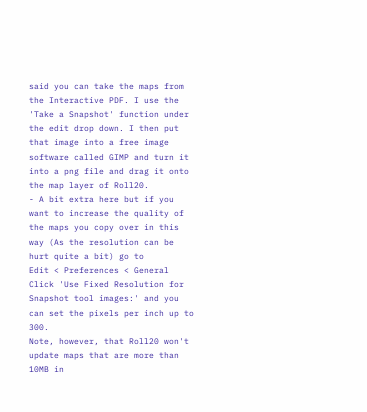said you can take the maps from the Interactive PDF. I use the 'Take a Snapshot' function under the edit drop down. I then put that image into a free image software called GIMP and turn it into a png file and drag it onto the map layer of Roll20.
- A bit extra here but if you want to increase the quality of the maps you copy over in this way (As the resolution can be hurt quite a bit) go to
Edit < Preferences < General
Click 'Use Fixed Resolution for Snapshot tool images:' and you can set the pixels per inch up to 300.
Note, however, that Roll20 won't update maps that are more than 10MB in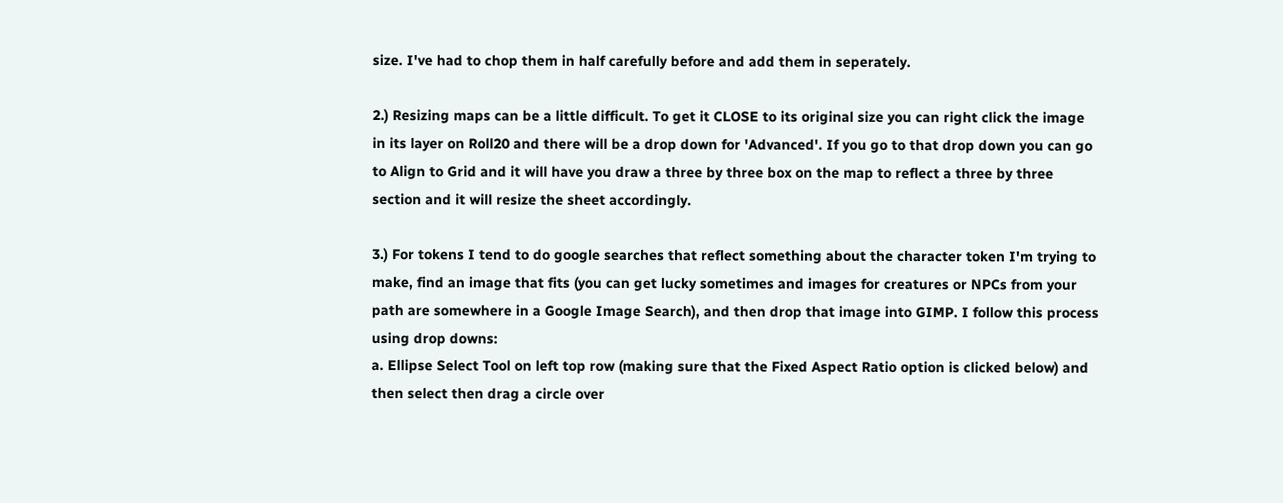size. I've had to chop them in half carefully before and add them in seperately.

2.) Resizing maps can be a little difficult. To get it CLOSE to its original size you can right click the image in its layer on Roll20 and there will be a drop down for 'Advanced'. If you go to that drop down you can go to Align to Grid and it will have you draw a three by three box on the map to reflect a three by three section and it will resize the sheet accordingly.

3.) For tokens I tend to do google searches that reflect something about the character token I'm trying to make, find an image that fits (you can get lucky sometimes and images for creatures or NPCs from your path are somewhere in a Google Image Search), and then drop that image into GIMP. I follow this process using drop downs:
a. Ellipse Select Tool on left top row (making sure that the Fixed Aspect Ratio option is clicked below) and then select then drag a circle over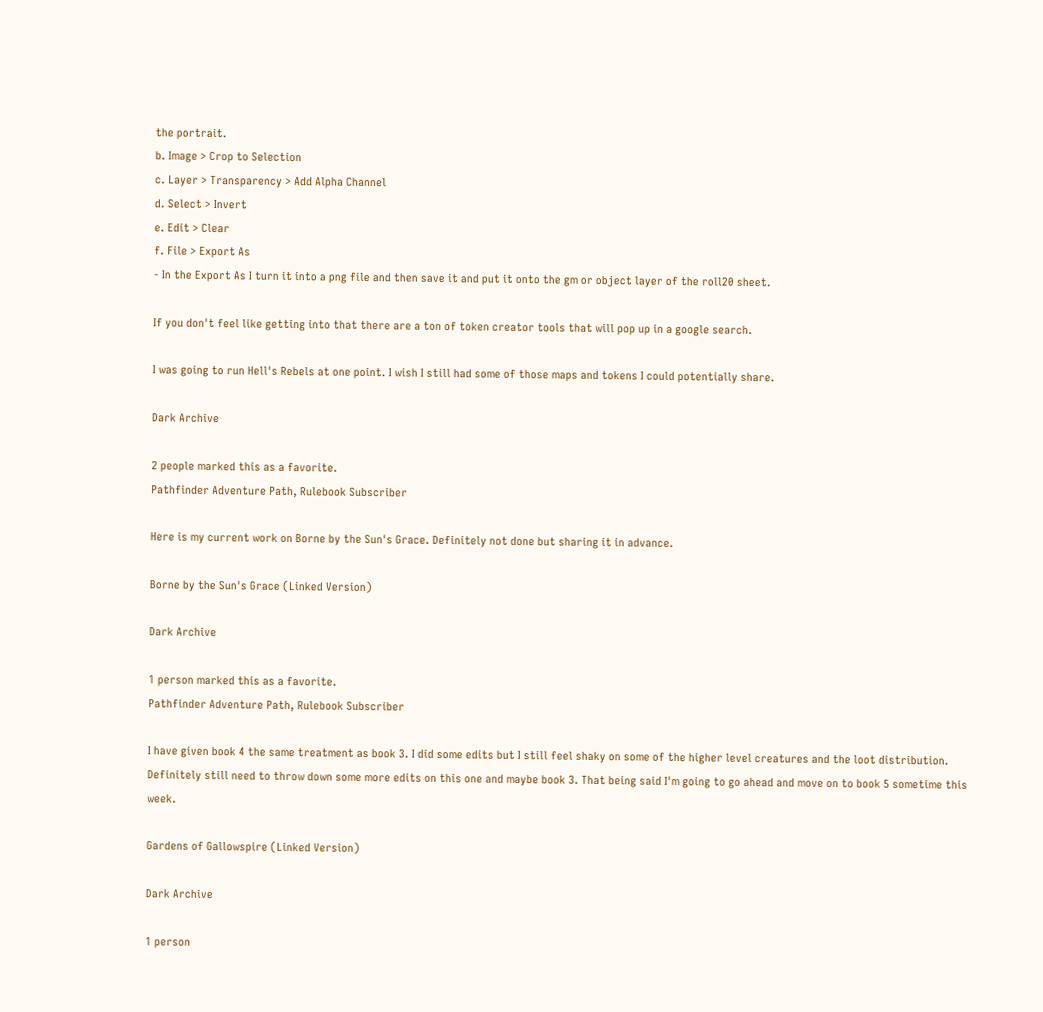the portrait.
b. Image > Crop to Selection
c. Layer > Transparency > Add Alpha Channel
d. Select > Invert
e. Edit > Clear
f. File > Export As
- In the Export As I turn it into a png file and then save it and put it onto the gm or object layer of the roll20 sheet.

If you don't feel like getting into that there are a ton of token creator tools that will pop up in a google search.

I was going to run Hell's Rebels at one point. I wish I still had some of those maps and tokens I could potentially share.

Dark Archive

2 people marked this as a favorite.
Pathfinder Adventure Path, Rulebook Subscriber

Here is my current work on Borne by the Sun's Grace. Definitely not done but sharing it in advance.

Borne by the Sun's Grace (Linked Version)

Dark Archive

1 person marked this as a favorite.
Pathfinder Adventure Path, Rulebook Subscriber

I have given book 4 the same treatment as book 3. I did some edits but I still feel shaky on some of the higher level creatures and the loot distribution. Definitely still need to throw down some more edits on this one and maybe book 3. That being said I'm going to go ahead and move on to book 5 sometime this week.

Gardens of Gallowspire (Linked Version)

Dark Archive

1 person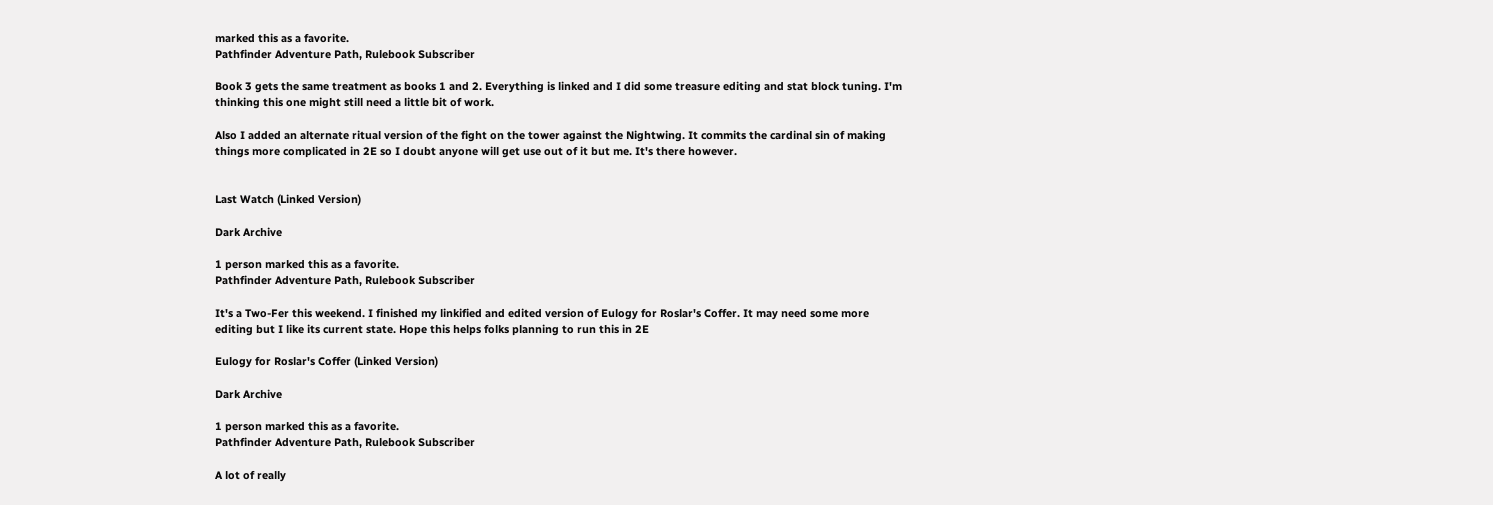marked this as a favorite.
Pathfinder Adventure Path, Rulebook Subscriber

Book 3 gets the same treatment as books 1 and 2. Everything is linked and I did some treasure editing and stat block tuning. I'm thinking this one might still need a little bit of work.

Also I added an alternate ritual version of the fight on the tower against the Nightwing. It commits the cardinal sin of making things more complicated in 2E so I doubt anyone will get use out of it but me. It's there however.


Last Watch (Linked Version)

Dark Archive

1 person marked this as a favorite.
Pathfinder Adventure Path, Rulebook Subscriber

It's a Two-Fer this weekend. I finished my linkified and edited version of Eulogy for Roslar's Coffer. It may need some more editing but I like its current state. Hope this helps folks planning to run this in 2E

Eulogy for Roslar's Coffer (Linked Version)

Dark Archive

1 person marked this as a favorite.
Pathfinder Adventure Path, Rulebook Subscriber

A lot of really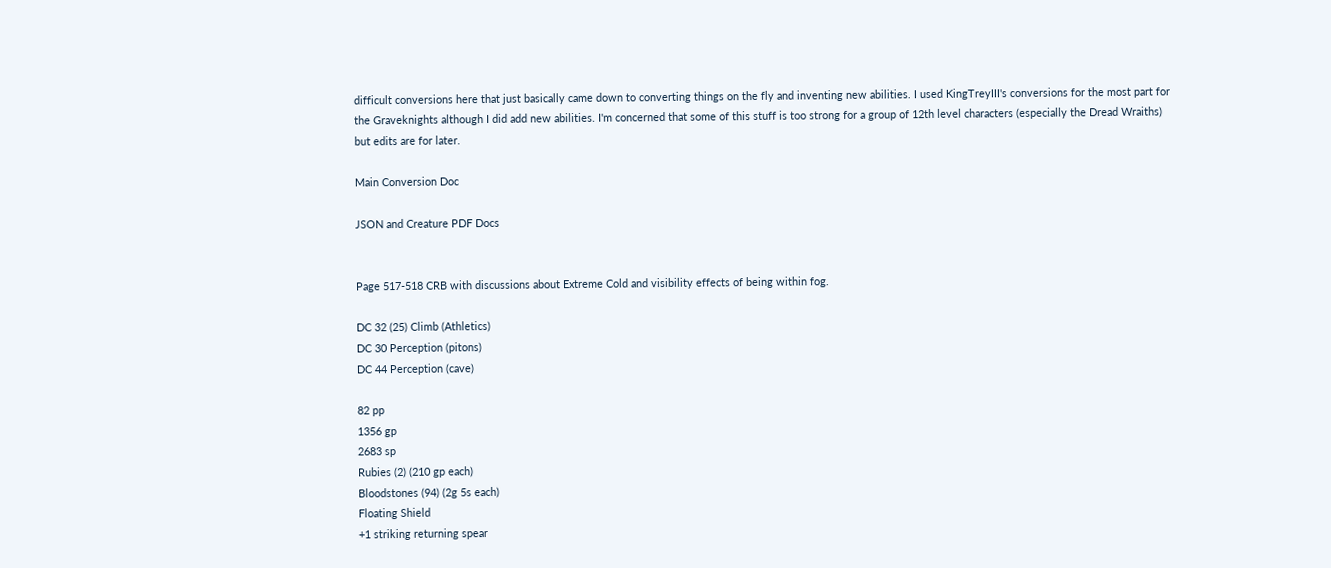difficult conversions here that just basically came down to converting things on the fly and inventing new abilities. I used KingTreyIII's conversions for the most part for the Graveknights although I did add new abilities. I'm concerned that some of this stuff is too strong for a group of 12th level characters (especially the Dread Wraiths) but edits are for later.

Main Conversion Doc

JSON and Creature PDF Docs


Page 517-518 CRB with discussions about Extreme Cold and visibility effects of being within fog.

DC 32 (25) Climb (Athletics)
DC 30 Perception (pitons)
DC 44 Perception (cave)

82 pp
1356 gp
2683 sp
Rubies (2) (210 gp each)
Bloodstones (94) (2g 5s each)
Floating Shield
+1 striking returning spear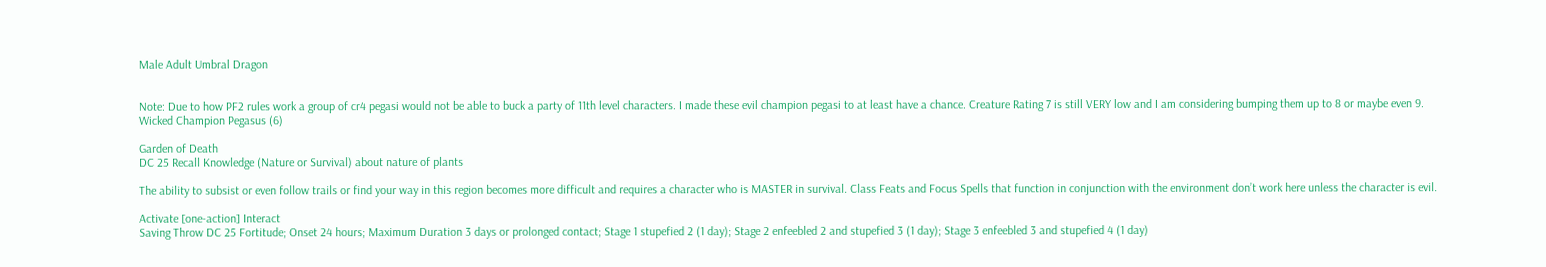Male Adult Umbral Dragon


Note: Due to how PF2 rules work a group of cr4 pegasi would not be able to buck a party of 11th level characters. I made these evil champion pegasi to at least have a chance. Creature Rating 7 is still VERY low and I am considering bumping them up to 8 or maybe even 9.
Wicked Champion Pegasus (6)

Garden of Death
DC 25 Recall Knowledge (Nature or Survival) about nature of plants

The ability to subsist or even follow trails or find your way in this region becomes more difficult and requires a character who is MASTER in survival. Class Feats and Focus Spells that function in conjunction with the environment don’t work here unless the character is evil.

Activate [one-action] Interact
Saving Throw DC 25 Fortitude; Onset 24 hours; Maximum Duration 3 days or prolonged contact; Stage 1 stupefied 2 (1 day); Stage 2 enfeebled 2 and stupefied 3 (1 day); Stage 3 enfeebled 3 and stupefied 4 (1 day)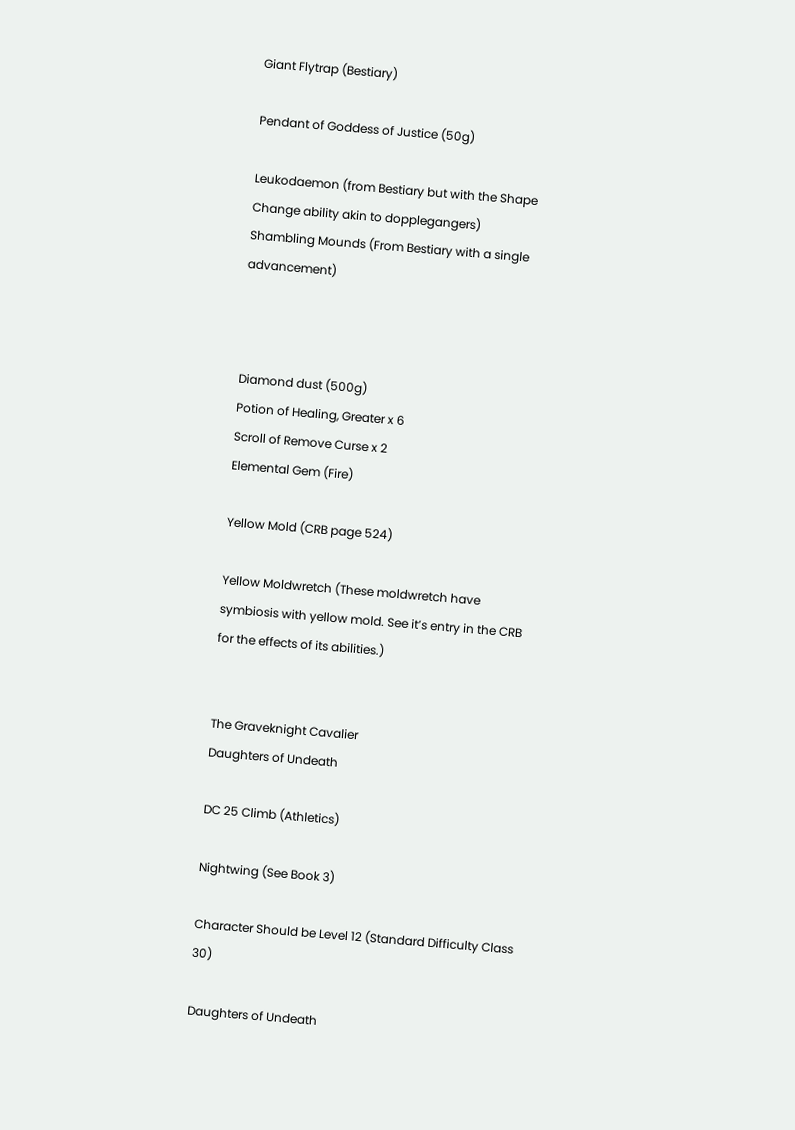Giant Flytrap (Bestiary)

Pendant of Goddess of Justice (50g)

Leukodaemon (from Bestiary but with the Shape Change ability akin to dopplegangers)
Shambling Mounds (From Bestiary with a single advancement)



Diamond dust (500g)
Potion of Healing, Greater x 6
Scroll of Remove Curse x 2
Elemental Gem (Fire)

Yellow Mold (CRB page 524)

Yellow Moldwretch (These moldwretch have symbiosis with yellow mold. See it’s entry in the CRB for the effects of its abilities.)


The Graveknight Cavalier
Daughters of Undeath

DC 25 Climb (Athletics)

Nightwing (See Book 3)

Character Should be Level 12 (Standard Difficulty Class 30)

Daughters of Undeath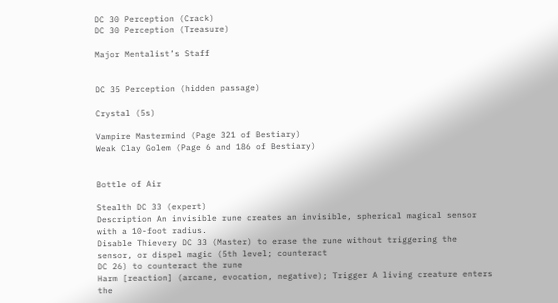DC 30 Perception (Crack)
DC 30 Perception (Treasure)

Major Mentalist’s Staff


DC 35 Perception (hidden passage)

Crystal (5s)

Vampire Mastermind (Page 321 of Bestiary)
Weak Clay Golem (Page 6 and 186 of Bestiary)


Bottle of Air

Stealth DC 33 (expert)
Description An invisible rune creates an invisible, spherical magical sensor with a 10-foot radius.
Disable Thievery DC 33 (Master) to erase the rune without triggering the sensor, or dispel magic (5th level; counteract
DC 26) to counteract the rune
Harm [reaction] (arcane, evocation, negative); Trigger A living creature enters the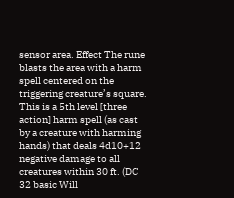sensor area. Effect The rune blasts the area with a harm spell centered on the triggering creature’s square. This is a 5th level [three action] harm spell (as cast by a creature with harming hands) that deals 4d10+12 negative damage to all creatures within 30 ft. (DC 32 basic Will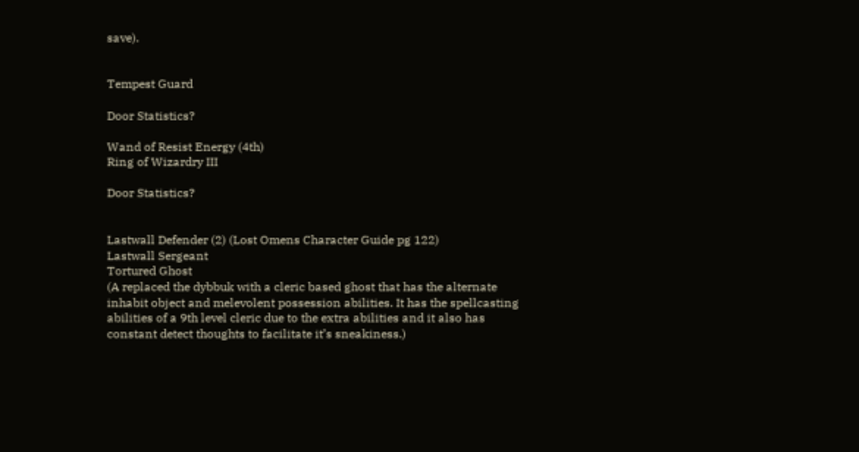save).


Tempest Guard

Door Statistics?

Wand of Resist Energy (4th)
Ring of Wizardry III

Door Statistics?


Lastwall Defender (2) (Lost Omens Character Guide pg 122)
Lastwall Sergeant
Tortured Ghost
(A replaced the dybbuk with a cleric based ghost that has the alternate inhabit object and melevolent possession abilities. It has the spellcasting abilities of a 9th level cleric due to the extra abilities and it also has constant detect thoughts to facilitate it’s sneakiness.)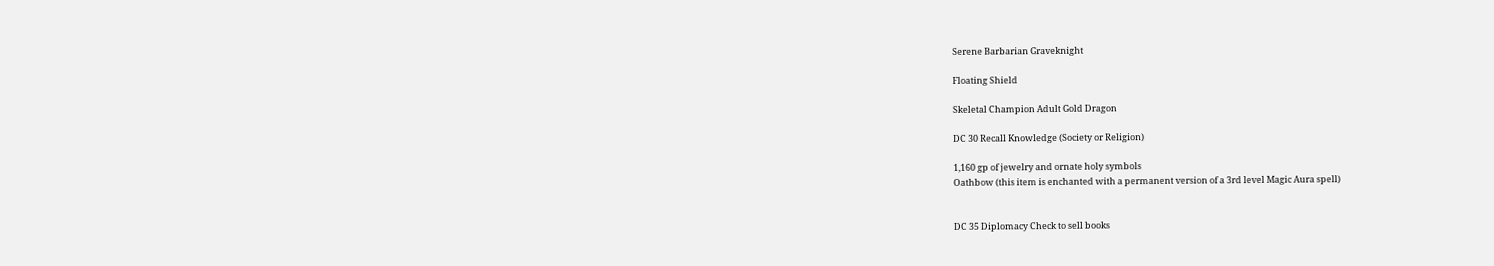Serene Barbarian Graveknight

Floating Shield

Skeletal Champion Adult Gold Dragon

DC 30 Recall Knowledge (Society or Religion)

1,160 gp of jewelry and ornate holy symbols
Oathbow (this item is enchanted with a permanent version of a 3rd level Magic Aura spell)


DC 35 Diplomacy Check to sell books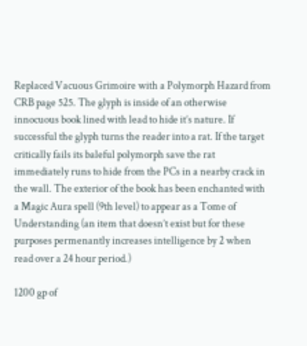Replaced Vacuous Grimoire with a Polymorph Hazard from CRB page 525. The glyph is inside of an otherwise innocuous book lined with lead to hide it’s nature. If successful the glyph turns the reader into a rat. If the target critically fails its baleful polymorph save the rat immediately runs to hide from the PCs in a nearby crack in the wall. The exterior of the book has been enchanted with a Magic Aura spell (9th level) to appear as a Tome of Understanding (an item that doesn’t exist but for these purposes permenantly increases intelligence by 2 when read over a 24 hour period.)

1200 gp of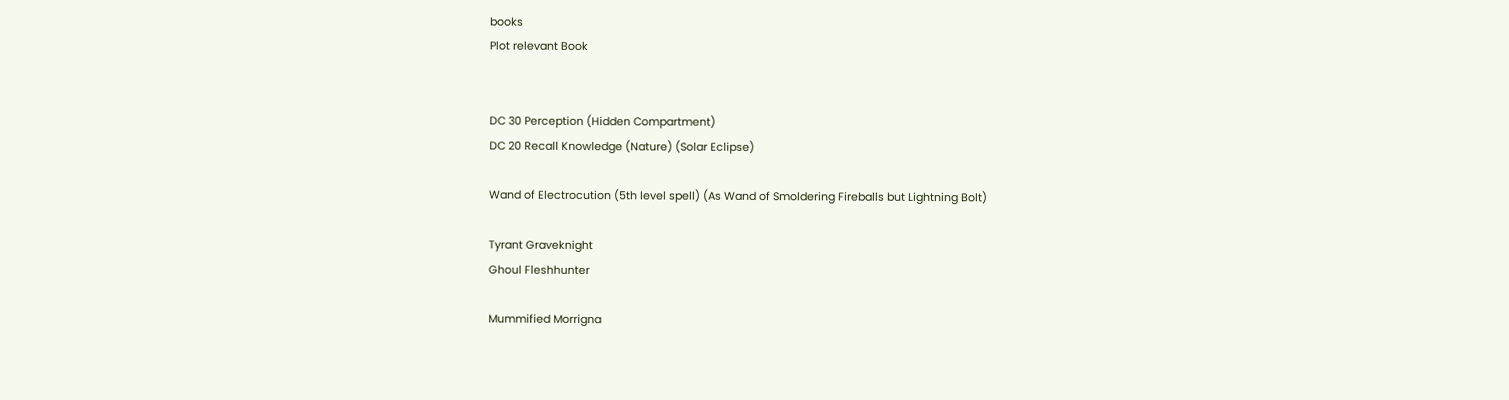books
Plot relevant Book


DC 30 Perception (Hidden Compartment)
DC 20 Recall Knowledge (Nature) (Solar Eclipse)

Wand of Electrocution (5th level spell) (As Wand of Smoldering Fireballs but Lightning Bolt)

Tyrant Graveknight
Ghoul Fleshhunter

Mummified Morrigna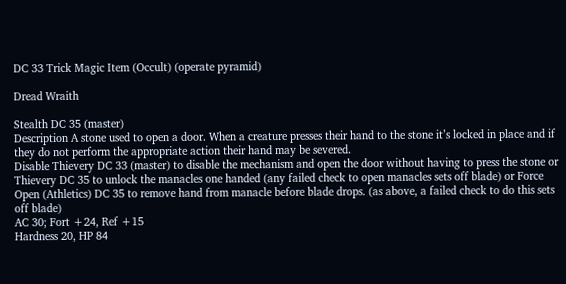DC 33 Trick Magic Item (Occult) (operate pyramid)

Dread Wraith

Stealth DC 35 (master)
Description A stone used to open a door. When a creature presses their hand to the stone it’s locked in place and if they do not perform the appropriate action their hand may be severed.
Disable Thievery DC 33 (master) to disable the mechanism and open the door without having to press the stone or Thievery DC 35 to unlock the manacles one handed (any failed check to open manacles sets off blade) or Force Open (Athletics) DC 35 to remove hand from manacle before blade drops. (as above, a failed check to do this sets off blade)
AC 30; Fort +24, Ref +15
Hardness 20, HP 84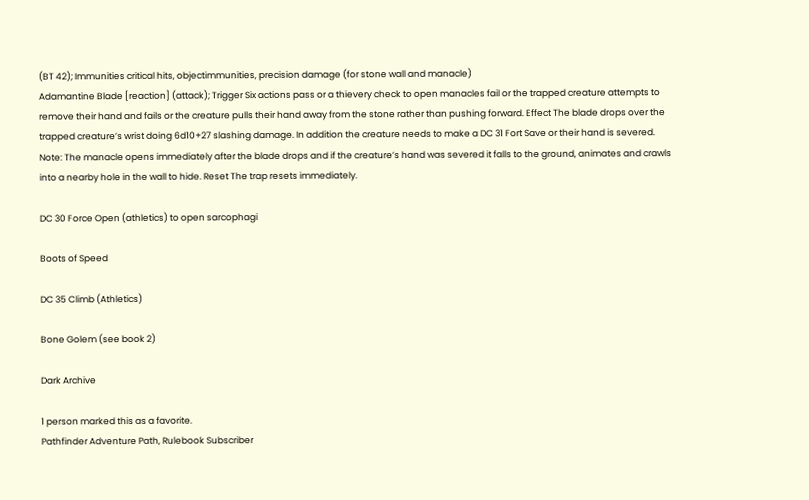(BT 42); Immunities critical hits, objectimmunities, precision damage (for stone wall and manacle)
Adamantine Blade [reaction] (attack); Trigger Six actions pass or a thievery check to open manacles fail or the trapped creature attempts to remove their hand and fails or the creature pulls their hand away from the stone rather than pushing forward. Effect The blade drops over the trapped creature’s wrist doing 6d10+27 slashing damage. In addition the creature needs to make a DC 31 Fort Save or their hand is severed.
Note: The manacle opens immediately after the blade drops and if the creature’s hand was severed it falls to the ground, animates and crawls into a nearby hole in the wall to hide. Reset The trap resets immediately.

DC 30 Force Open (athletics) to open sarcophagi

Boots of Speed

DC 35 Climb (Athletics)

Bone Golem (see book 2)

Dark Archive

1 person marked this as a favorite.
Pathfinder Adventure Path, Rulebook Subscriber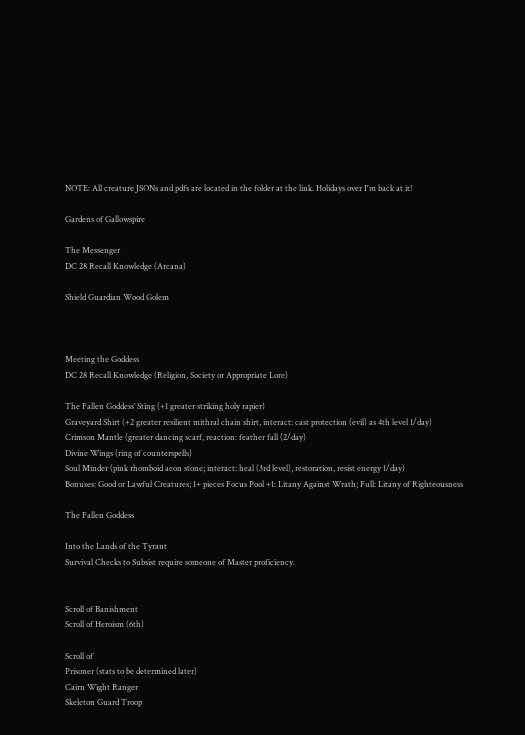NOTE: All creature JSONs and pdfs are located in the folder at the link. Holidays over I'm back at it!

Gardens of Gallowspire

The Messenger
DC 28 Recall Knowledge (Arcana)

Shield Guardian Wood Golem



Meeting the Goddess
DC 28 Recall Knowledge (Religion, Society or Appropriate Lore)

The Fallen Goddess’ Sting (+1 greater striking holy rapier)
Graveyard Shirt (+2 greater resilient mithral chain shirt, interact: cast protection (evil) as 4th level 1/day)
Crimson Mantle (greater dancing scarf, reaction: feather fall (2/day)
Divine Wings (ring of counterspells)
Soul Minder (pink rhomboid aeon stone; interact: heal (3rd level), restoration, resist energy 1/day)
Bonuses: Good or Lawful Creatures; 1+ pieces Focus Pool +1: Litany Against Wrath; Full: Litany of Righteousness

The Fallen Goddess

Into the Lands of the Tyrant
Survival Checks to Subsist require someone of Master proficiency.


Scroll of Banishment
Scroll of Heroism (6th)

Scroll of
Prisoner (stats to be determined later)
Cairn Wight Ranger
Skeleton Guard Troop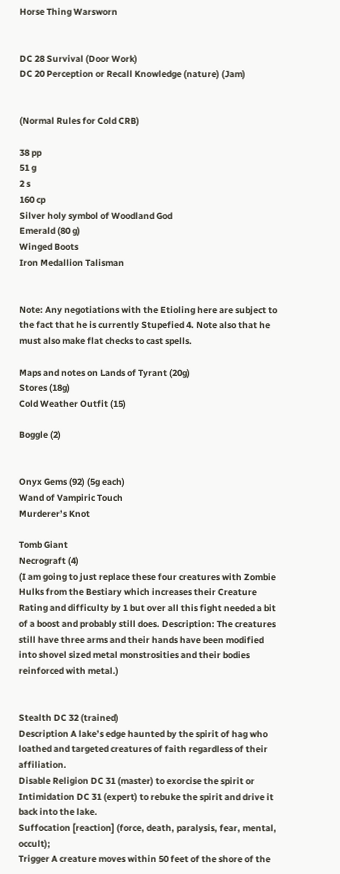Horse Thing Warsworn


DC 28 Survival (Door Work)
DC 20 Perception or Recall Knowledge (nature) (Jam)


(Normal Rules for Cold CRB)

38 pp
51 g
2 s
160 cp
Silver holy symbol of Woodland God
Emerald (80 g)
Winged Boots
Iron Medallion Talisman


Note: Any negotiations with the Etioling here are subject to the fact that he is currently Stupefied 4. Note also that he must also make flat checks to cast spells.

Maps and notes on Lands of Tyrant (20g)
Stores (18g)
Cold Weather Outfit (15)

Boggle (2)


Onyx Gems (92) (5g each)
Wand of Vampiric Touch
Murderer’s Knot

Tomb Giant
Necrograft (4)
(I am going to just replace these four creatures with Zombie Hulks from the Bestiary which increases their Creature Rating and difficulty by 1 but over all this fight needed a bit of a boost and probably still does. Description: The creatures still have three arms and their hands have been modified into shovel sized metal monstrosities and their bodies reinforced with metal.)


Stealth DC 32 (trained)
Description A lake’s edge haunted by the spirit of hag who loathed and targeted creatures of faith regardless of their affiliation.
Disable Religion DC 31 (master) to exorcise the spirit or Intimidation DC 31 (expert) to rebuke the spirit and drive it back into the lake.
Suffocation [reaction] (force, death, paralysis, fear, mental, occult);
Trigger A creature moves within 50 feet of the shore of the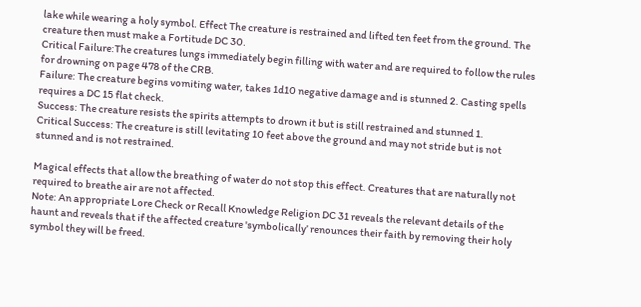lake while wearing a holy symbol. Effect The creature is restrained and lifted ten feet from the ground. The creature then must make a Fortitude DC 30.
Critical Failure:The creatures lungs immediately begin filling with water and are required to follow the rules for drowning on page 478 of the CRB.
Failure: The creature begins vomiting water, takes 1d10 negative damage and is stunned 2. Casting spells requires a DC 15 flat check.
Success: The creature resists the spirits attempts to drown it but is still restrained and stunned 1.
Critical Success: The creature is still levitating 10 feet above the ground and may not stride but is not stunned and is not restrained.

Magical effects that allow the breathing of water do not stop this effect. Creatures that are naturally not required to breathe air are not affected.
Note: An appropriate Lore Check or Recall Knowledge Religion DC 31 reveals the relevant details of the haunt and reveals that if the affected creature 'symbolically’ renounces their faith by removing their holy symbol they will be freed.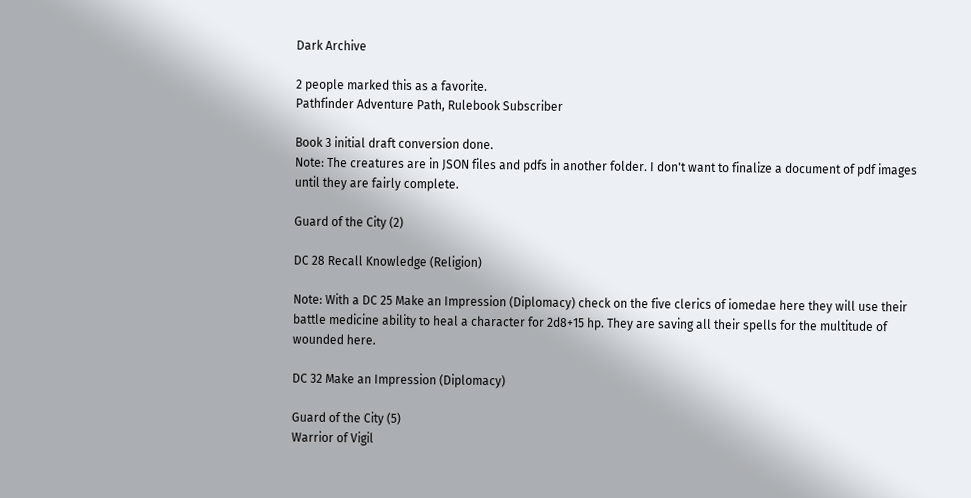Dark Archive

2 people marked this as a favorite.
Pathfinder Adventure Path, Rulebook Subscriber

Book 3 initial draft conversion done.
Note: The creatures are in JSON files and pdfs in another folder. I don't want to finalize a document of pdf images until they are fairly complete.

Guard of the City (2)

DC 28 Recall Knowledge (Religion)

Note: With a DC 25 Make an Impression (Diplomacy) check on the five clerics of iomedae here they will use their battle medicine ability to heal a character for 2d8+15 hp. They are saving all their spells for the multitude of wounded here.

DC 32 Make an Impression (Diplomacy)

Guard of the City (5)
Warrior of Vigil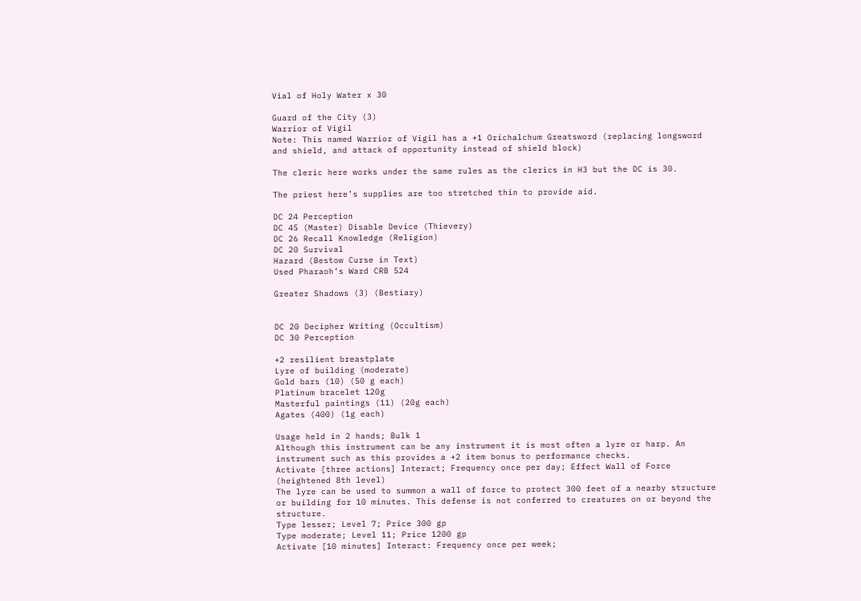Vial of Holy Water x 30

Guard of the City (3)
Warrior of Vigil
Note: This named Warrior of Vigil has a +1 Orichalchum Greatsword (replacing longsword and shield, and attack of opportunity instead of shield block)

The cleric here works under the same rules as the clerics in H3 but the DC is 30.

The priest here’s supplies are too stretched thin to provide aid.

DC 24 Perception
DC 45 (Master) Disable Device (Thievery)
DC 26 Recall Knowledge (Religion)
DC 20 Survival
Hazard (Bestow Curse in Text)
Used Pharaoh’s Ward CRB 524

Greater Shadows (3) (Bestiary)


DC 20 Decipher Writing (Occultism)
DC 30 Perception

+2 resilient breastplate
Lyre of building (moderate)
Gold bars (10) (50 g each)
Platinum bracelet 120g
Masterful paintings (11) (20g each)
Agates (400) (1g each)

Usage held in 2 hands; Bulk 1
Although this instrument can be any instrument it is most often a lyre or harp. An instrument such as this provides a +2 item bonus to performance checks.
Activate [three actions] Interact; Frequency once per day; Effect Wall of Force (heightened 8th level)
The lyre can be used to summon a wall of force to protect 300 feet of a nearby structure or building for 10 minutes. This defense is not conferred to creatures on or beyond the structure.
Type lesser; Level 7; Price 300 gp
Type moderate; Level 11; Price 1200 gp
Activate [10 minutes] Interact: Frequency once per week;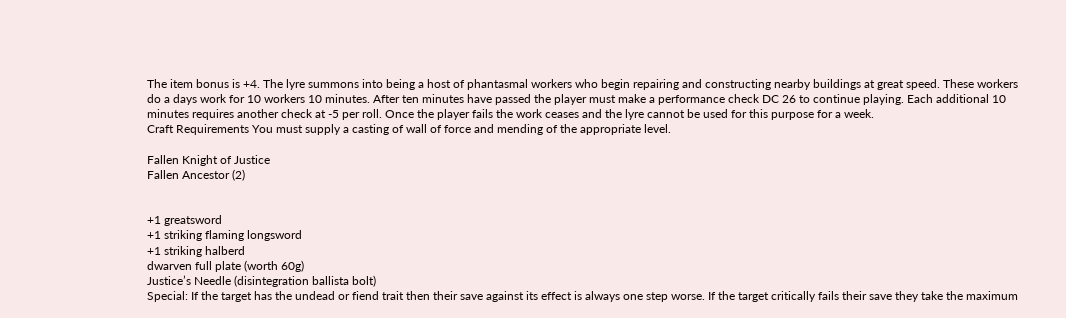The item bonus is +4. The lyre summons into being a host of phantasmal workers who begin repairing and constructing nearby buildings at great speed. These workers do a days work for 10 workers 10 minutes. After ten minutes have passed the player must make a performance check DC 26 to continue playing. Each additional 10 minutes requires another check at -5 per roll. Once the player fails the work ceases and the lyre cannot be used for this purpose for a week.
Craft Requirements You must supply a casting of wall of force and mending of the appropriate level.

Fallen Knight of Justice
Fallen Ancestor (2)


+1 greatsword
+1 striking flaming longsword
+1 striking halberd
dwarven full plate (worth 60g)
Justice’s Needle (disintegration ballista bolt)
Special: If the target has the undead or fiend trait then their save against its effect is always one step worse. If the target critically fails their save they take the maximum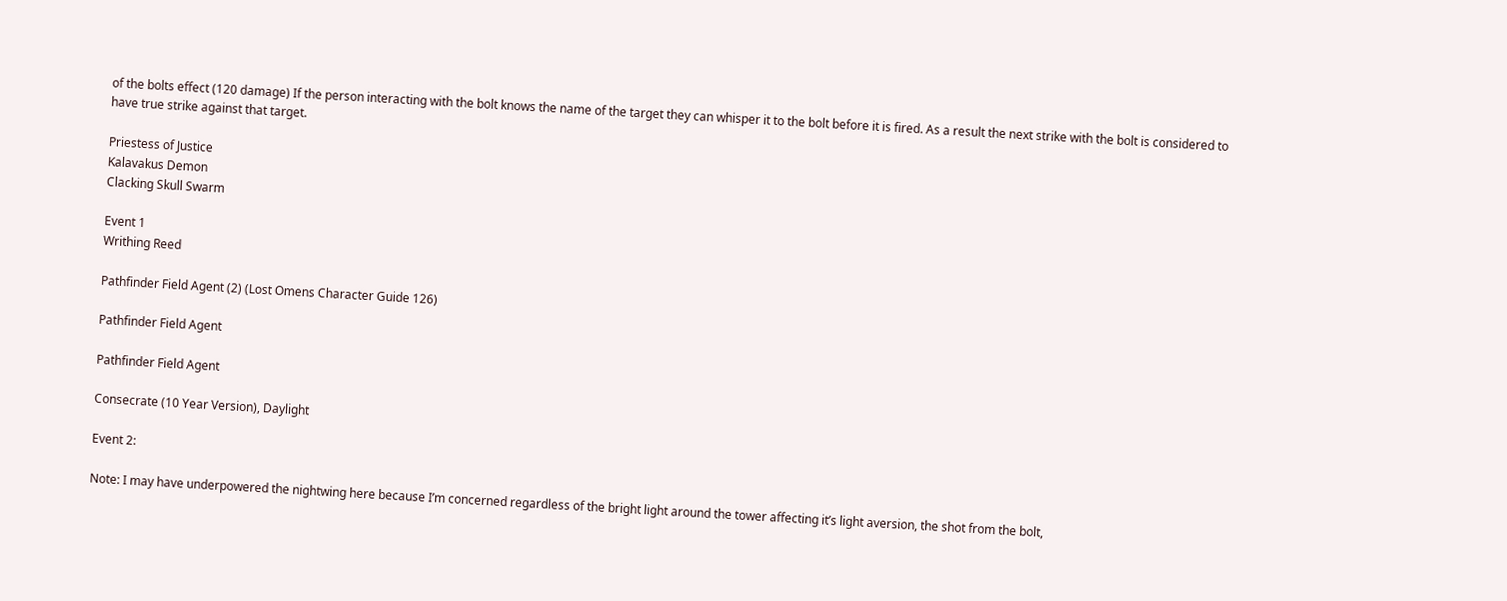of the bolts effect (120 damage) If the person interacting with the bolt knows the name of the target they can whisper it to the bolt before it is fired. As a result the next strike with the bolt is considered to have true strike against that target.

Priestess of Justice
Kalavakus Demon
Clacking Skull Swarm

Event 1
Writhing Reed

Pathfinder Field Agent (2) (Lost Omens Character Guide 126)

Pathfinder Field Agent

Pathfinder Field Agent

Consecrate (10 Year Version), Daylight

Event 2:

Note: I may have underpowered the nightwing here because I’m concerned regardless of the bright light around the tower affecting it’s light aversion, the shot from the bolt,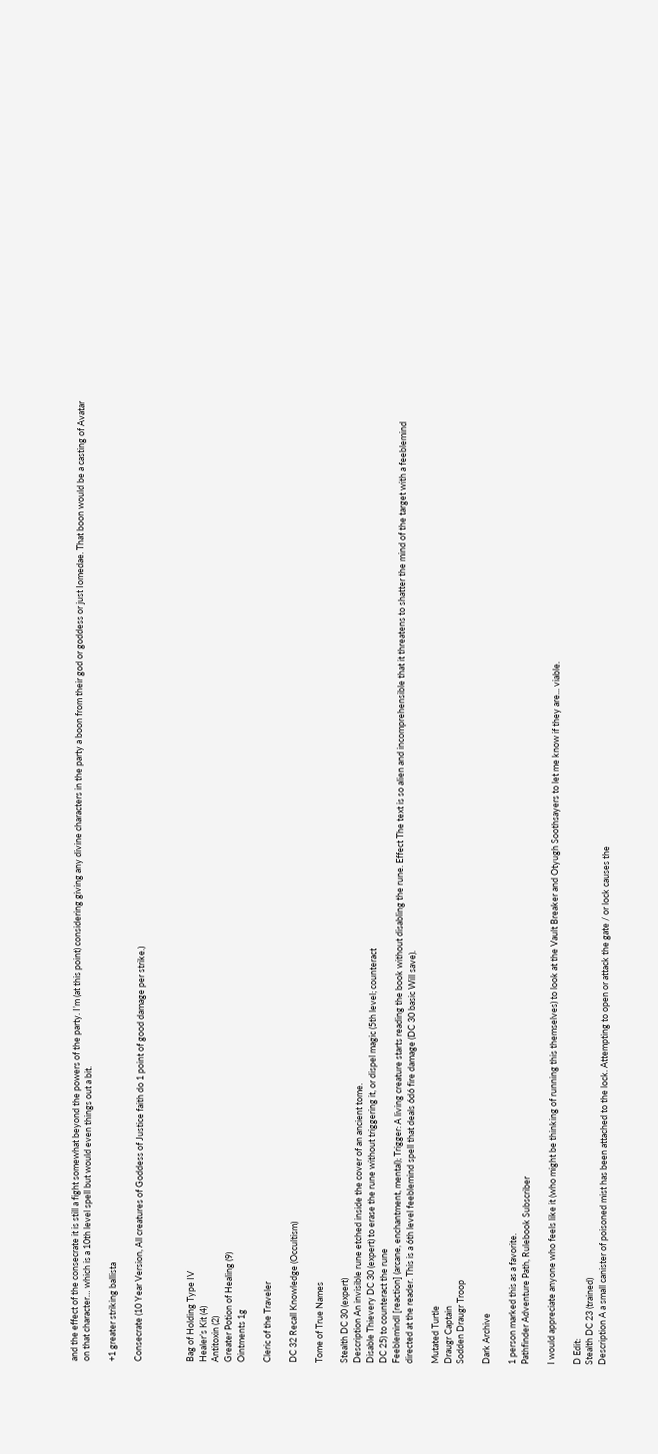and the effect of the consecrate it is still a fight somewhat beyond the powers of the party. I’m (at this point) considering giving any divine characters in the party a boon from their god or goddess or just Iomedae. That boon would be a casting of Avatar on that character… which is a 10th level spell but would even things out a bit.

+1 greater striking ballista

Consecrate (10 Year Version, All creatures of Goddess of Justice faith do 1 point of good damage per strike.)



Bag of Holding Type IV
Healer’s Kit (4)
Antitoxin (2)
Greater Potion of Healing (9)
Ointments 1g

Cleric of the Traveler

DC 32 Recall Knowledge (Occultism)

Tome of True Names

Stealth DC 30 (expert)
Description An invisible rune etched inside the cover of an ancient tome.
Disable Thievery DC 30 (expert) to erase the rune without triggering it, or dispel magic (5th level; counteract
DC 25) to counteract the rune
Feeblemindl [reaction] (arcane, enchantment, mental); Trigger: A living creature starts reading the book without disabling the rune. Effect The text is so alien and incomprehensible that it threatens to shatter the mind of the target with a feeblemind directed at the reader. This is a 6th level feeblemind spell that deals 6d6 fire damage (DC 30 basic Will save).

Mutated Turtle
Draugr Captain
Sodden Draugr Troop

Dark Archive

1 person marked this as a favorite.
Pathfinder Adventure Path, Rulebook Subscriber

I would appreciate anyone who feels like it (who might be thinking of running this themselves) to look at the Vault Breaker and Otyugh Soothsayers to let me know if they are... viable.

D Edit:
Stealth DC 23 (trained)
Description A a small canister of poisoned mist has been attached to the lock. Attempting to open or attack the gate / or lock causes the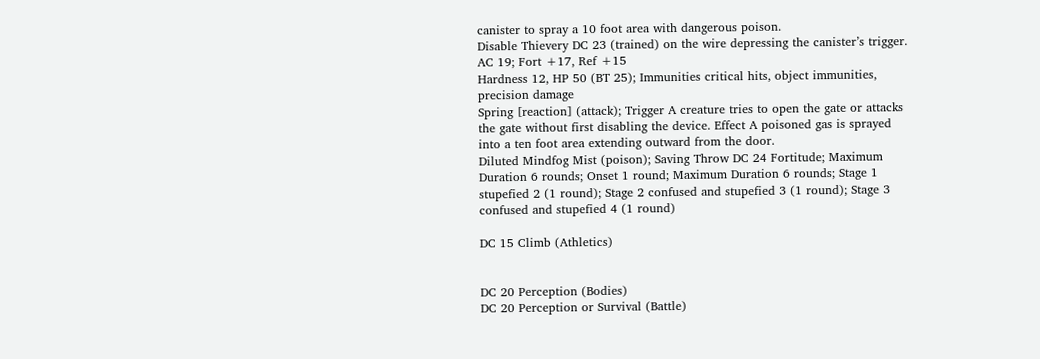canister to spray a 10 foot area with dangerous poison.
Disable Thievery DC 23 (trained) on the wire depressing the canister’s trigger.
AC 19; Fort +17, Ref +15
Hardness 12, HP 50 (BT 25); Immunities critical hits, object immunities, precision damage
Spring [reaction] (attack); Trigger A creature tries to open the gate or attacks the gate without first disabling the device. Effect A poisoned gas is sprayed into a ten foot area extending outward from the door.
Diluted Mindfog Mist (poison); Saving Throw DC 24 Fortitude; Maximum
Duration 6 rounds; Onset 1 round; Maximum Duration 6 rounds; Stage 1 stupefied 2 (1 round); Stage 2 confused and stupefied 3 (1 round); Stage 3 confused and stupefied 4 (1 round)

DC 15 Climb (Athletics)


DC 20 Perception (Bodies)
DC 20 Perception or Survival (Battle)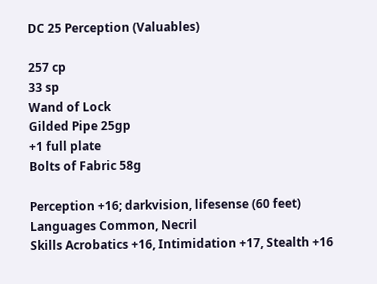DC 25 Perception (Valuables)

257 cp
33 sp
Wand of Lock
Gilded Pipe 25gp
+1 full plate
Bolts of Fabric 58g

Perception +16; darkvision, lifesense (60 feet)
Languages Common, Necril
Skills Acrobatics +16, Intimidation +17, Stealth +16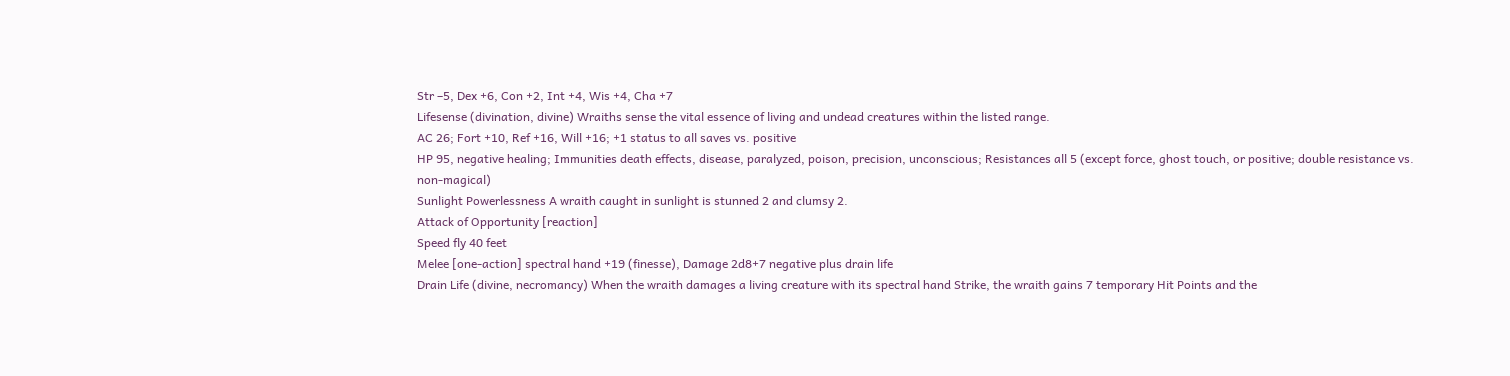Str –5, Dex +6, Con +2, Int +4, Wis +4, Cha +7
Lifesense (divination, divine) Wraiths sense the vital essence of living and undead creatures within the listed range.
AC 26; Fort +10, Ref +16, Will +16; +1 status to all saves vs. positive
HP 95, negative healing; Immunities death effects, disease, paralyzed, poison, precision, unconscious; Resistances all 5 (except force, ghost touch, or positive; double resistance vs. non-magical)
Sunlight Powerlessness A wraith caught in sunlight is stunned 2 and clumsy 2.
Attack of Opportunity [reaction]
Speed fly 40 feet
Melee [one-action] spectral hand +19 (finesse), Damage 2d8+7 negative plus drain life
Drain Life (divine, necromancy) When the wraith damages a living creature with its spectral hand Strike, the wraith gains 7 temporary Hit Points and the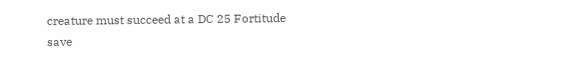creature must succeed at a DC 25 Fortitude save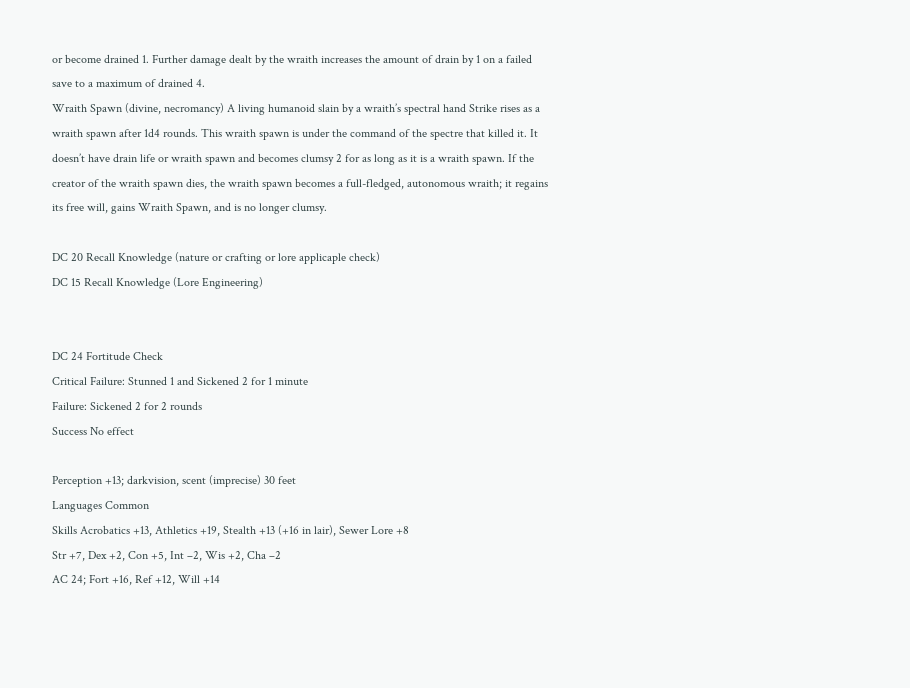or become drained 1. Further damage dealt by the wraith increases the amount of drain by 1 on a failed save to a maximum of drained 4.
Wraith Spawn (divine, necromancy) A living humanoid slain by a wraith’s spectral hand Strike rises as a wraith spawn after 1d4 rounds. This wraith spawn is under the command of the spectre that killed it. It doesn’t have drain life or wraith spawn and becomes clumsy 2 for as long as it is a wraith spawn. If the creator of the wraith spawn dies, the wraith spawn becomes a full-fledged, autonomous wraith; it regains its free will, gains Wraith Spawn, and is no longer clumsy.

DC 20 Recall Knowledge (nature or crafting or lore applicaple check)
DC 15 Recall Knowledge (Lore Engineering)


DC 24 Fortitude Check
Critical Failure: Stunned 1 and Sickened 2 for 1 minute
Failure: Sickened 2 for 2 rounds
Success No effect

Perception +13; darkvision, scent (imprecise) 30 feet
Languages Common
Skills Acrobatics +13, Athletics +19, Stealth +13 (+16 in lair), Sewer Lore +8
Str +7, Dex +2, Con +5, Int –2, Wis +2, Cha –2
AC 24; Fort +16, Ref +12, Will +14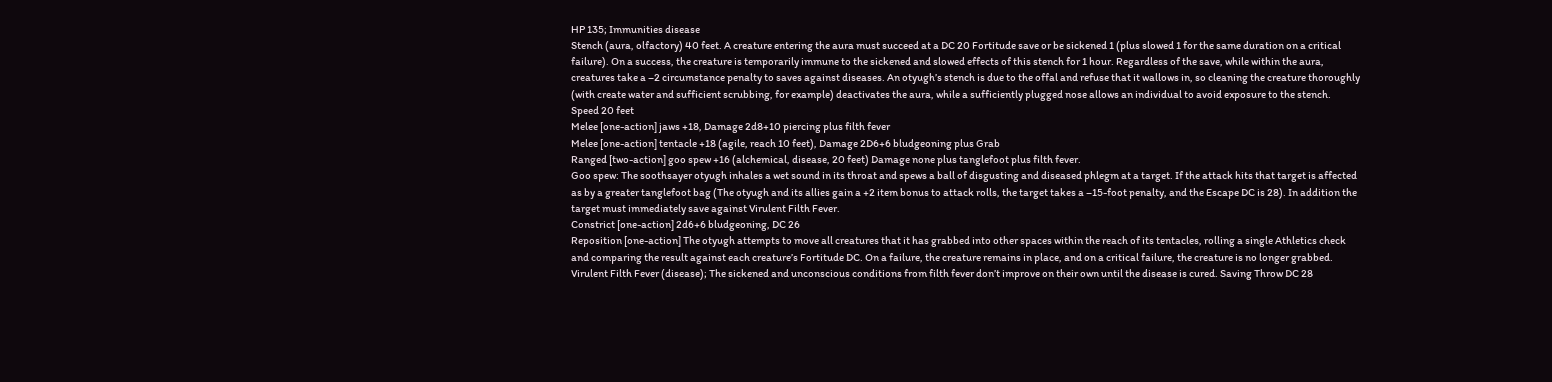HP 135; Immunities disease
Stench (aura, olfactory) 40 feet. A creature entering the aura must succeed at a DC 20 Fortitude save or be sickened 1 (plus slowed 1 for the same duration on a critical failure). On a success, the creature is temporarily immune to the sickened and slowed effects of this stench for 1 hour. Regardless of the save, while within the aura, creatures take a –2 circumstance penalty to saves against diseases. An otyugh’s stench is due to the offal and refuse that it wallows in, so cleaning the creature thoroughly (with create water and sufficient scrubbing, for example) deactivates the aura, while a sufficiently plugged nose allows an individual to avoid exposure to the stench.
Speed 20 feet
Melee [one-action] jaws +18, Damage 2d8+10 piercing plus filth fever
Melee [one-action] tentacle +18 (agile, reach 10 feet), Damage 2D6+6 bludgeoning plus Grab
Ranged [two-action] goo spew +16 (alchemical, disease, 20 feet) Damage none plus tanglefoot plus filth fever.
Goo spew: The soothsayer otyugh inhales a wet sound in its throat and spews a ball of disgusting and diseased phlegm at a target. If the attack hits that target is affected as by a greater tanglefoot bag (The otyugh and its allies gain a +2 item bonus to attack rolls, the target takes a –15-foot penalty, and the Escape DC is 28). In addition the target must immediately save against Virulent Filth Fever.
Constrict [one-action] 2d6+6 bludgeoning, DC 26
Reposition [one-action] The otyugh attempts to move all creatures that it has grabbed into other spaces within the reach of its tentacles, rolling a single Athletics check and comparing the result against each creature’s Fortitude DC. On a failure, the creature remains in place, and on a critical failure, the creature is no longer grabbed.
Virulent Filth Fever (disease); The sickened and unconscious conditions from filth fever don’t improve on their own until the disease is cured. Saving Throw DC 28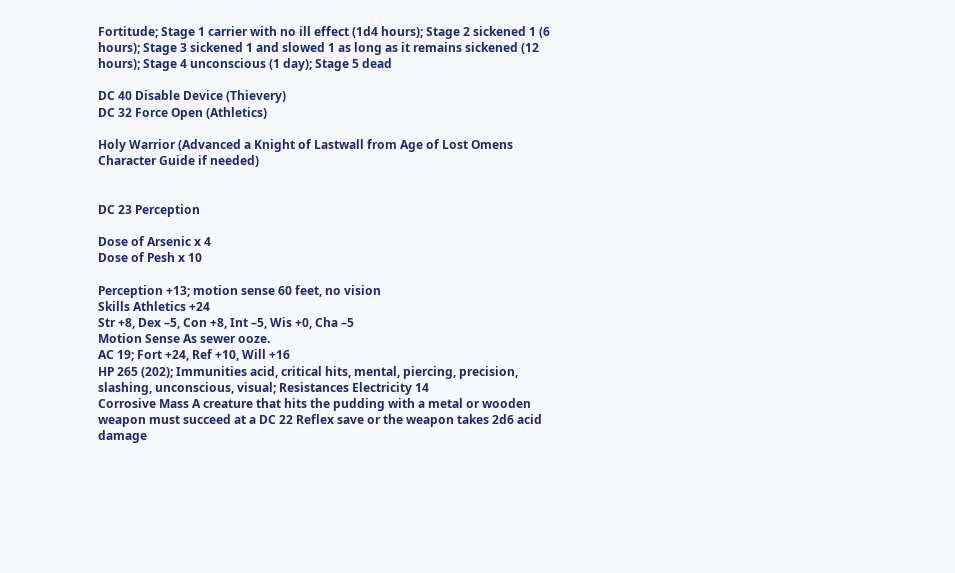Fortitude; Stage 1 carrier with no ill effect (1d4 hours); Stage 2 sickened 1 (6 hours); Stage 3 sickened 1 and slowed 1 as long as it remains sickened (12 hours); Stage 4 unconscious (1 day); Stage 5 dead

DC 40 Disable Device (Thievery)
DC 32 Force Open (Athletics)

Holy Warrior (Advanced a Knight of Lastwall from Age of Lost Omens Character Guide if needed)


DC 23 Perception

Dose of Arsenic x 4
Dose of Pesh x 10

Perception +13; motion sense 60 feet, no vision
Skills Athletics +24
Str +8, Dex –5, Con +8, Int –5, Wis +0, Cha –5
Motion Sense As sewer ooze.
AC 19; Fort +24, Ref +10, Will +16
HP 265 (202); Immunities acid, critical hits, mental, piercing, precision, slashing, unconscious, visual; Resistances Electricity 14
Corrosive Mass A creature that hits the pudding with a metal or wooden weapon must succeed at a DC 22 Reflex save or the weapon takes 2d6 acid damage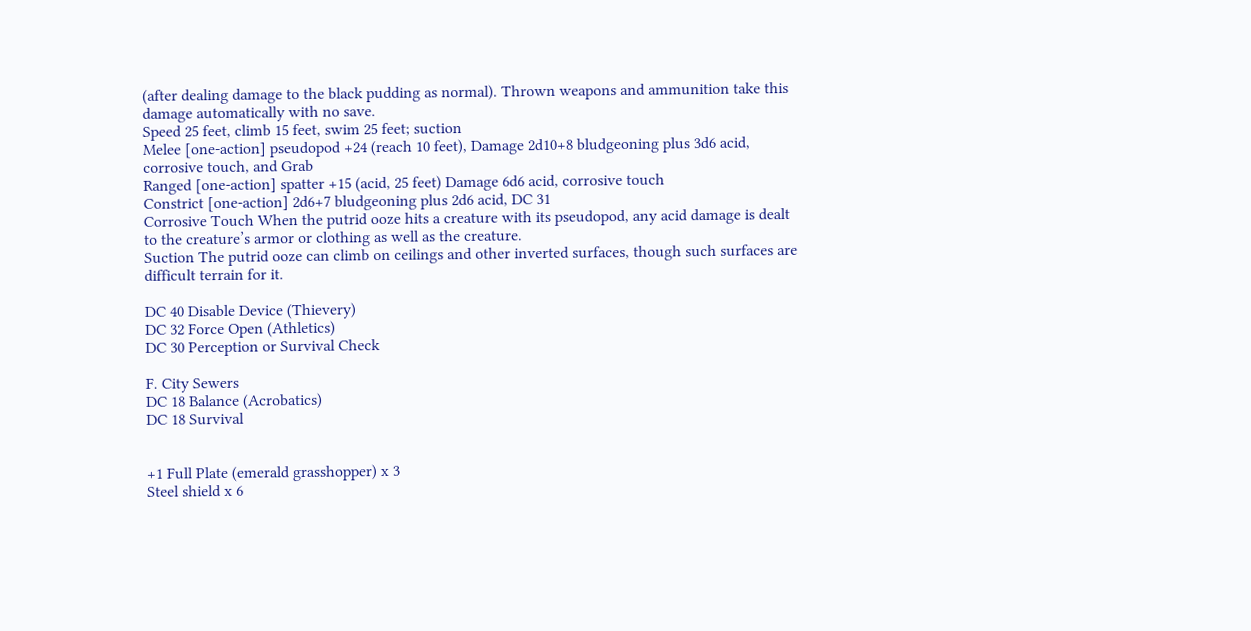(after dealing damage to the black pudding as normal). Thrown weapons and ammunition take this damage automatically with no save.
Speed 25 feet, climb 15 feet, swim 25 feet; suction
Melee [one-action] pseudopod +24 (reach 10 feet), Damage 2d10+8 bludgeoning plus 3d6 acid, corrosive touch, and Grab
Ranged [one-action] spatter +15 (acid, 25 feet) Damage 6d6 acid, corrosive touch
Constrict [one-action] 2d6+7 bludgeoning plus 2d6 acid, DC 31
Corrosive Touch When the putrid ooze hits a creature with its pseudopod, any acid damage is dealt to the creature’s armor or clothing as well as the creature.
Suction The putrid ooze can climb on ceilings and other inverted surfaces, though such surfaces are difficult terrain for it.

DC 40 Disable Device (Thievery)
DC 32 Force Open (Athletics)
DC 30 Perception or Survival Check

F. City Sewers
DC 18 Balance (Acrobatics)
DC 18 Survival


+1 Full Plate (emerald grasshopper) x 3
Steel shield x 6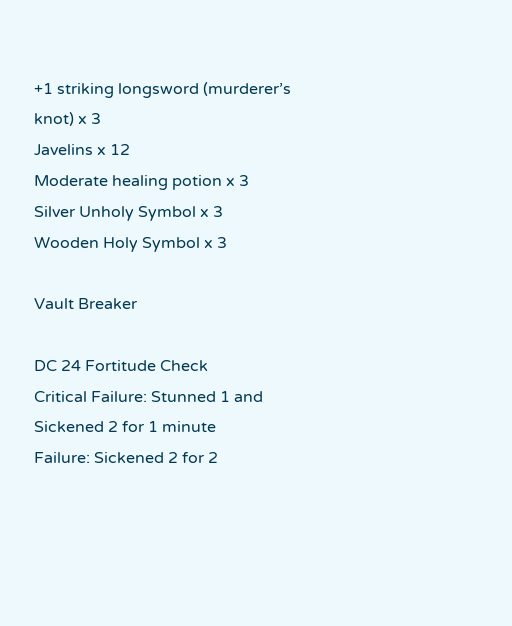+1 striking longsword (murderer’s knot) x 3
Javelins x 12
Moderate healing potion x 3
Silver Unholy Symbol x 3
Wooden Holy Symbol x 3

Vault Breaker

DC 24 Fortitude Check
Critical Failure: Stunned 1 and Sickened 2 for 1 minute
Failure: Sickened 2 for 2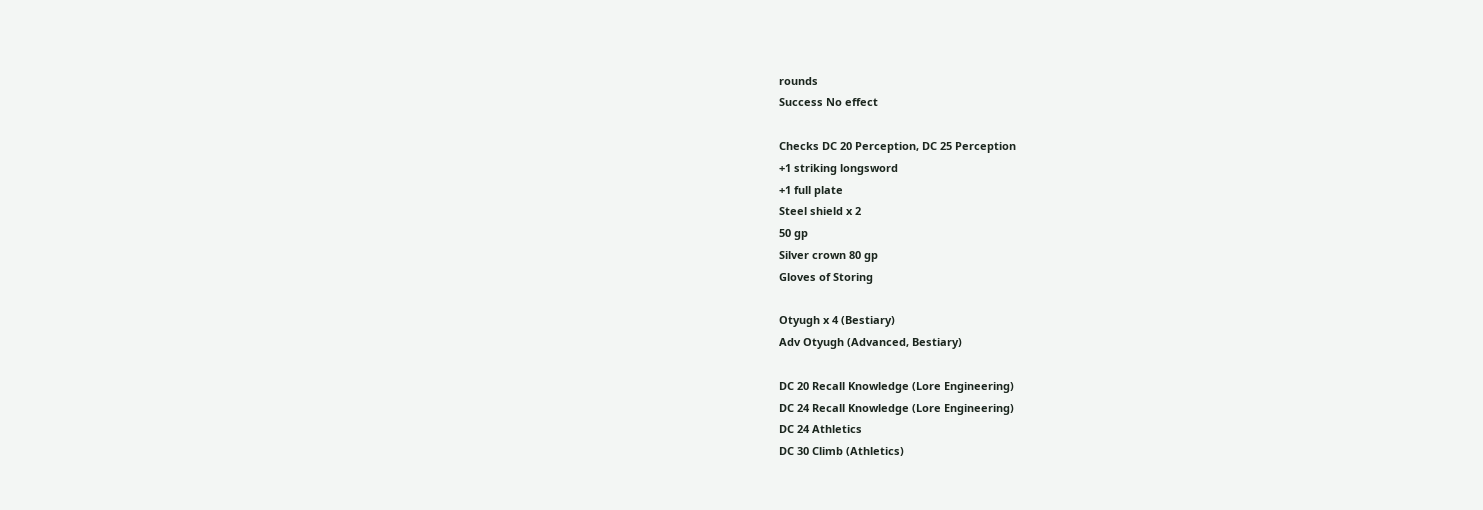rounds
Success No effect

Checks DC 20 Perception, DC 25 Perception
+1 striking longsword
+1 full plate
Steel shield x 2
50 gp
Silver crown 80 gp
Gloves of Storing

Otyugh x 4 (Bestiary)
Adv Otyugh (Advanced, Bestiary)

DC 20 Recall Knowledge (Lore Engineering)
DC 24 Recall Knowledge (Lore Engineering)
DC 24 Athletics
DC 30 Climb (Athletics)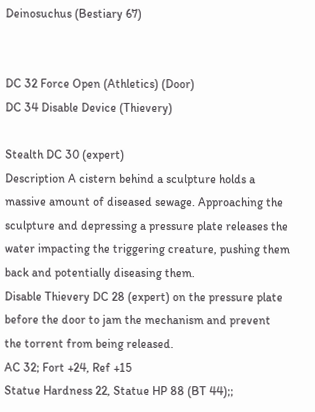Deinosuchus (Bestiary 67)


DC 32 Force Open (Athletics) (Door)
DC 34 Disable Device (Thievery)

Stealth DC 30 (expert)
Description A cistern behind a sculpture holds a massive amount of diseased sewage. Approaching the sculpture and depressing a pressure plate releases the water impacting the triggering creature, pushing them back and potentially diseasing them.
Disable Thievery DC 28 (expert) on the pressure plate before the door to jam the mechanism and prevent the torrent from being released.
AC 32; Fort +24, Ref +15
Statue Hardness 22, Statue HP 88 (BT 44);;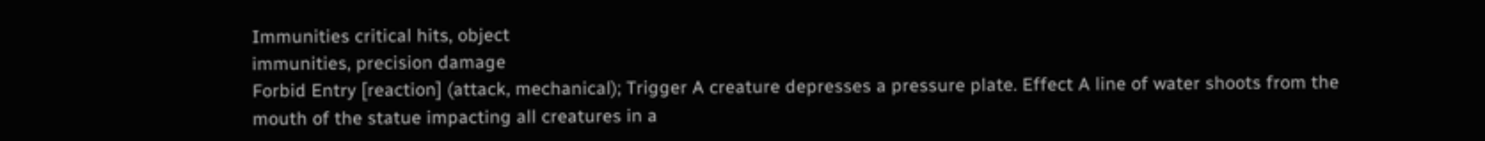Immunities critical hits, object
immunities, precision damage
Forbid Entry [reaction] (attack, mechanical); Trigger A creature depresses a pressure plate. Effect A line of water shoots from the mouth of the statue impacting all creatures in a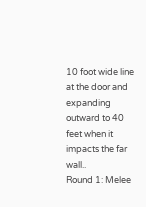10 foot wide line at the door and expanding outward to 40 feet when it impacts the far wall..
Round 1: Melee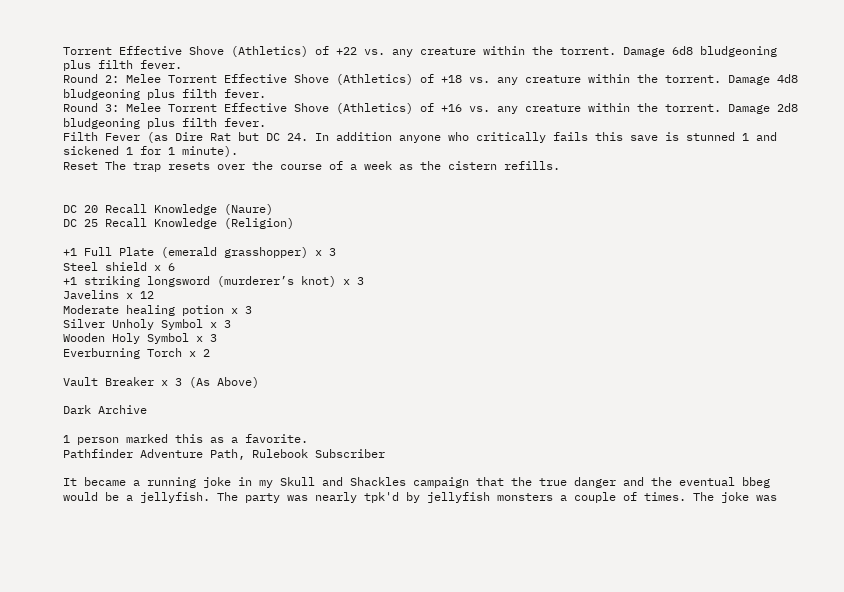Torrent Effective Shove (Athletics) of +22 vs. any creature within the torrent. Damage 6d8 bludgeoning plus filth fever.
Round 2: Melee Torrent Effective Shove (Athletics) of +18 vs. any creature within the torrent. Damage 4d8 bludgeoning plus filth fever.
Round 3: Melee Torrent Effective Shove (Athletics) of +16 vs. any creature within the torrent. Damage 2d8 bludgeoning plus filth fever.
Filth Fever (as Dire Rat but DC 24. In addition anyone who critically fails this save is stunned 1 and sickened 1 for 1 minute).
Reset The trap resets over the course of a week as the cistern refills.


DC 20 Recall Knowledge (Naure)
DC 25 Recall Knowledge (Religion)

+1 Full Plate (emerald grasshopper) x 3
Steel shield x 6
+1 striking longsword (murderer’s knot) x 3
Javelins x 12
Moderate healing potion x 3
Silver Unholy Symbol x 3
Wooden Holy Symbol x 3
Everburning Torch x 2

Vault Breaker x 3 (As Above)

Dark Archive

1 person marked this as a favorite.
Pathfinder Adventure Path, Rulebook Subscriber

It became a running joke in my Skull and Shackles campaign that the true danger and the eventual bbeg would be a jellyfish. The party was nearly tpk'd by jellyfish monsters a couple of times. The joke was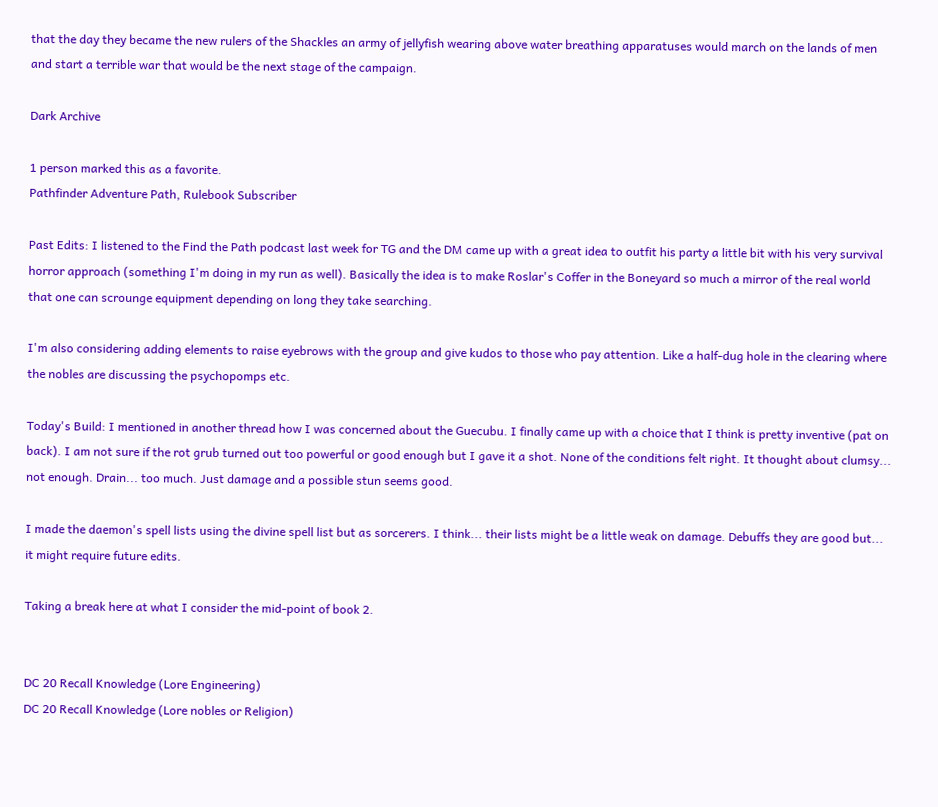that the day they became the new rulers of the Shackles an army of jellyfish wearing above water breathing apparatuses would march on the lands of men and start a terrible war that would be the next stage of the campaign.

Dark Archive

1 person marked this as a favorite.
Pathfinder Adventure Path, Rulebook Subscriber

Past Edits: I listened to the Find the Path podcast last week for TG and the DM came up with a great idea to outfit his party a little bit with his very survival horror approach (something I'm doing in my run as well). Basically the idea is to make Roslar's Coffer in the Boneyard so much a mirror of the real world that one can scrounge equipment depending on long they take searching.

I'm also considering adding elements to raise eyebrows with the group and give kudos to those who pay attention. Like a half-dug hole in the clearing where the nobles are discussing the psychopomps etc.

Today's Build: I mentioned in another thread how I was concerned about the Guecubu. I finally came up with a choice that I think is pretty inventive (pat on back). I am not sure if the rot grub turned out too powerful or good enough but I gave it a shot. None of the conditions felt right. It thought about clumsy... not enough. Drain... too much. Just damage and a possible stun seems good.

I made the daemon's spell lists using the divine spell list but as sorcerers. I think... their lists might be a little weak on damage. Debuffs they are good but... it might require future edits.

Taking a break here at what I consider the mid-point of book 2.


DC 20 Recall Knowledge (Lore Engineering)
DC 20 Recall Knowledge (Lore nobles or Religion)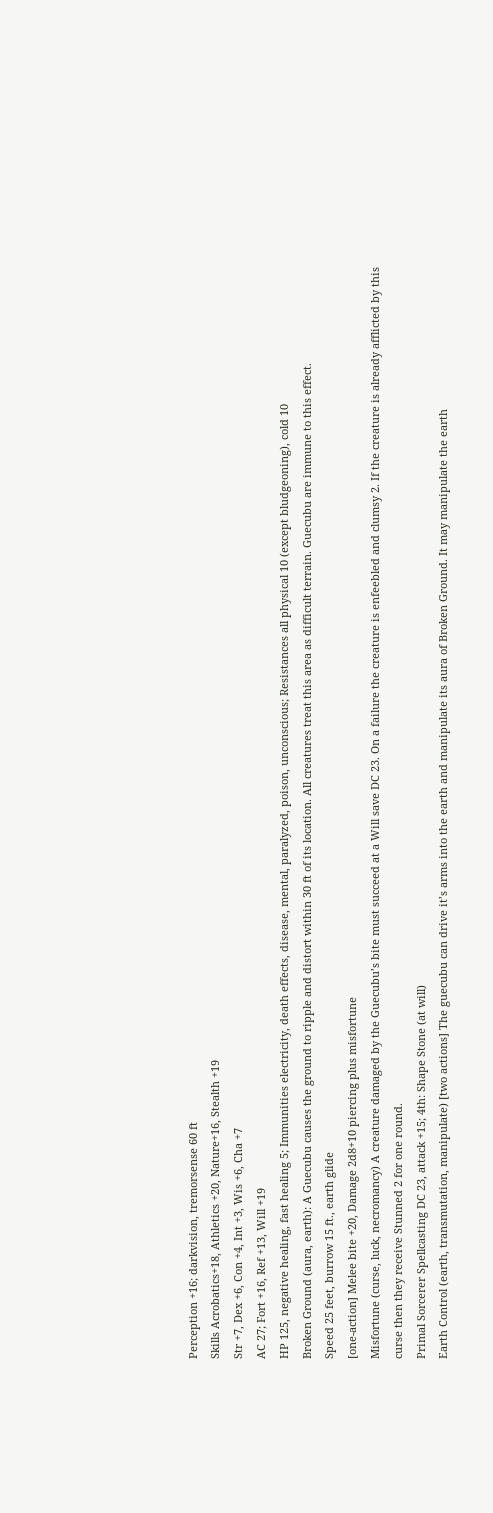Perception +16; darkvision, tremorsense 60 ft
Skills Acrobatics+18, Athletics +20, Nature+16, Stealth +19
Str +7, Dex +6, Con +4, Int +3, Wis +6, Cha +7
AC 27; Fort +16, Ref +13, Will +19
HP 125, negative healing, fast healing 5; Immunities electricity, death effects, disease, mental, paralyzed, poison, unconscious; Resistances all physical 10 (except bludgeoning), cold 10
Broken Ground (aura, earth): A Guecubu causes the ground to ripple and distort within 30 ft of its location. All creatures treat this area as difficult terrain. Guecubu are immune to this effect.
Speed 25 feet, burrow 15 ft., earth glide
[one-action] Melee bite +20, Damage 2d8+10 piercing plus misfortune
Misfortune (curse, luck, necromancy) A creature damaged by the Guecubu’s bite must succeed at a Will save DC 23. On a failure the creature is enfeebled and clumsy 2. If the creature is already afflicted by this curse then they receive Stunned 2 for one round.
Primal Sorcerer Spellcasting DC 23, attack +15; 4th: Shape Stone (at will)
Earth Control (earth, transmutation, manipulate) [two actions] The guecubu can drive it’s arms into the earth and manipulate its aura of Broken Ground. It may manipulate the earth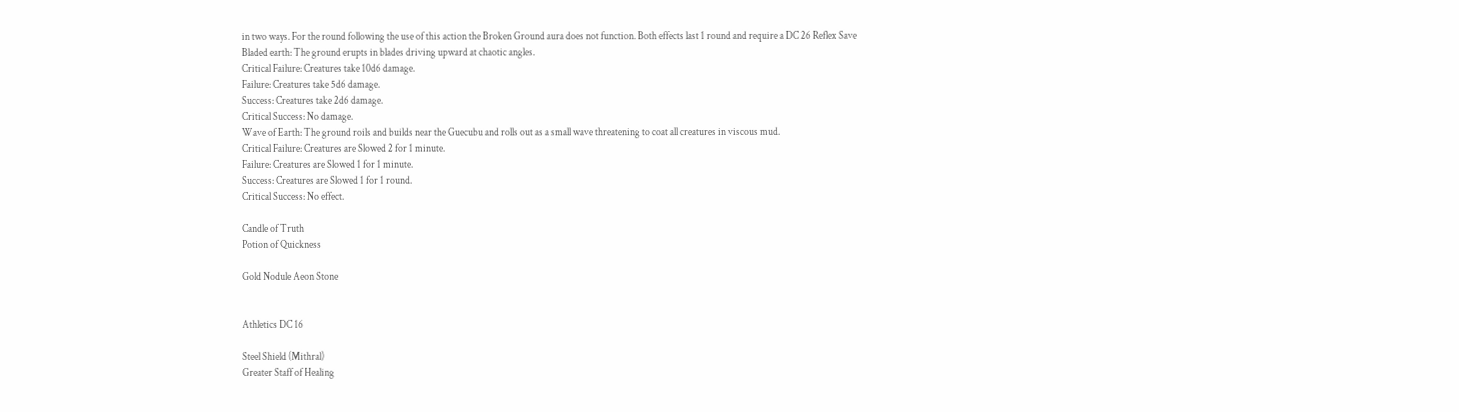in two ways. For the round following the use of this action the Broken Ground aura does not function. Both effects last 1 round and require a DC 26 Reflex Save
Bladed earth: The ground erupts in blades driving upward at chaotic angles.
Critical Failure: Creatures take 10d6 damage.
Failure: Creatures take 5d6 damage.
Success: Creatures take 2d6 damage.
Critical Success: No damage.
Wave of Earth: The ground roils and builds near the Guecubu and rolls out as a small wave threatening to coat all creatures in viscous mud.
Critical Failure: Creatures are Slowed 2 for 1 minute.
Failure: Creatures are Slowed 1 for 1 minute.
Success: Creatures are Slowed 1 for 1 round.
Critical Success: No effect.

Candle of Truth
Potion of Quickness

Gold Nodule Aeon Stone


Athletics DC 16

Steel Shield (Mithral)
Greater Staff of Healing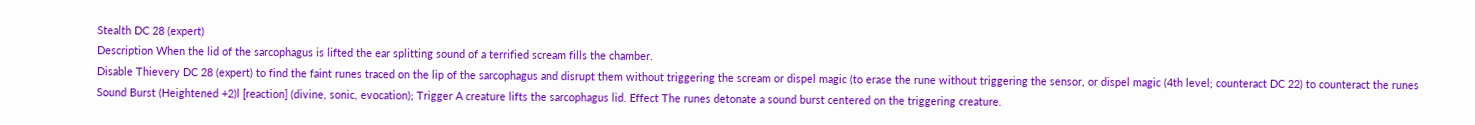Stealth DC 28 (expert)
Description When the lid of the sarcophagus is lifted the ear splitting sound of a terrified scream fills the chamber.
Disable Thievery DC 28 (expert) to find the faint runes traced on the lip of the sarcophagus and disrupt them without triggering the scream or dispel magic (to erase the rune without triggering the sensor, or dispel magic (4th level; counteract DC 22) to counteract the runes
Sound Burst (Heightened +2)l [reaction] (divine, sonic, evocation); Trigger A creature lifts the sarcophagus lid. Effect The runes detonate a sound burst centered on the triggering creature.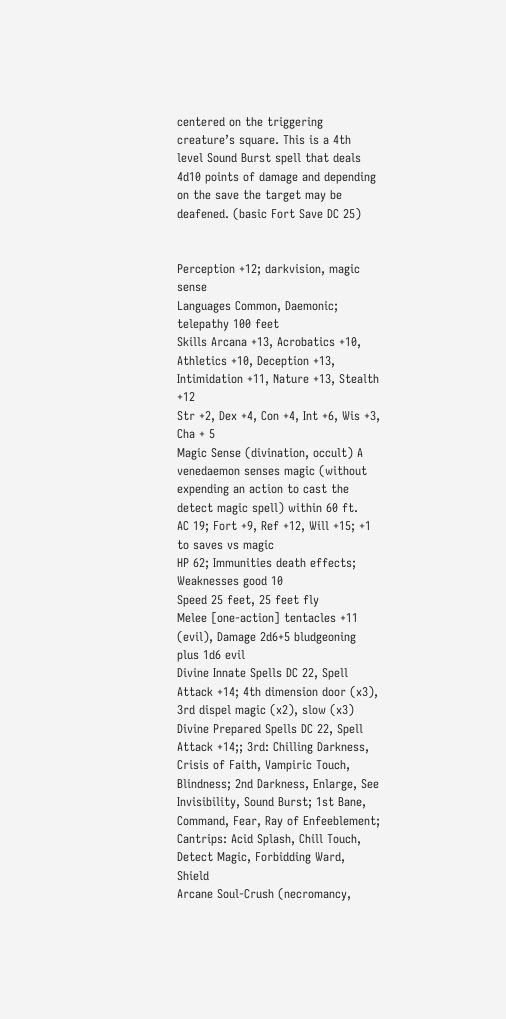centered on the triggering creature’s square. This is a 4th level Sound Burst spell that deals 4d10 points of damage and depending on the save the target may be deafened. (basic Fort Save DC 25)


Perception +12; darkvision, magic sense
Languages Common, Daemonic; telepathy 100 feet
Skills Arcana +13, Acrobatics +10, Athletics +10, Deception +13, Intimidation +11, Nature +13, Stealth +12
Str +2, Dex +4, Con +4, Int +6, Wis +3, Cha + 5
Magic Sense (divination, occult) A venedaemon senses magic (without expending an action to cast the detect magic spell) within 60 ft.
AC 19; Fort +9, Ref +12, Will +15; +1 to saves vs magic
HP 62; Immunities death effects; Weaknesses good 10
Speed 25 feet, 25 feet fly
Melee [one-action] tentacles +11 (evil), Damage 2d6+5 bludgeoning plus 1d6 evil
Divine Innate Spells DC 22, Spell Attack +14; 4th dimension door (x3), 3rd dispel magic (x2), slow (x3)
Divine Prepared Spells DC 22, Spell Attack +14;; 3rd: Chilling Darkness, Crisis of Faith, Vampiric Touch, Blindness; 2nd Darkness, Enlarge, See Invisibility, Sound Burst; 1st Bane, Command, Fear, Ray of Enfeeblement; Cantrips: Acid Splash, Chill Touch, Detect Magic, Forbidding Ward, Shield
Arcane Soul-Crush (necromancy,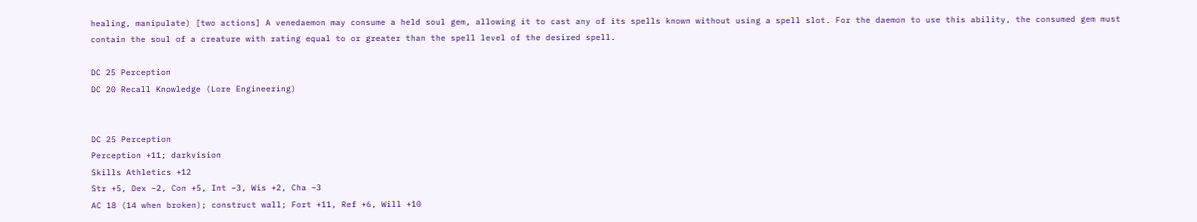healing, manipulate) [two actions] A venedaemon may consume a held soul gem, allowing it to cast any of its spells known without using a spell slot. For the daemon to use this ability, the consumed gem must contain the soul of a creature with rating equal to or greater than the spell level of the desired spell.

DC 25 Perception
DC 20 Recall Knowledge (Lore Engineering)


DC 25 Perception
Perception +11; darkvision
Skills Athletics +12
Str +5, Dex –2, Con +5, Int –3, Wis +2, Cha –3
AC 18 (14 when broken); construct wall; Fort +11, Ref +6, Will +10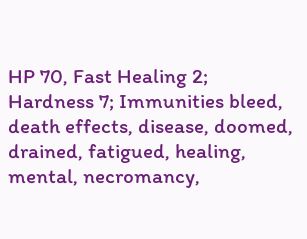HP 70, Fast Healing 2; Hardness 7; Immunities bleed, death effects, disease, doomed, drained, fatigued, healing, mental, necromancy,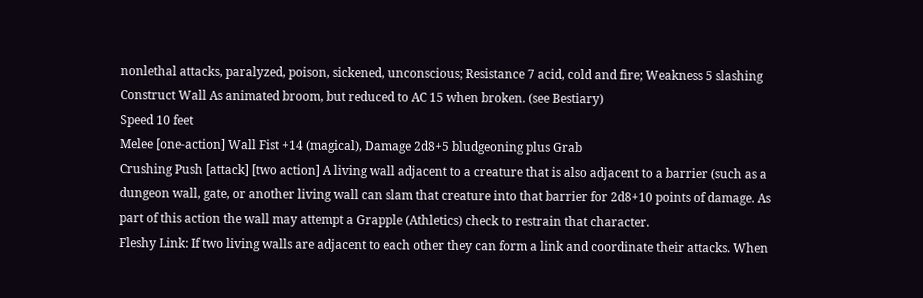nonlethal attacks, paralyzed, poison, sickened, unconscious; Resistance 7 acid, cold and fire; Weakness 5 slashing
Construct Wall As animated broom, but reduced to AC 15 when broken. (see Bestiary)
Speed 10 feet
Melee [one-action] Wall Fist +14 (magical), Damage 2d8+5 bludgeoning plus Grab
Crushing Push [attack] [two action] A living wall adjacent to a creature that is also adjacent to a barrier (such as a dungeon wall, gate, or another living wall can slam that creature into that barrier for 2d8+10 points of damage. As part of this action the wall may attempt a Grapple (Athletics) check to restrain that character.
Fleshy Link: If two living walls are adjacent to each other they can form a link and coordinate their attacks. When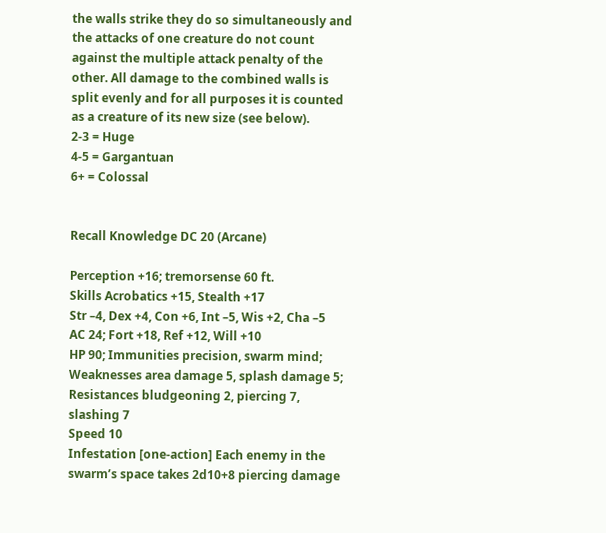the walls strike they do so simultaneously and the attacks of one creature do not count against the multiple attack penalty of the other. All damage to the combined walls is split evenly and for all purposes it is counted as a creature of its new size (see below).
2-3 = Huge
4-5 = Gargantuan
6+ = Colossal


Recall Knowledge DC 20 (Arcane)

Perception +16; tremorsense 60 ft.
Skills Acrobatics +15, Stealth +17
Str –4, Dex +4, Con +6, Int –5, Wis +2, Cha –5
AC 24; Fort +18, Ref +12, Will +10
HP 90; Immunities precision, swarm mind; Weaknesses area damage 5, splash damage 5; Resistances bludgeoning 2, piercing 7, slashing 7
Speed 10
Infestation [one-action] Each enemy in the swarm’s space takes 2d10+8 piercing damage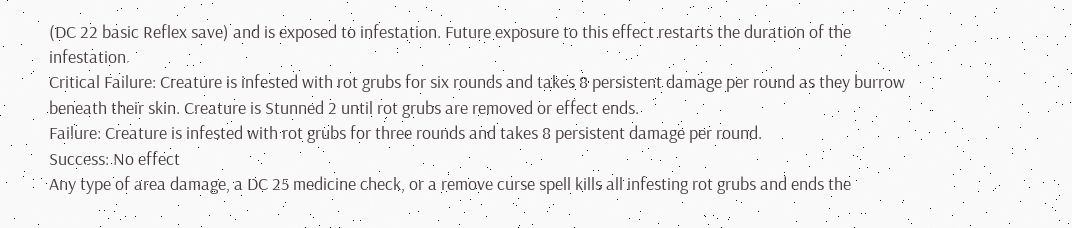(DC 22 basic Reflex save) and is exposed to infestation. Future exposure to this effect restarts the duration of the infestation.
Critical Failure: Creature is infested with rot grubs for six rounds and takes 8 persistent damage per round as they burrow beneath their skin. Creature is Stunned 2 until rot grubs are removed or effect ends.
Failure: Creature is infested with rot grubs for three rounds and takes 8 persistent damage per round.
Success: No effect
Any type of area damage, a DC 25 medicine check, or a remove curse spell kills all infesting rot grubs and ends the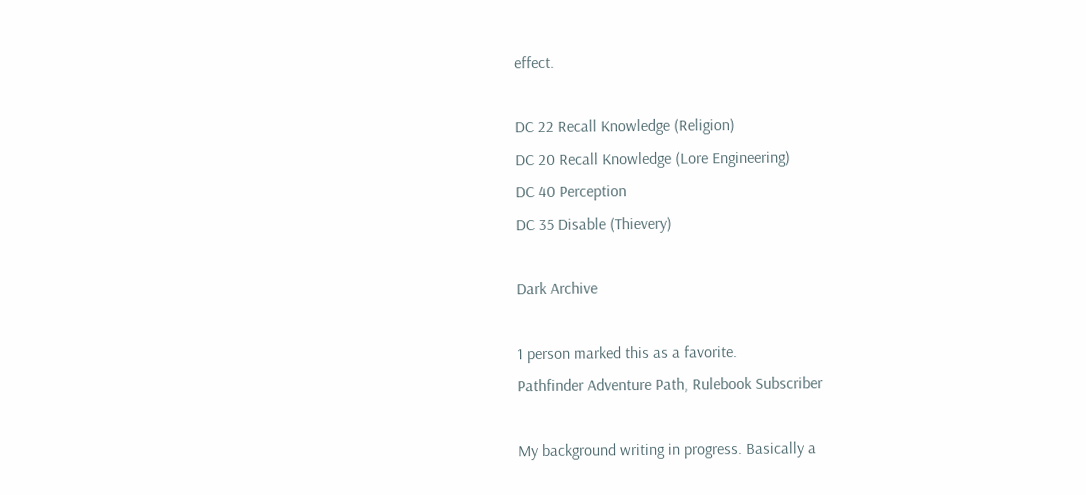effect.

DC 22 Recall Knowledge (Religion)
DC 20 Recall Knowledge (Lore Engineering)
DC 40 Perception
DC 35 Disable (Thievery)

Dark Archive

1 person marked this as a favorite.
Pathfinder Adventure Path, Rulebook Subscriber

My background writing in progress. Basically a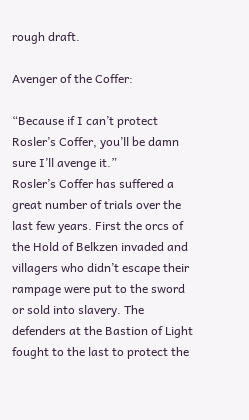rough draft.

Avenger of the Coffer:

“Because if I can’t protect Rosler’s Coffer, you’ll be damn sure I’ll avenge it.”
Rosler’s Coffer has suffered a great number of trials over the last few years. First the orcs of the Hold of Belkzen invaded and villagers who didn’t escape their rampage were put to the sword or sold into slavery. The defenders at the Bastion of Light fought to the last to protect the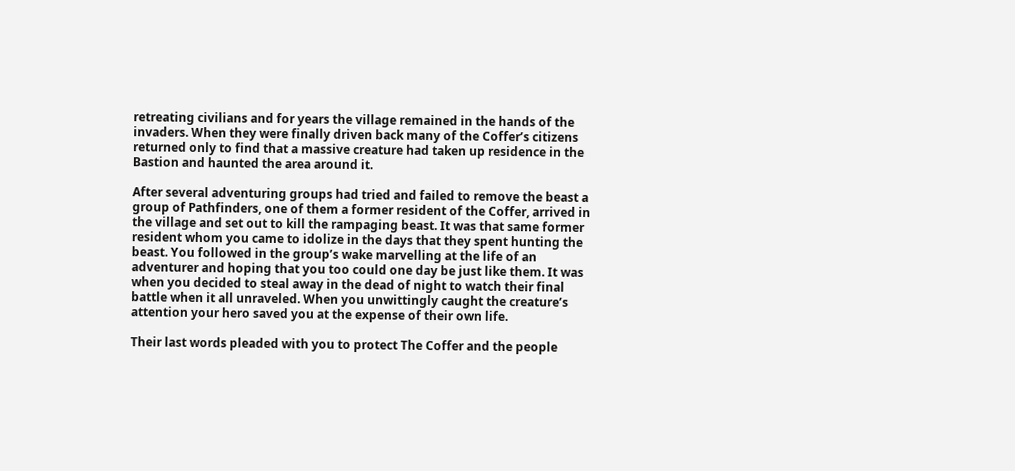retreating civilians and for years the village remained in the hands of the invaders. When they were finally driven back many of the Coffer’s citizens returned only to find that a massive creature had taken up residence in the Bastion and haunted the area around it.

After several adventuring groups had tried and failed to remove the beast a group of Pathfinders, one of them a former resident of the Coffer, arrived in the village and set out to kill the rampaging beast. It was that same former resident whom you came to idolize in the days that they spent hunting the beast. You followed in the group’s wake marvelling at the life of an adventurer and hoping that you too could one day be just like them. It was when you decided to steal away in the dead of night to watch their final battle when it all unraveled. When you unwittingly caught the creature’s attention your hero saved you at the expense of their own life.

Their last words pleaded with you to protect The Coffer and the people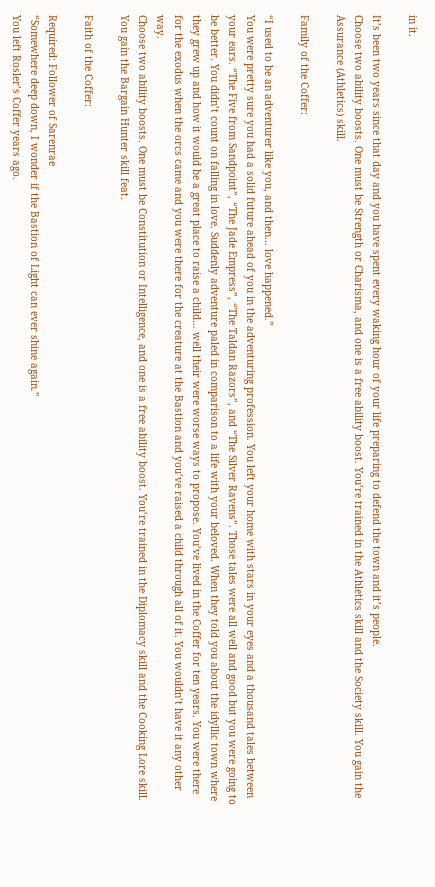in it.

It’s been two years since that day and you have spent every waking hour of your life preparing to defend the town and it’s people.
Choose two ability boosts. One must be Strength or Charisma, and one is a free ability boost. You’re trained in the Athletics skill and the Society skill. You gain the Assurance (Athletics) skill.

Family of the Coffer:

“I used to be an adventurer like you, and then… love happened.”
You were pretty sure you had a solid future ahead of you in the adventuring profession. You left your home with stars in your eyes and a thousand tales between your ears. “The Five from Sandpoint”, “The Jade Empress”, “The Taldan Razors”, and “The Silver Ravens”. Those tales were all well and good but you were going to be better. You didn’t count on falling in love. Suddenly adventure paled in comparison to a life with your beloved. When they told you about the idyllic town where they grew up and how it would be a great place to raise a child… well their were worse ways to propose. You’ve lived in the Coffer for ten years. You were there for the exodus when the orcs came and you were there for the creature at the Bastion and you’ve raised a child through all of it. You wouldn’t have it any other way.
Choose two ability boosts. One must be Constitution or Intelligence, and one is a free ability boost. You’re trained in the Diplomacy skill and the Cooking Lore skill. You gain the Bargain Hunter skill feat.

Faith of the Coffer:

Required: Follower of Sarenrae
“Somewhere deep down, I wonder if the Bastion of Light can ever shine again.”
You left Rosler’s Coffer years ago.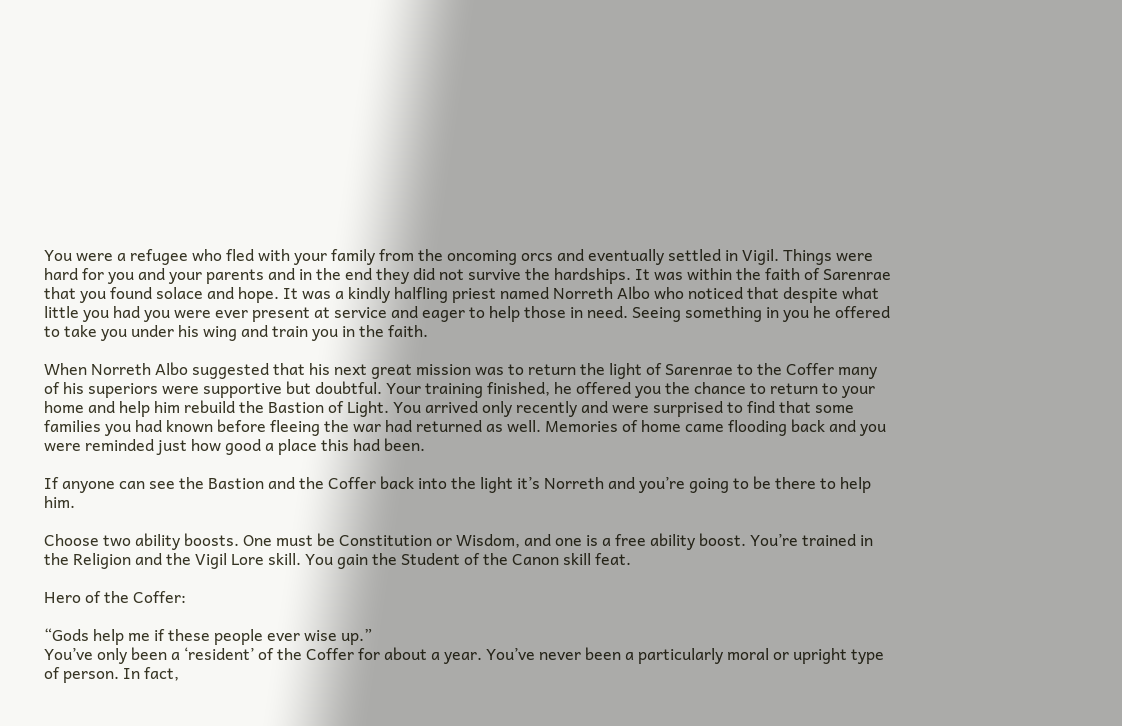You were a refugee who fled with your family from the oncoming orcs and eventually settled in Vigil. Things were hard for you and your parents and in the end they did not survive the hardships. It was within the faith of Sarenrae that you found solace and hope. It was a kindly halfling priest named Norreth Albo who noticed that despite what little you had you were ever present at service and eager to help those in need. Seeing something in you he offered to take you under his wing and train you in the faith.

When Norreth Albo suggested that his next great mission was to return the light of Sarenrae to the Coffer many of his superiors were supportive but doubtful. Your training finished, he offered you the chance to return to your home and help him rebuild the Bastion of Light. You arrived only recently and were surprised to find that some families you had known before fleeing the war had returned as well. Memories of home came flooding back and you were reminded just how good a place this had been.

If anyone can see the Bastion and the Coffer back into the light it’s Norreth and you’re going to be there to help him.

Choose two ability boosts. One must be Constitution or Wisdom, and one is a free ability boost. You’re trained in the Religion and the Vigil Lore skill. You gain the Student of the Canon skill feat.

Hero of the Coffer:

“Gods help me if these people ever wise up.”
You’ve only been a ‘resident’ of the Coffer for about a year. You’ve never been a particularly moral or upright type of person. In fact,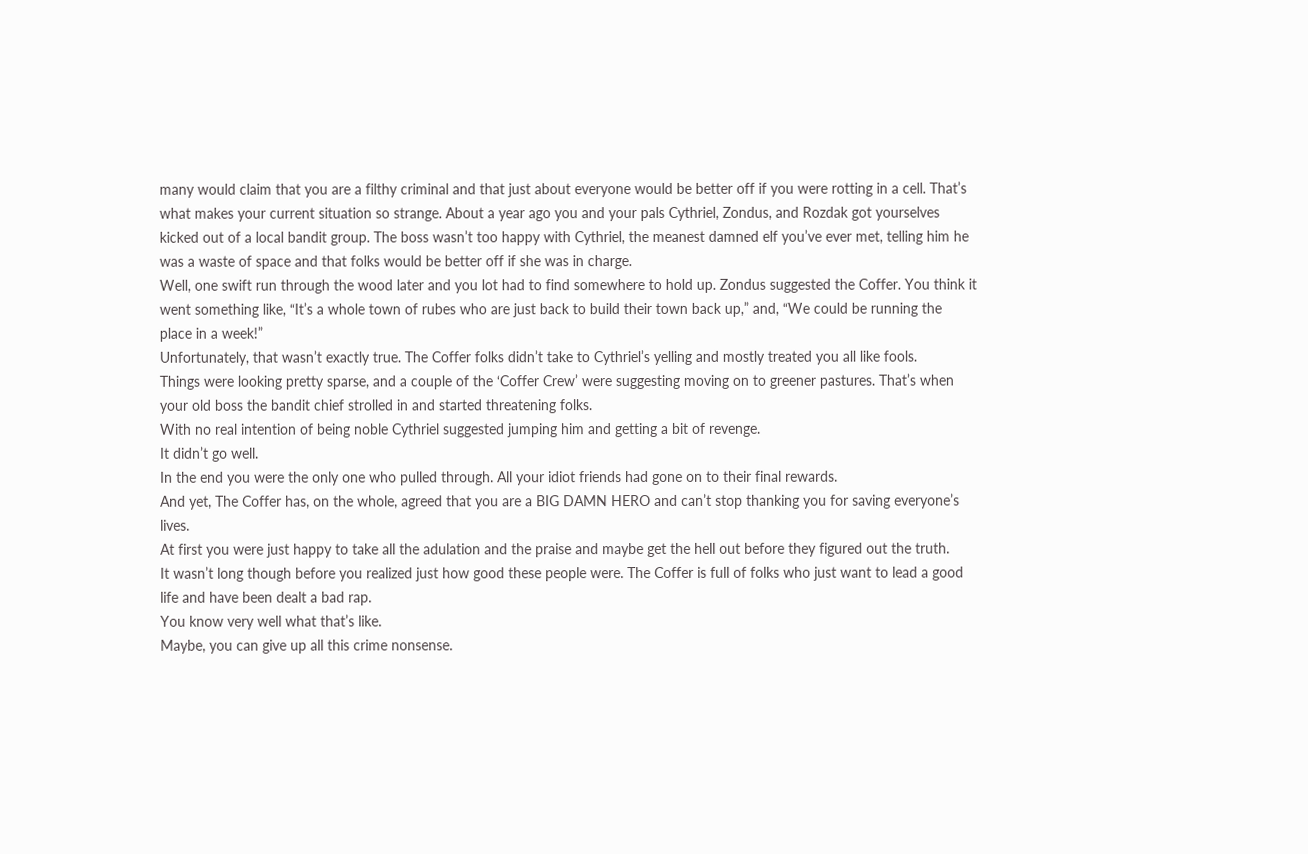many would claim that you are a filthy criminal and that just about everyone would be better off if you were rotting in a cell. That’s what makes your current situation so strange. About a year ago you and your pals Cythriel, Zondus, and Rozdak got yourselves kicked out of a local bandit group. The boss wasn’t too happy with Cythriel, the meanest damned elf you’ve ever met, telling him he was a waste of space and that folks would be better off if she was in charge.
Well, one swift run through the wood later and you lot had to find somewhere to hold up. Zondus suggested the Coffer. You think it went something like, “It’s a whole town of rubes who are just back to build their town back up,” and, “We could be running the place in a week!”
Unfortunately, that wasn’t exactly true. The Coffer folks didn’t take to Cythriel’s yelling and mostly treated you all like fools.
Things were looking pretty sparse, and a couple of the ‘Coffer Crew’ were suggesting moving on to greener pastures. That’s when your old boss the bandit chief strolled in and started threatening folks.
With no real intention of being noble Cythriel suggested jumping him and getting a bit of revenge.
It didn’t go well.
In the end you were the only one who pulled through. All your idiot friends had gone on to their final rewards.
And yet, The Coffer has, on the whole, agreed that you are a BIG DAMN HERO and can’t stop thanking you for saving everyone’s lives.
At first you were just happy to take all the adulation and the praise and maybe get the hell out before they figured out the truth.
It wasn’t long though before you realized just how good these people were. The Coffer is full of folks who just want to lead a good life and have been dealt a bad rap.
You know very well what that’s like.
Maybe, you can give up all this crime nonsense.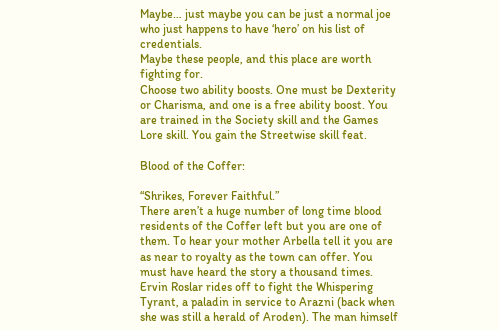Maybe… just maybe you can be just a normal joe who just happens to have ‘hero’ on his list of credentials.
Maybe these people, and this place are worth fighting for.
Choose two ability boosts. One must be Dexterity or Charisma, and one is a free ability boost. You are trained in the Society skill and the Games Lore skill. You gain the Streetwise skill feat.

Blood of the Coffer:

“Shrikes, Forever Faithful.”
There aren’t a huge number of long time blood residents of the Coffer left but you are one of them. To hear your mother Arbella tell it you are as near to royalty as the town can offer. You must have heard the story a thousand times. Ervin Roslar rides off to fight the Whispering Tyrant, a paladin in service to Arazni (back when she was still a herald of Aroden). The man himself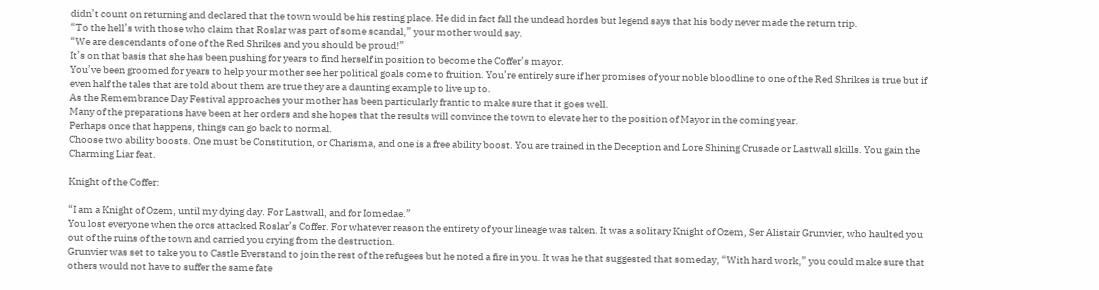didn’t count on returning and declared that the town would be his resting place. He did in fact fall the undead hordes but legend says that his body never made the return trip.
“To the hell’s with those who claim that Roslar was part of some scandal,” your mother would say.
“We are descendants of one of the Red Shrikes and you should be proud!”
It’s on that basis that she has been pushing for years to find herself in position to become the Coffer’s mayor.
You’ve been groomed for years to help your mother see her political goals come to fruition. You’re entirely sure if her promises of your noble bloodline to one of the Red Shrikes is true but if even half the tales that are told about them are true they are a daunting example to live up to.
As the Remembrance Day Festival approaches your mother has been particularly frantic to make sure that it goes well.
Many of the preparations have been at her orders and she hopes that the results will convince the town to elevate her to the position of Mayor in the coming year.
Perhaps once that happens, things can go back to normal.
Choose two ability boosts. One must be Constitution, or Charisma, and one is a free ability boost. You are trained in the Deception and Lore Shining Crusade or Lastwall skills. You gain the Charming Liar feat.

Knight of the Coffer:

“I am a Knight of Ozem, until my dying day. For Lastwall, and for Iomedae.”
You lost everyone when the orcs attacked Roslar’s Coffer. For whatever reason the entirety of your lineage was taken. It was a solitary Knight of Ozem, Ser Alistair Grunvier, who haulted you out of the ruins of the town and carried you crying from the destruction.
Grunvier was set to take you to Castle Everstand to join the rest of the refugees but he noted a fire in you. It was he that suggested that someday, “With hard work,” you could make sure that others would not have to suffer the same fate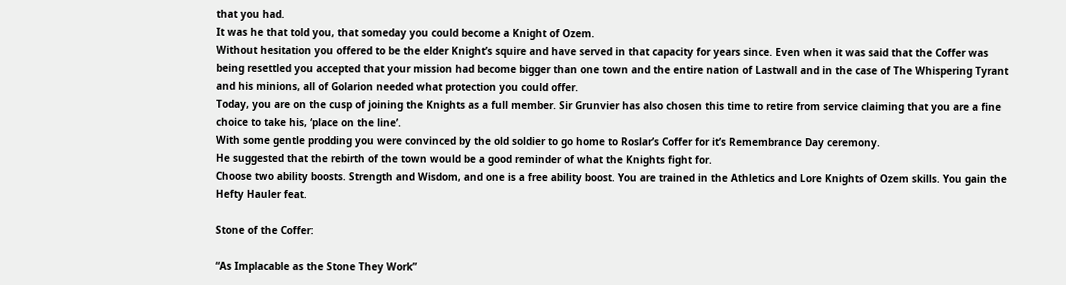that you had.
It was he that told you, that someday you could become a Knight of Ozem.
Without hesitation you offered to be the elder Knight’s squire and have served in that capacity for years since. Even when it was said that the Coffer was being resettled you accepted that your mission had become bigger than one town and the entire nation of Lastwall and in the case of The Whispering Tyrant and his minions, all of Golarion needed what protection you could offer.
Today, you are on the cusp of joining the Knights as a full member. Sir Grunvier has also chosen this time to retire from service claiming that you are a fine choice to take his, ‘place on the line’.
With some gentle prodding you were convinced by the old soldier to go home to Roslar’s Coffer for it’s Remembrance Day ceremony.
He suggested that the rebirth of the town would be a good reminder of what the Knights fight for.
Choose two ability boosts. Strength and Wisdom, and one is a free ability boost. You are trained in the Athletics and Lore Knights of Ozem skills. You gain the Hefty Hauler feat.

Stone of the Coffer:

“As Implacable as the Stone They Work”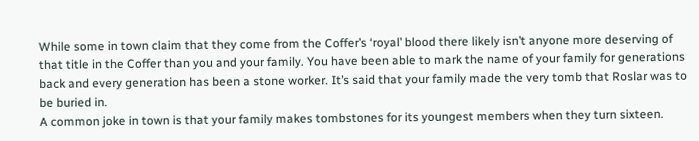While some in town claim that they come from the Coffer’s ‘royal’ blood there likely isn’t anyone more deserving of that title in the Coffer than you and your family. You have been able to mark the name of your family for generations back and every generation has been a stone worker. It’s said that your family made the very tomb that Roslar was to be buried in.
A common joke in town is that your family makes tombstones for its youngest members when they turn sixteen.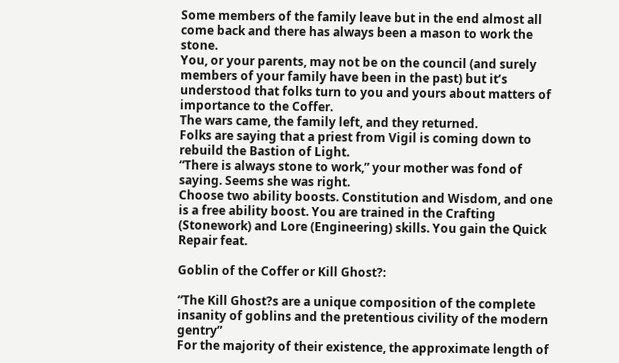Some members of the family leave but in the end almost all come back and there has always been a mason to work the stone.
You, or your parents, may not be on the council (and surely members of your family have been in the past) but it’s understood that folks turn to you and yours about matters of importance to the Coffer.
The wars came, the family left, and they returned.
Folks are saying that a priest from Vigil is coming down to rebuild the Bastion of Light.
“There is always stone to work,” your mother was fond of saying. Seems she was right.
Choose two ability boosts. Constitution and Wisdom, and one is a free ability boost. You are trained in the Crafting (Stonework) and Lore (Engineering) skills. You gain the Quick Repair feat.

Goblin of the Coffer or Kill Ghost?:

“The Kill Ghost?s are a unique composition of the complete insanity of goblins and the pretentious civility of the modern gentry”
For the majority of their existence, the approximate length of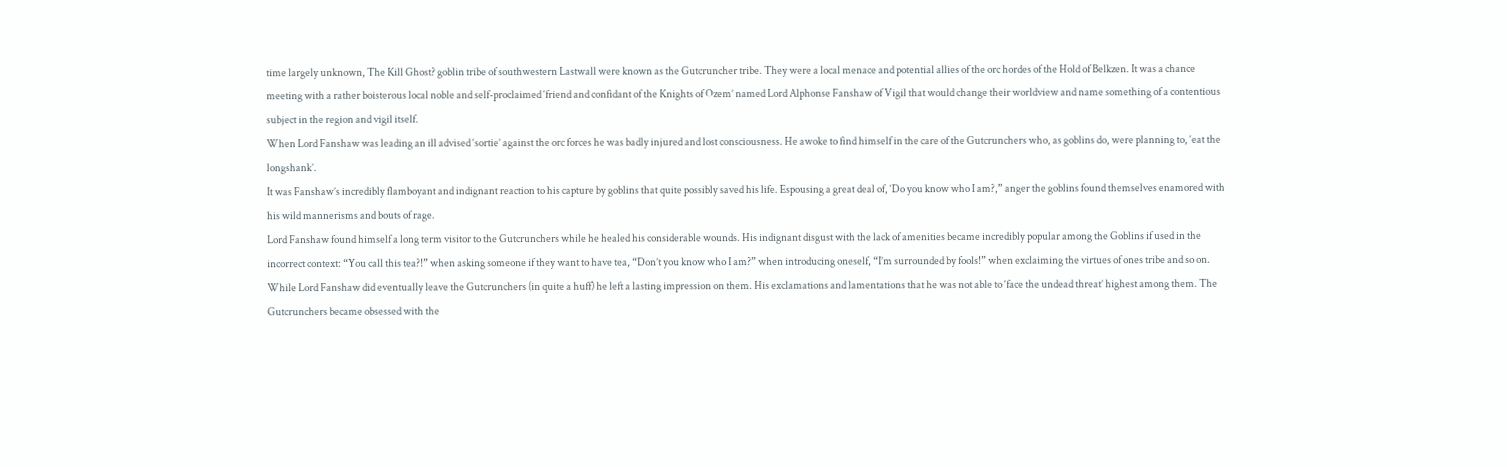time largely unknown, The Kill Ghost? goblin tribe of southwestern Lastwall were known as the Gutcruncher tribe. They were a local menace and potential allies of the orc hordes of the Hold of Belkzen. It was a chance meeting with a rather boisterous local noble and self-proclaimed ‘friend and confidant of the Knights of Ozem’ named Lord Alphonse Fanshaw of Vigil that would change their worldview and name something of a contentious subject in the region and vigil itself.
When Lord Fanshaw was leading an ill advised ‘sortie’ against the orc forces he was badly injured and lost consciousness. He awoke to find himself in the care of the Gutcrunchers who, as goblins do, were planning to, ‘eat the longshank’.
It was Fanshaw’s incredibly flamboyant and indignant reaction to his capture by goblins that quite possibly saved his life. Espousing a great deal of, ‘Do you know who I am?,” anger the goblins found themselves enamored with his wild mannerisms and bouts of rage.
Lord Fanshaw found himself a long term visitor to the Gutcrunchers while he healed his considerable wounds. His indignant disgust with the lack of amenities became incredibly popular among the Goblins if used in the incorrect context: “You call this tea?!” when asking someone if they want to have tea, “Don’t you know who I am?” when introducing oneself, “I’m surrounded by fools!” when exclaiming the virtues of ones tribe and so on.
While Lord Fanshaw did eventually leave the Gutcrunchers (in quite a huff) he left a lasting impression on them. His exclamations and lamentations that he was not able to ‘face the undead threat’ highest among them. The Gutcrunchers became obsessed with the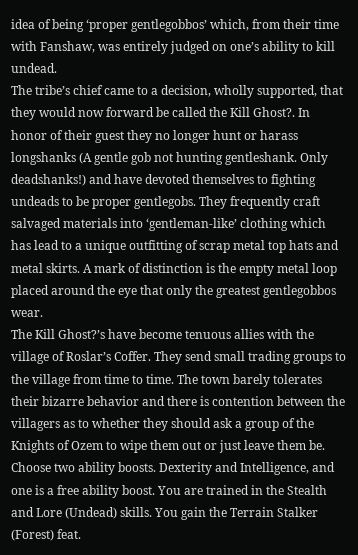idea of being ‘proper gentlegobbos’ which, from their time with Fanshaw, was entirely judged on one’s ability to kill undead.
The tribe’s chief came to a decision, wholly supported, that they would now forward be called the Kill Ghost?. In honor of their guest they no longer hunt or harass longshanks (A gentle gob not hunting gentleshank. Only deadshanks!) and have devoted themselves to fighting undeads to be proper gentlegobs. They frequently craft salvaged materials into ‘gentleman-like’ clothing which has lead to a unique outfitting of scrap metal top hats and metal skirts. A mark of distinction is the empty metal loop placed around the eye that only the greatest gentlegobbos wear.
The Kill Ghost?’s have become tenuous allies with the village of Roslar’s Coffer. They send small trading groups to the village from time to time. The town barely tolerates their bizarre behavior and there is contention between the villagers as to whether they should ask a group of the Knights of Ozem to wipe them out or just leave them be.
Choose two ability boosts. Dexterity and Intelligence, and one is a free ability boost. You are trained in the Stealth and Lore (Undead) skills. You gain the Terrain Stalker (Forest) feat.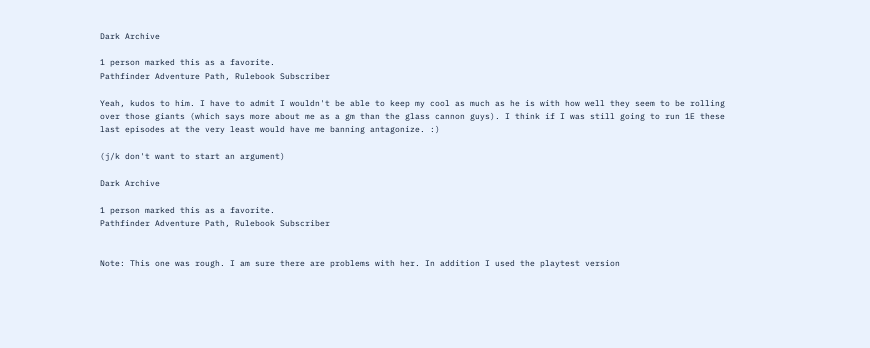Dark Archive

1 person marked this as a favorite.
Pathfinder Adventure Path, Rulebook Subscriber

Yeah, kudos to him. I have to admit I wouldn't be able to keep my cool as much as he is with how well they seem to be rolling over those giants (which says more about me as a gm than the glass cannon guys). I think if I was still going to run 1E these last episodes at the very least would have me banning antagonize. :)

(j/k don't want to start an argument)

Dark Archive

1 person marked this as a favorite.
Pathfinder Adventure Path, Rulebook Subscriber


Note: This one was rough. I am sure there are problems with her. In addition I used the playtest version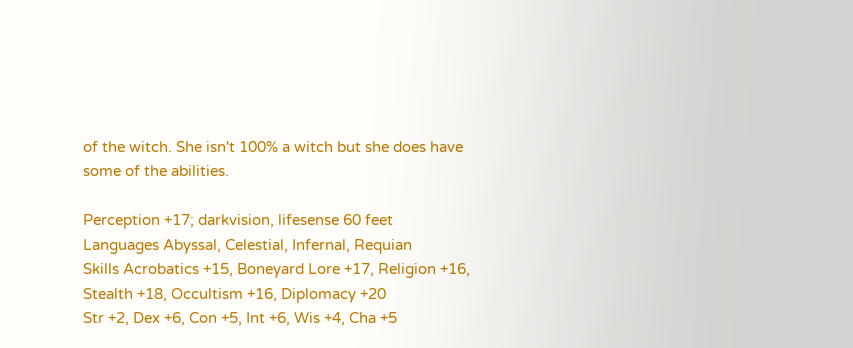of the witch. She isn't 100% a witch but she does have some of the abilities.

Perception +17; darkvision, lifesense 60 feet
Languages Abyssal, Celestial, Infernal, Requian
Skills Acrobatics +15, Boneyard Lore +17, Religion +16, Stealth +18, Occultism +16, Diplomacy +20
Str +2, Dex +6, Con +5, Int +6, Wis +4, Cha +5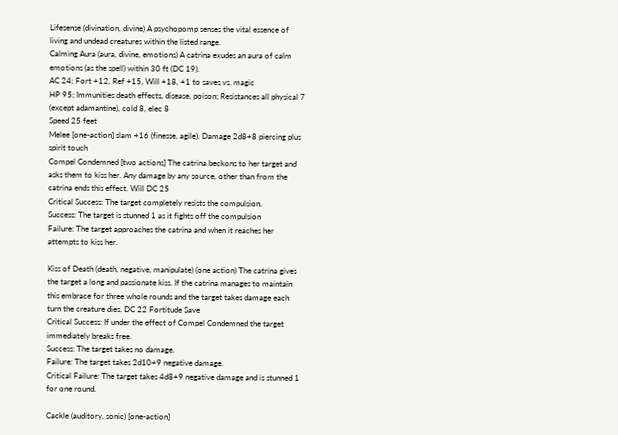Lifesense (divination, divine) A psychopomp senses the vital essence of living and undead creatures within the listed range.
Calming Aura (aura, divine, emotions) A catrina exudes an aura of calm emotions (as the spell) within 30 ft (DC 19).
AC 24; Fort +12, Ref +15, Will +18, +1 to saves vs. magic
HP 95; Immunities death effects, disease, poison; Resistances all physical 7 (except adamantine), cold 8, elec 8
Speed 25 feet
Melee [one-action] slam +16 (finesse, agile), Damage 2d8+8 piercing plus spirit touch
Compel Condemned [two actions] The catrina beckons to her target and asks them to kiss her. Any damage by any source, other than from the catrina ends this effect. Will DC 25
Critical Success: The target completely resists the compulsion.
Success: The target is stunned 1 as it fights off the compulsion
Failure: The target approaches the catrina and when it reaches her attempts to kiss her.

Kiss of Death (death, negative, manipulate) (one action) The catrina gives the target a long and passionate kiss. If the catrina manages to maintain this embrace for three whole rounds and the target takes damage each turn the creature dies. DC 22 Fortitude Save
Critical Success: If under the effect of Compel Condemned the target immediately breaks free.
Success: The target takes no damage.
Failure: The target takes 2d10+9 negative damage.
Critical Failure: The target takes 4d8+9 negative damage and is stunned 1 for one round.

Cackle (auditory, sonic) [one-action]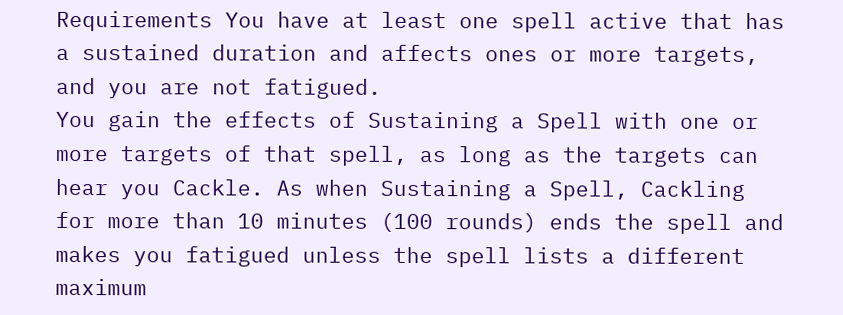Requirements You have at least one spell active that has a sustained duration and affects ones or more targets, and you are not fatigued.
You gain the effects of Sustaining a Spell with one or more targets of that spell, as long as the targets can hear you Cackle. As when Sustaining a Spell, Cackling for more than 10 minutes (100 rounds) ends the spell and makes you fatigued unless the spell lists a different maximum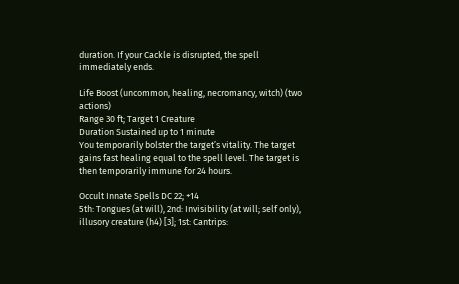duration. If your Cackle is disrupted, the spell immediately ends.

Life Boost (uncommon, healing, necromancy, witch) (two actions)
Range 30 ft; Target 1 Creature
Duration Sustained up to 1 minute
You temporarily bolster the target’s vitality. The target gains fast healing equal to the spell level. The target is then temporarily immune for 24 hours.

Occult Innate Spells DC 22; +14
5th: Tongues (at will), 2nd: Invisibility (at will; self only), illusory creature (h4) [3]; 1st: Cantrips: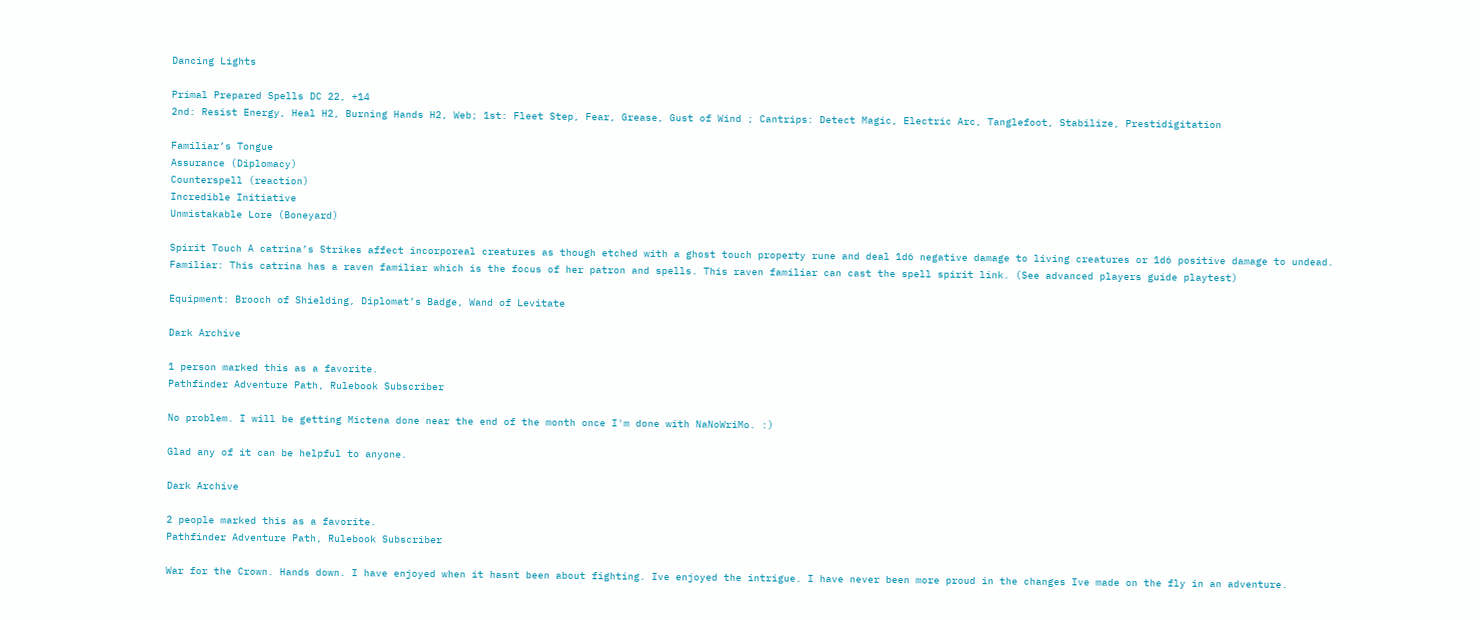Dancing Lights

Primal Prepared Spells DC 22, +14
2nd: Resist Energy, Heal H2, Burning Hands H2, Web; 1st: Fleet Step, Fear, Grease, Gust of Wind ; Cantrips: Detect Magic, Electric Arc, Tanglefoot, Stabilize, Prestidigitation

Familiar’s Tongue
Assurance (Diplomacy)
Counterspell (reaction)
Incredible Initiative
Unmistakable Lore (Boneyard)

Spirit Touch A catrina’s Strikes affect incorporeal creatures as though etched with a ghost touch property rune and deal 1d6 negative damage to living creatures or 1d6 positive damage to undead.
Familiar: This catrina has a raven familiar which is the focus of her patron and spells. This raven familiar can cast the spell spirit link. (See advanced players guide playtest)

Equipment: Brooch of Shielding, Diplomat’s Badge, Wand of Levitate

Dark Archive

1 person marked this as a favorite.
Pathfinder Adventure Path, Rulebook Subscriber

No problem. I will be getting Mictena done near the end of the month once I'm done with NaNoWriMo. :)

Glad any of it can be helpful to anyone.

Dark Archive

2 people marked this as a favorite.
Pathfinder Adventure Path, Rulebook Subscriber

War for the Crown. Hands down. I have enjoyed when it hasnt been about fighting. Ive enjoyed the intrigue. I have never been more proud in the changes Ive made on the fly in an adventure.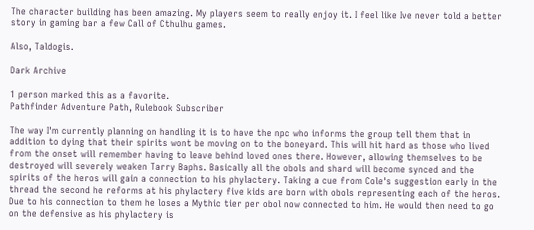The character building has been amazing. My players seem to really enjoy it. I feel like Ive never told a better story in gaming bar a few Call of Cthulhu games.

Also, Taldogis.

Dark Archive

1 person marked this as a favorite.
Pathfinder Adventure Path, Rulebook Subscriber

The way I'm currently planning on handling it is to have the npc who informs the group tell them that in addition to dying that their spirits wont be moving on to the boneyard. This will hit hard as those who lived from the onset will remember having to leave behind loved ones there. However, allowing themselves to be destroyed will severely weaken Tarry Baphs. Basically all the obols and shard will become synced and the spirits of the heros will gain a connection to his phylactery. Taking a cue from Cole's suggestion early in the thread the second he reforms at his phylactery five kids are born with obols representing each of the heros. Due to his connection to them he loses a Mythic tier per obol now connected to him. He would then need to go on the defensive as his phylactery is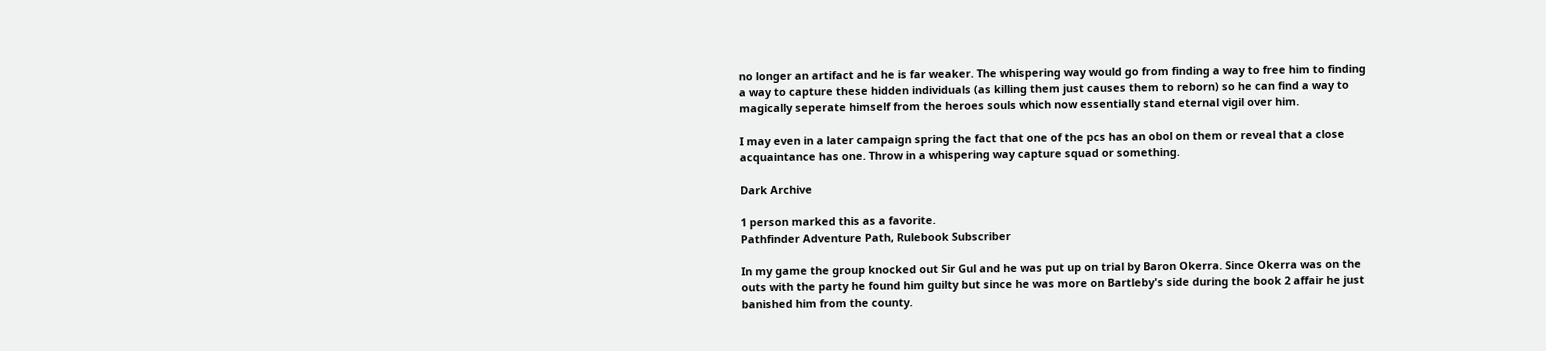no longer an artifact and he is far weaker. The whispering way would go from finding a way to free him to finding a way to capture these hidden individuals (as killing them just causes them to reborn) so he can find a way to magically seperate himself from the heroes souls which now essentially stand eternal vigil over him.

I may even in a later campaign spring the fact that one of the pcs has an obol on them or reveal that a close acquaintance has one. Throw in a whispering way capture squad or something.

Dark Archive

1 person marked this as a favorite.
Pathfinder Adventure Path, Rulebook Subscriber

In my game the group knocked out Sir Gul and he was put up on trial by Baron Okerra. Since Okerra was on the outs with the party he found him guilty but since he was more on Bartleby's side during the book 2 affair he just banished him from the county.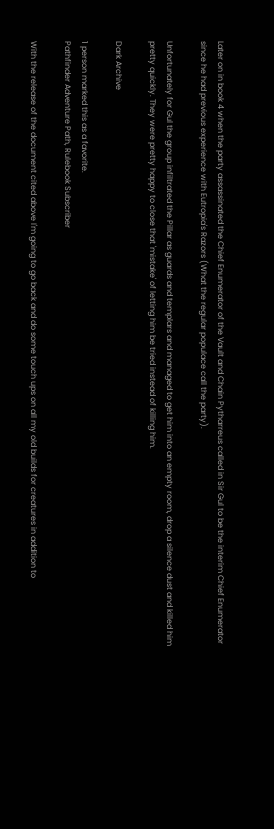Later on in book 4 when the party assassinated the Chief Enumerator of the Vault and Chain Pytharreus called in Sir Gul to be the interim Chief Enumerator since he had previous experience with Eutropia's Razors (What the regular populace call the party).

Unfortunately for Gul the group infiltrated the Pillar as guards and templars and managed to get him into an empty room, drop a silence dust and killed him pretty quickly. They were pretty happy to close that 'mistake' of letting him be tried instead of killing him.

Dark Archive

1 person marked this as a favorite.
Pathfinder Adventure Path, Rulebook Subscriber

With the release of the document cited above I'm going to go back and do some touch ups on all my old builds for creatures in addition to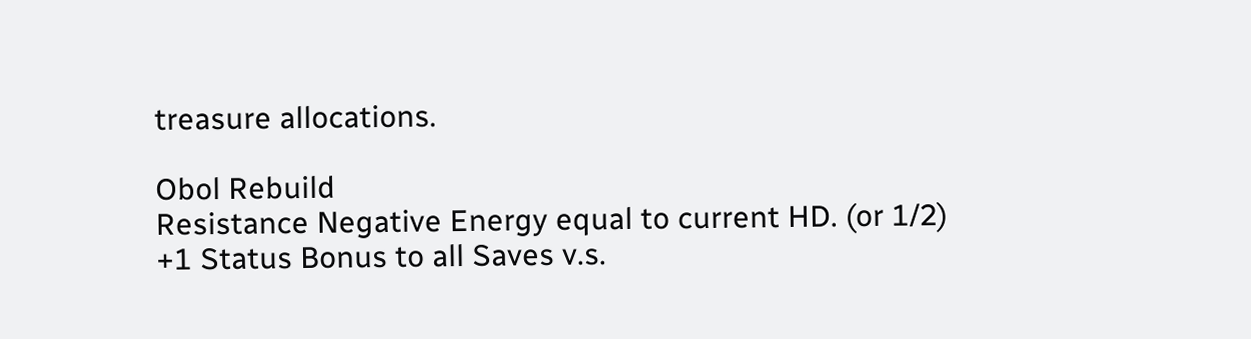treasure allocations.

Obol Rebuild
Resistance Negative Energy equal to current HD. (or 1/2)
+1 Status Bonus to all Saves v.s.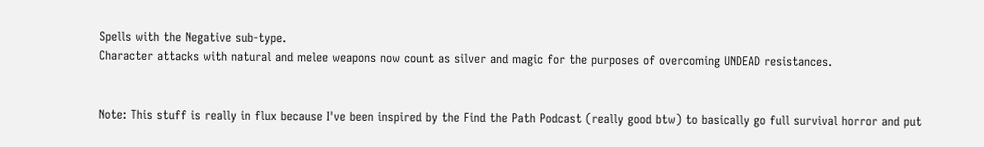Spells with the Negative sub-type.
Character attacks with natural and melee weapons now count as silver and magic for the purposes of overcoming UNDEAD resistances.


Note: This stuff is really in flux because I've been inspired by the Find the Path Podcast (really good btw) to basically go full survival horror and put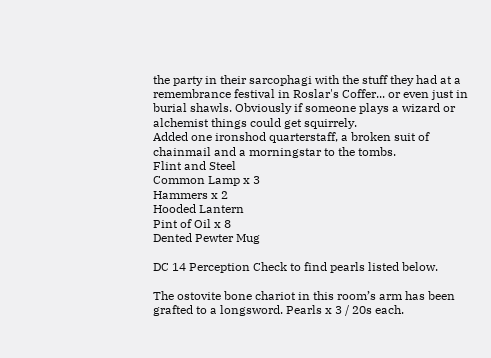the party in their sarcophagi with the stuff they had at a remembrance festival in Roslar's Coffer... or even just in burial shawls. Obviously if someone plays a wizard or alchemist things could get squirrely.
Added one ironshod quarterstaff, a broken suit of chainmail and a morningstar to the tombs.
Flint and Steel
Common Lamp x 3
Hammers x 2
Hooded Lantern
Pint of Oil x 8
Dented Pewter Mug

DC 14 Perception Check to find pearls listed below.

The ostovite bone chariot in this room’s arm has been grafted to a longsword. Pearls x 3 / 20s each.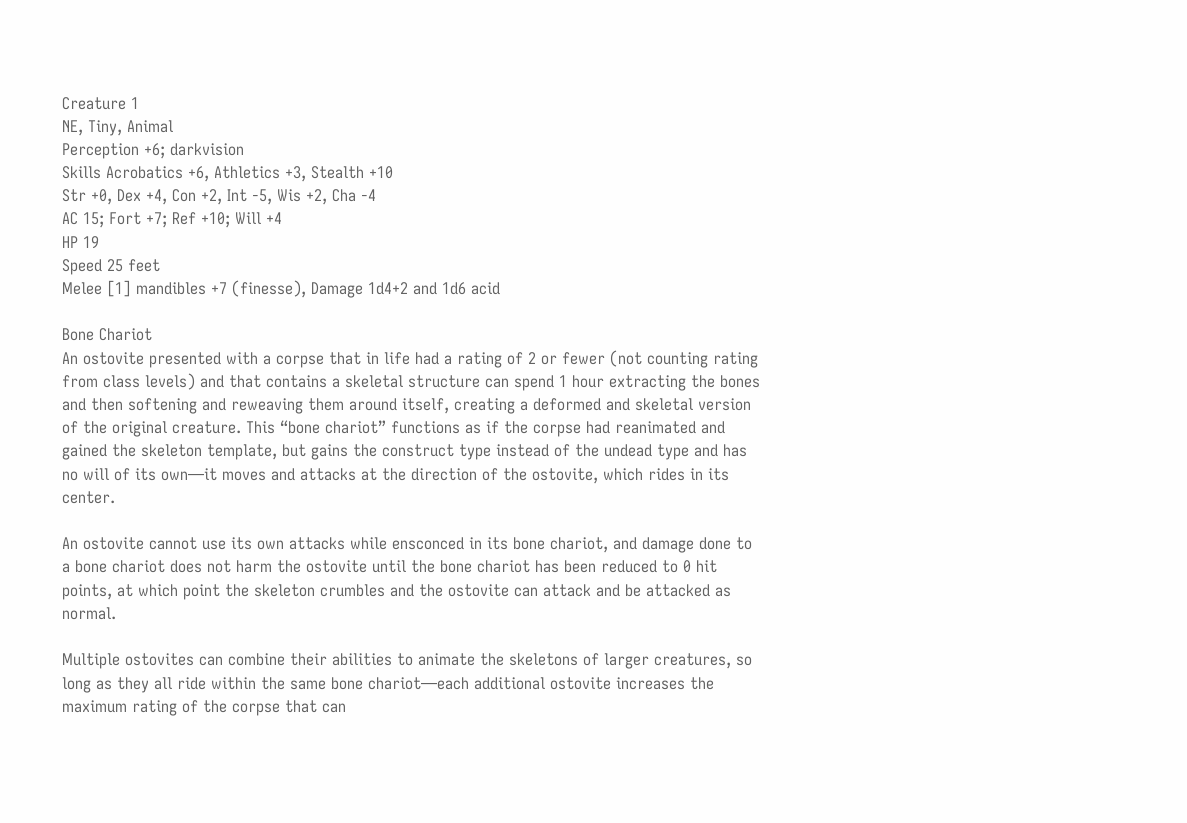Creature 1
NE, Tiny, Animal
Perception +6; darkvision
Skills Acrobatics +6, Athletics +3, Stealth +10
Str +0, Dex +4, Con +2, Int -5, Wis +2, Cha -4
AC 15; Fort +7; Ref +10; Will +4
HP 19
Speed 25 feet
Melee [1] mandibles +7 (finesse), Damage 1d4+2 and 1d6 acid

Bone Chariot
An ostovite presented with a corpse that in life had a rating of 2 or fewer (not counting rating from class levels) and that contains a skeletal structure can spend 1 hour extracting the bones and then softening and reweaving them around itself, creating a deformed and skeletal version of the original creature. This “bone chariot” functions as if the corpse had reanimated and gained the skeleton template, but gains the construct type instead of the undead type and has no will of its own—it moves and attacks at the direction of the ostovite, which rides in its center.

An ostovite cannot use its own attacks while ensconced in its bone chariot, and damage done to a bone chariot does not harm the ostovite until the bone chariot has been reduced to 0 hit points, at which point the skeleton crumbles and the ostovite can attack and be attacked as normal.

Multiple ostovites can combine their abilities to animate the skeletons of larger creatures, so long as they all ride within the same bone chariot—each additional ostovite increases the maximum rating of the corpse that can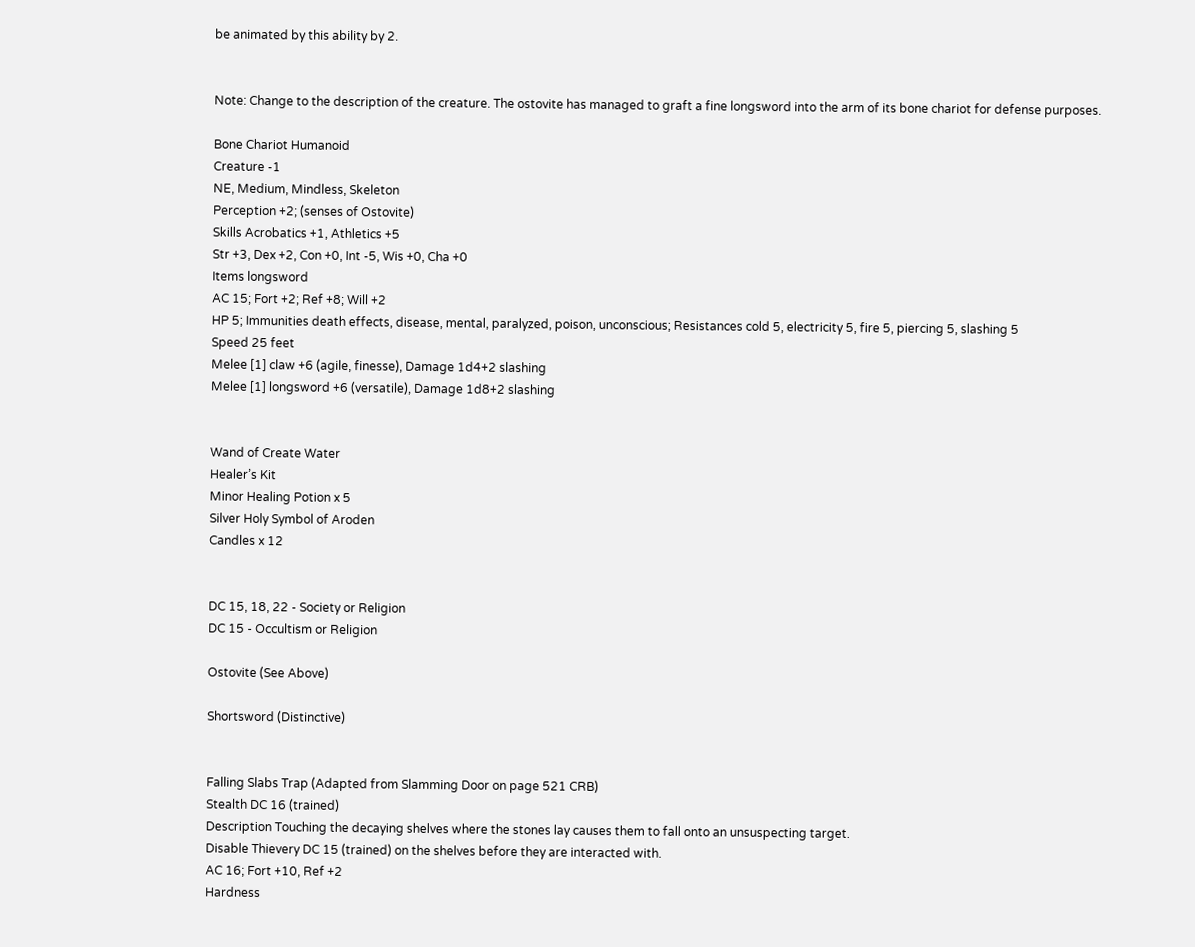be animated by this ability by 2.


Note: Change to the description of the creature. The ostovite has managed to graft a fine longsword into the arm of its bone chariot for defense purposes.

Bone Chariot Humanoid
Creature -1
NE, Medium, Mindless, Skeleton
Perception +2; (senses of Ostovite)
Skills Acrobatics +1, Athletics +5
Str +3, Dex +2, Con +0, Int -5, Wis +0, Cha +0
Items longsword
AC 15; Fort +2; Ref +8; Will +2
HP 5; Immunities death effects, disease, mental, paralyzed, poison, unconscious; Resistances cold 5, electricity 5, fire 5, piercing 5, slashing 5
Speed 25 feet
Melee [1] claw +6 (agile, finesse), Damage 1d4+2 slashing
Melee [1] longsword +6 (versatile), Damage 1d8+2 slashing


Wand of Create Water
Healer’s Kit
Minor Healing Potion x 5
Silver Holy Symbol of Aroden
Candles x 12


DC 15, 18, 22 - Society or Religion
DC 15 - Occultism or Religion

Ostovite (See Above)

Shortsword (Distinctive)


Falling Slabs Trap (Adapted from Slamming Door on page 521 CRB)
Stealth DC 16 (trained)
Description Touching the decaying shelves where the stones lay causes them to fall onto an unsuspecting target.
Disable Thievery DC 15 (trained) on the shelves before they are interacted with.
AC 16; Fort +10, Ref +2
Hardness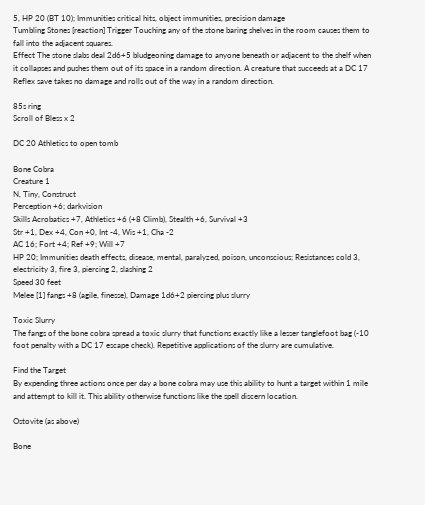5, HP 20 (BT 10); Immunities critical hits, object immunities, precision damage
Tumbling Stones [reaction] Trigger Touching any of the stone baring shelves in the room causes them to fall into the adjacent squares.
Effect The stone slabs deal 2d6+5 bludgeoning damage to anyone beneath or adjacent to the shelf when it collapses and pushes them out of its space in a random direction. A creature that succeeds at a DC 17 Reflex save takes no damage and rolls out of the way in a random direction.

85s ring
Scroll of Bless x 2

DC 20 Athletics to open tomb

Bone Cobra
Creature 1
N, Tiny, Construct
Perception +6; darkvision
Skills Acrobatics +7, Athletics +6 (+8 Climb), Stealth +6, Survival +3
Str +1, Dex +4, Con +0, Int -4, Wis +1, Cha -2
AC 16; Fort +4; Ref +9; Will +7
HP 20; Immunities death effects, disease, mental, paralyzed, poison, unconscious; Resistances cold 3, electricity 3, fire 3, piercing 2, slashing 2
Speed 30 feet
Melee [1] fangs +8 (agile, finesse), Damage 1d6+2 piercing plus slurry

Toxic Slurry
The fangs of the bone cobra spread a toxic slurry that functions exactly like a lesser tanglefoot bag (-10 foot penalty with a DC 17 escape check). Repetitive applications of the slurry are cumulative.

Find the Target
By expending three actions once per day a bone cobra may use this ability to hunt a target within 1 mile and attempt to kill it. This ability otherwise functions like the spell discern location.

Ostovite (as above)

Bone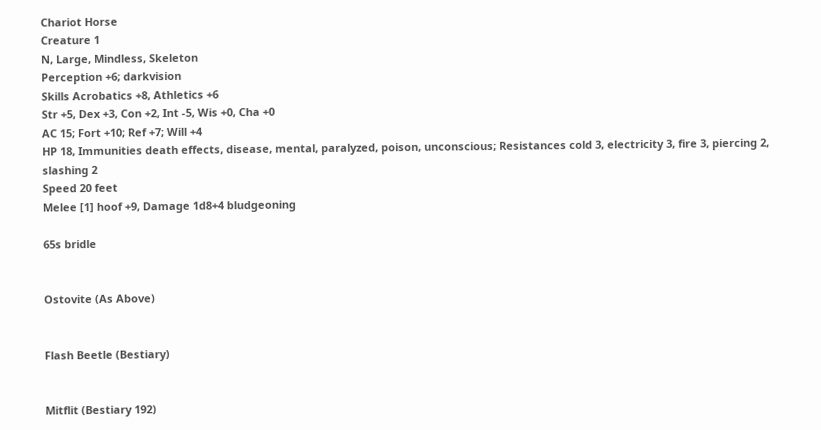Chariot Horse
Creature 1
N, Large, Mindless, Skeleton
Perception +6; darkvision
Skills Acrobatics +8, Athletics +6
Str +5, Dex +3, Con +2, Int -5, Wis +0, Cha +0
AC 15; Fort +10; Ref +7; Will +4
HP 18, Immunities death effects, disease, mental, paralyzed, poison, unconscious; Resistances cold 3, electricity 3, fire 3, piercing 2, slashing 2
Speed 20 feet
Melee [1] hoof +9, Damage 1d8+4 bludgeoning

65s bridle


Ostovite (As Above)


Flash Beetle (Bestiary)


Mitflit (Bestiary 192)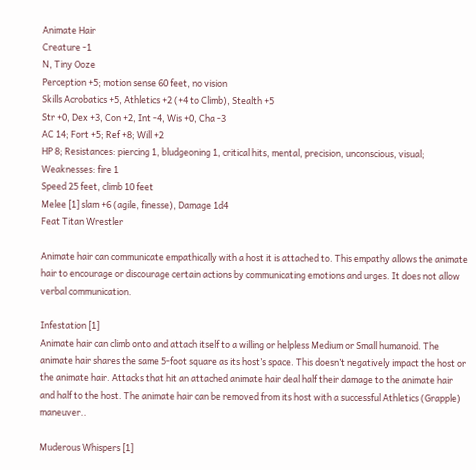Animate Hair
Creature -1
N, Tiny Ooze
Perception +5; motion sense 60 feet, no vision
Skills Acrobatics +5, Athletics +2 (+4 to Climb), Stealth +5
Str +0, Dex +3, Con +2, Int -4, Wis +0, Cha -3
AC 14; Fort +5; Ref +8; Will +2
HP 8; Resistances: piercing 1, bludgeoning 1, critical hits, mental, precision, unconscious, visual; Weaknesses: fire 1
Speed 25 feet, climb 10 feet
Melee [1] slam +6 (agile, finesse), Damage 1d4
Feat Titan Wrestler

Animate hair can communicate empathically with a host it is attached to. This empathy allows the animate hair to encourage or discourage certain actions by communicating emotions and urges. It does not allow verbal communication.

Infestation [1]
Animate hair can climb onto and attach itself to a willing or helpless Medium or Small humanoid. The animate hair shares the same 5-foot square as its host’s space. This doesn’t negatively impact the host or the animate hair. Attacks that hit an attached animate hair deal half their damage to the animate hair and half to the host. The animate hair can be removed from its host with a successful Athletics (Grapple) maneuver..

Muderous Whispers [1]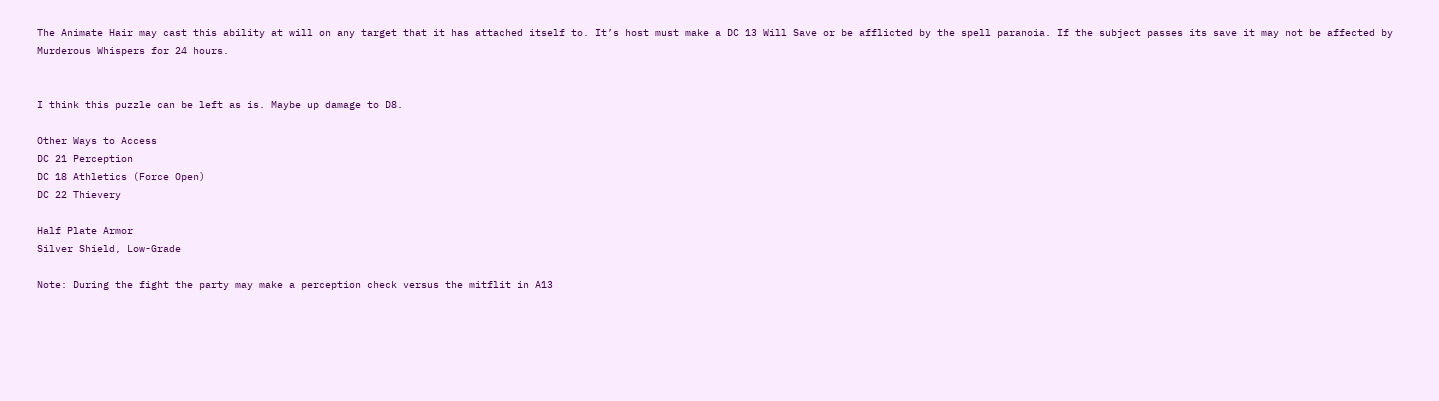The Animate Hair may cast this ability at will on any target that it has attached itself to. It’s host must make a DC 13 Will Save or be afflicted by the spell paranoia. If the subject passes its save it may not be affected by Murderous Whispers for 24 hours.


I think this puzzle can be left as is. Maybe up damage to D8.

Other Ways to Access
DC 21 Perception
DC 18 Athletics (Force Open)
DC 22 Thievery

Half Plate Armor
Silver Shield, Low-Grade

Note: During the fight the party may make a perception check versus the mitflit in A13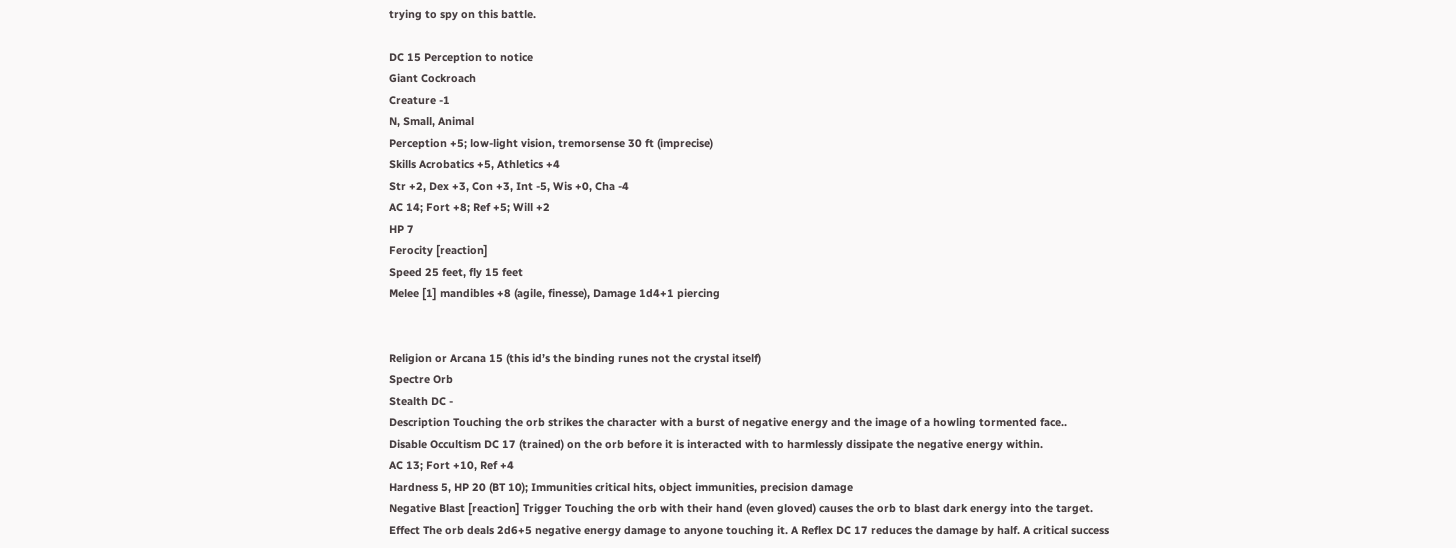trying to spy on this battle.

DC 15 Perception to notice
Giant Cockroach
Creature -1
N, Small, Animal
Perception +5; low-light vision, tremorsense 30 ft (imprecise)
Skills Acrobatics +5, Athletics +4
Str +2, Dex +3, Con +3, Int -5, Wis +0, Cha -4
AC 14; Fort +8; Ref +5; Will +2
HP 7
Ferocity [reaction]
Speed 25 feet, fly 15 feet
Melee [1] mandibles +8 (agile, finesse), Damage 1d4+1 piercing


Religion or Arcana 15 (this id’s the binding runes not the crystal itself)
Spectre Orb
Stealth DC -
Description Touching the orb strikes the character with a burst of negative energy and the image of a howling tormented face..
Disable Occultism DC 17 (trained) on the orb before it is interacted with to harmlessly dissipate the negative energy within.
AC 13; Fort +10, Ref +4
Hardness 5, HP 20 (BT 10); Immunities critical hits, object immunities, precision damage
Negative Blast [reaction] Trigger Touching the orb with their hand (even gloved) causes the orb to blast dark energy into the target.
Effect The orb deals 2d6+5 negative energy damage to anyone touching it. A Reflex DC 17 reduces the damage by half. A critical success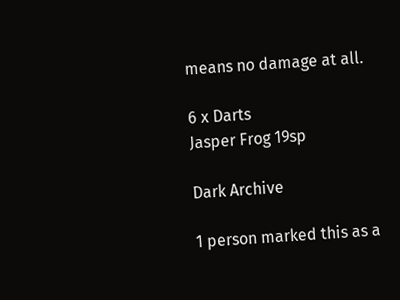means no damage at all.

6 x Darts
Jasper Frog 19sp

Dark Archive

1 person marked this as a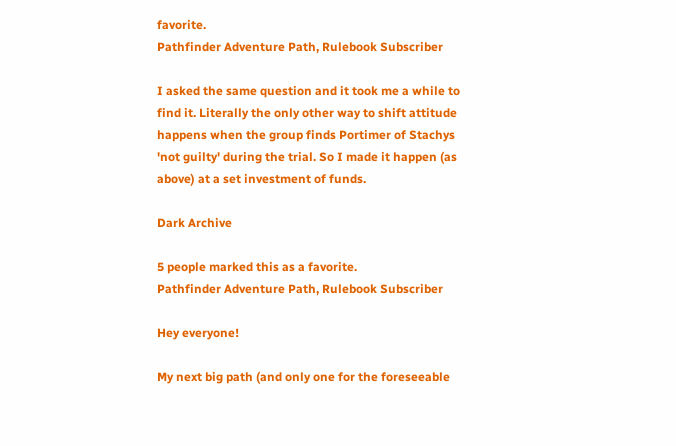favorite.
Pathfinder Adventure Path, Rulebook Subscriber

I asked the same question and it took me a while to find it. Literally the only other way to shift attitude happens when the group finds Portimer of Stachys 'not guilty' during the trial. So I made it happen (as above) at a set investment of funds.

Dark Archive

5 people marked this as a favorite.
Pathfinder Adventure Path, Rulebook Subscriber

Hey everyone!

My next big path (and only one for the foreseeable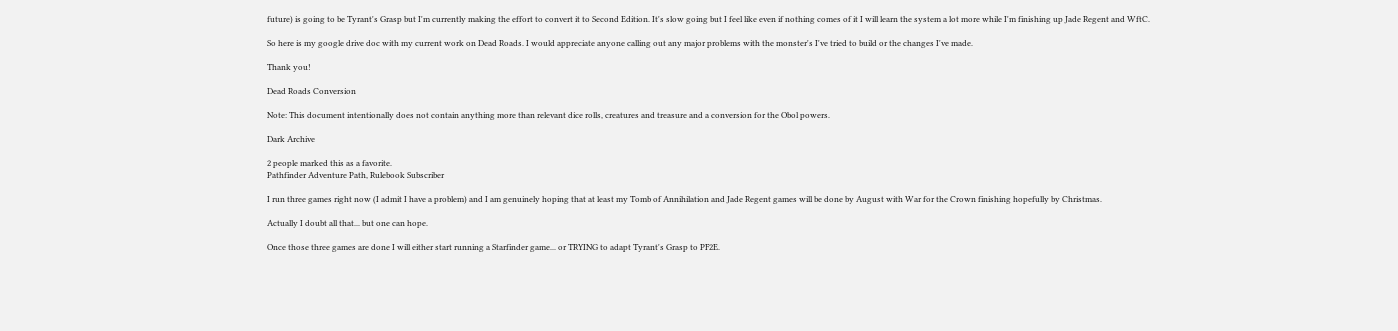future) is going to be Tyrant's Grasp but I'm currently making the effort to convert it to Second Edition. It's slow going but I feel like even if nothing comes of it I will learn the system a lot more while I'm finishing up Jade Regent and WftC.

So here is my google drive doc with my current work on Dead Roads. I would appreciate anyone calling out any major problems with the monster's I've tried to build or the changes I've made.

Thank you!

Dead Roads Conversion

Note: This document intentionally does not contain anything more than relevant dice rolls, creatures and treasure and a conversion for the Obol powers.

Dark Archive

2 people marked this as a favorite.
Pathfinder Adventure Path, Rulebook Subscriber

I run three games right now (I admit I have a problem) and I am genuinely hoping that at least my Tomb of Annihilation and Jade Regent games will be done by August with War for the Crown finishing hopefully by Christmas.

Actually I doubt all that... but one can hope.

Once those three games are done I will either start running a Starfinder game... or TRYING to adapt Tyrant's Grasp to PF2E.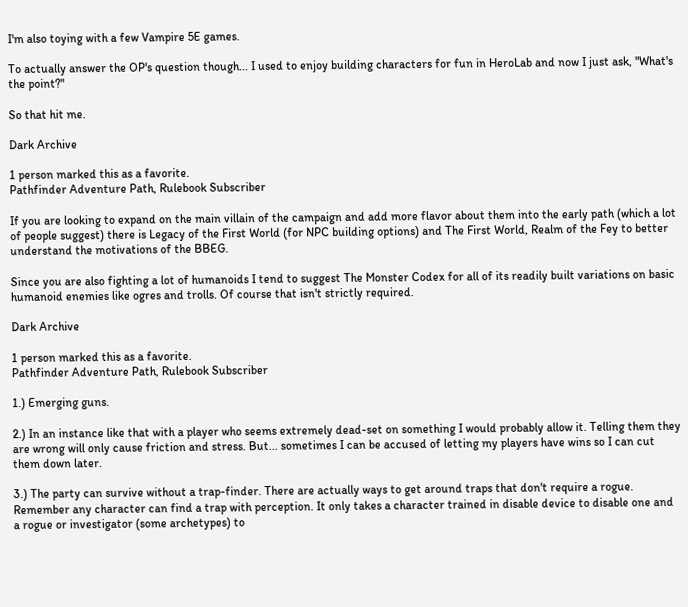I'm also toying with a few Vampire 5E games.

To actually answer the OP's question though... I used to enjoy building characters for fun in HeroLab and now I just ask, "What's the point?"

So that hit me.

Dark Archive

1 person marked this as a favorite.
Pathfinder Adventure Path, Rulebook Subscriber

If you are looking to expand on the main villain of the campaign and add more flavor about them into the early path (which a lot of people suggest) there is Legacy of the First World (for NPC building options) and The First World, Realm of the Fey to better understand the motivations of the BBEG.

Since you are also fighting a lot of humanoids I tend to suggest The Monster Codex for all of its readily built variations on basic humanoid enemies like ogres and trolls. Of course that isn't strictly required.

Dark Archive

1 person marked this as a favorite.
Pathfinder Adventure Path, Rulebook Subscriber

1.) Emerging guns.

2.) In an instance like that with a player who seems extremely dead-set on something I would probably allow it. Telling them they are wrong will only cause friction and stress. But... sometimes I can be accused of letting my players have wins so I can cut them down later.

3.) The party can survive without a trap-finder. There are actually ways to get around traps that don't require a rogue. Remember any character can find a trap with perception. It only takes a character trained in disable device to disable one and a rogue or investigator (some archetypes) to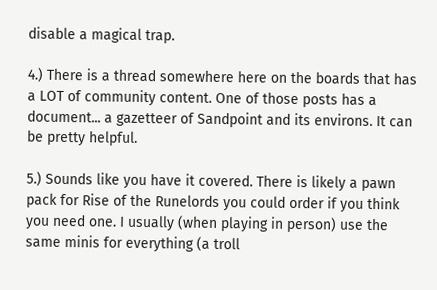disable a magical trap.

4.) There is a thread somewhere here on the boards that has a LOT of community content. One of those posts has a document... a gazetteer of Sandpoint and its environs. It can be pretty helpful.

5.) Sounds like you have it covered. There is likely a pawn pack for Rise of the Runelords you could order if you think you need one. I usually (when playing in person) use the same minis for everything (a troll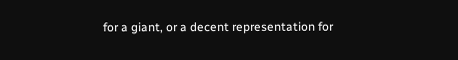for a giant, or a decent representation for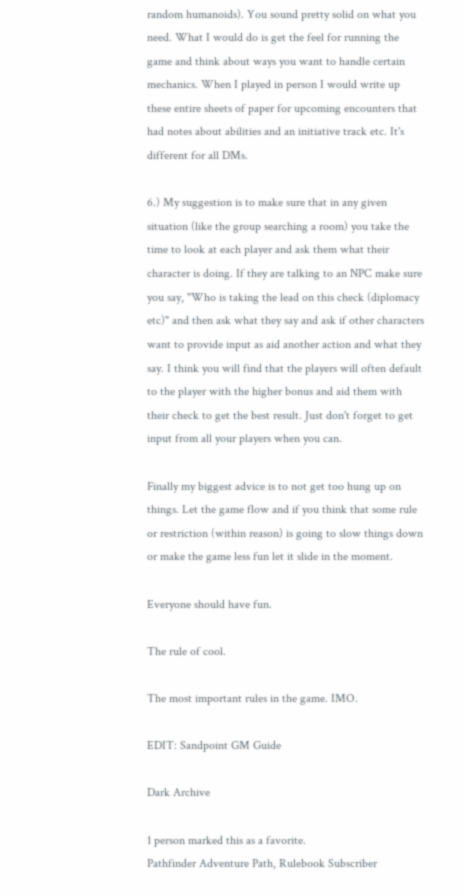random humanoids). You sound pretty solid on what you need. What I would do is get the feel for running the game and think about ways you want to handle certain mechanics. When I played in person I would write up these entire sheets of paper for upcoming encounters that had notes about abilities and an initiative track etc. It's different for all DMs.

6.) My suggestion is to make sure that in any given situation (like the group searching a room) you take the time to look at each player and ask them what their character is doing. If they are talking to an NPC make sure you say, "Who is taking the lead on this check (diplomacy etc)" and then ask what they say and ask if other characters want to provide input as aid another action and what they say. I think you will find that the players will often default to the player with the higher bonus and aid them with their check to get the best result. Just don't forget to get input from all your players when you can.

Finally my biggest advice is to not get too hung up on things. Let the game flow and if you think that some rule or restriction (within reason) is going to slow things down or make the game less fun let it slide in the moment.

Everyone should have fun.

The rule of cool.

The most important rules in the game. IMO.

EDIT: Sandpoint GM Guide

Dark Archive

1 person marked this as a favorite.
Pathfinder Adventure Path, Rulebook Subscriber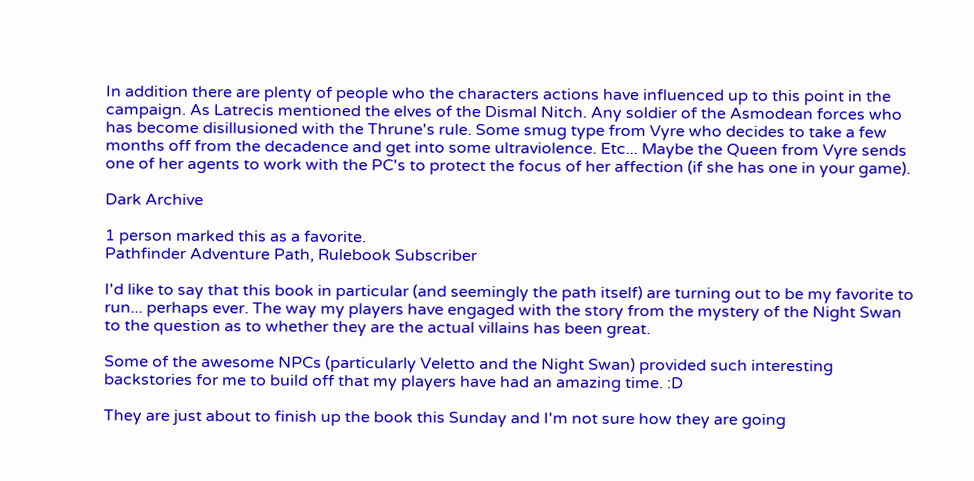In addition there are plenty of people who the characters actions have influenced up to this point in the campaign. As Latrecis mentioned the elves of the Dismal Nitch. Any soldier of the Asmodean forces who has become disillusioned with the Thrune's rule. Some smug type from Vyre who decides to take a few months off from the decadence and get into some ultraviolence. Etc... Maybe the Queen from Vyre sends one of her agents to work with the PC's to protect the focus of her affection (if she has one in your game).

Dark Archive

1 person marked this as a favorite.
Pathfinder Adventure Path, Rulebook Subscriber

I'd like to say that this book in particular (and seemingly the path itself) are turning out to be my favorite to run... perhaps ever. The way my players have engaged with the story from the mystery of the Night Swan to the question as to whether they are the actual villains has been great.

Some of the awesome NPCs (particularly Veletto and the Night Swan) provided such interesting backstories for me to build off that my players have had an amazing time. :D

They are just about to finish up the book this Sunday and I'm not sure how they are going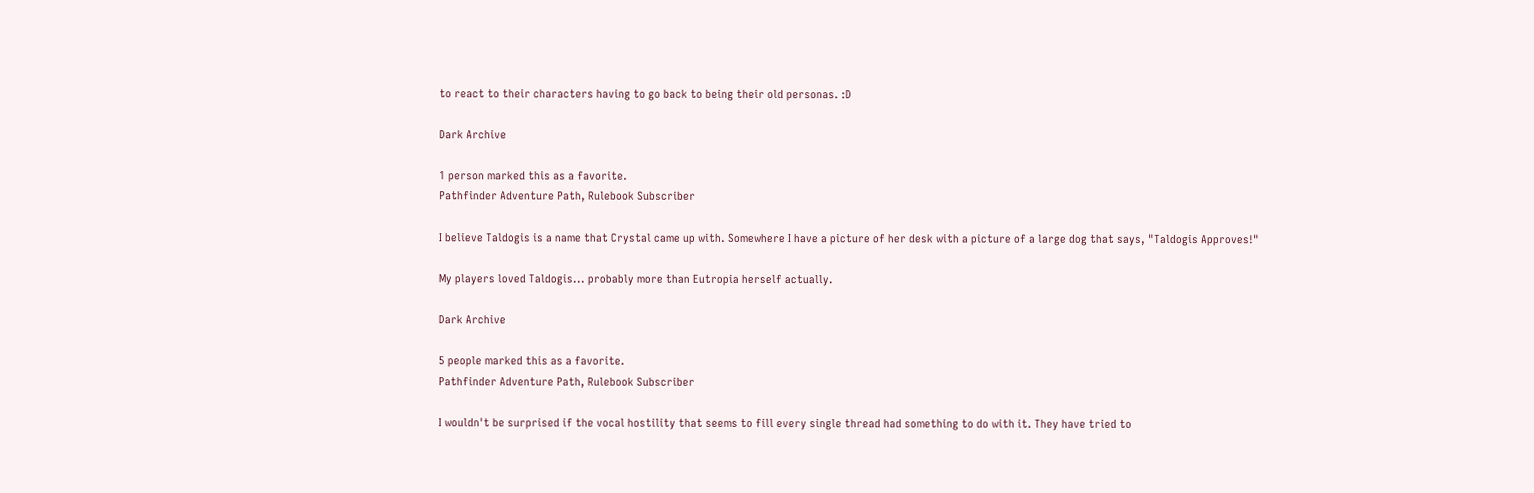to react to their characters having to go back to being their old personas. :D

Dark Archive

1 person marked this as a favorite.
Pathfinder Adventure Path, Rulebook Subscriber

I believe Taldogis is a name that Crystal came up with. Somewhere I have a picture of her desk with a picture of a large dog that says, "Taldogis Approves!"

My players loved Taldogis... probably more than Eutropia herself actually.

Dark Archive

5 people marked this as a favorite.
Pathfinder Adventure Path, Rulebook Subscriber

I wouldn't be surprised if the vocal hostility that seems to fill every single thread had something to do with it. They have tried to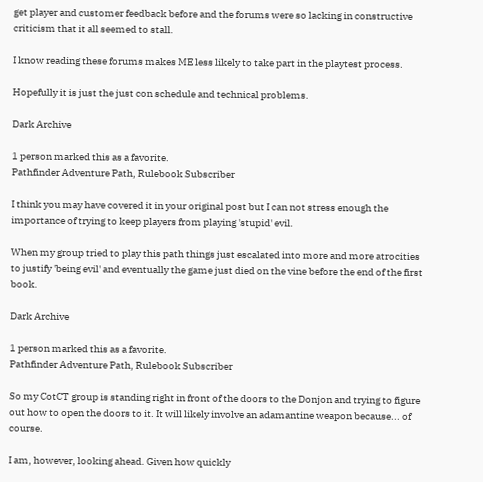get player and customer feedback before and the forums were so lacking in constructive criticism that it all seemed to stall.

I know reading these forums makes ME less likely to take part in the playtest process.

Hopefully it is just the just con schedule and technical problems.

Dark Archive

1 person marked this as a favorite.
Pathfinder Adventure Path, Rulebook Subscriber

I think you may have covered it in your original post but I can not stress enough the importance of trying to keep players from playing 'stupid' evil.

When my group tried to play this path things just escalated into more and more atrocities to justify 'being evil' and eventually the game just died on the vine before the end of the first book.

Dark Archive

1 person marked this as a favorite.
Pathfinder Adventure Path, Rulebook Subscriber

So my CotCT group is standing right in front of the doors to the Donjon and trying to figure out how to open the doors to it. It will likely involve an adamantine weapon because... of course.

I am, however, looking ahead. Given how quickly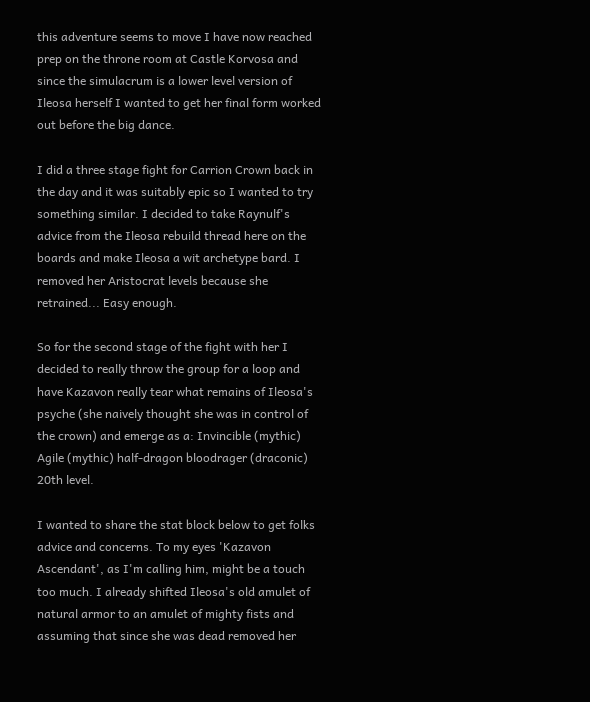this adventure seems to move I have now reached prep on the throne room at Castle Korvosa and since the simulacrum is a lower level version of Ileosa herself I wanted to get her final form worked out before the big dance.

I did a three stage fight for Carrion Crown back in the day and it was suitably epic so I wanted to try something similar. I decided to take Raynulf's advice from the Ileosa rebuild thread here on the boards and make Ileosa a wit archetype bard. I removed her Aristocrat levels because she retrained... Easy enough.

So for the second stage of the fight with her I decided to really throw the group for a loop and have Kazavon really tear what remains of Ileosa's psyche (she naively thought she was in control of the crown) and emerge as a: Invincible (mythic) Agile (mythic) half-dragon bloodrager (draconic) 20th level.

I wanted to share the stat block below to get folks advice and concerns. To my eyes 'Kazavon Ascendant', as I'm calling him, might be a touch too much. I already shifted Ileosa's old amulet of natural armor to an amulet of mighty fists and assuming that since she was dead removed her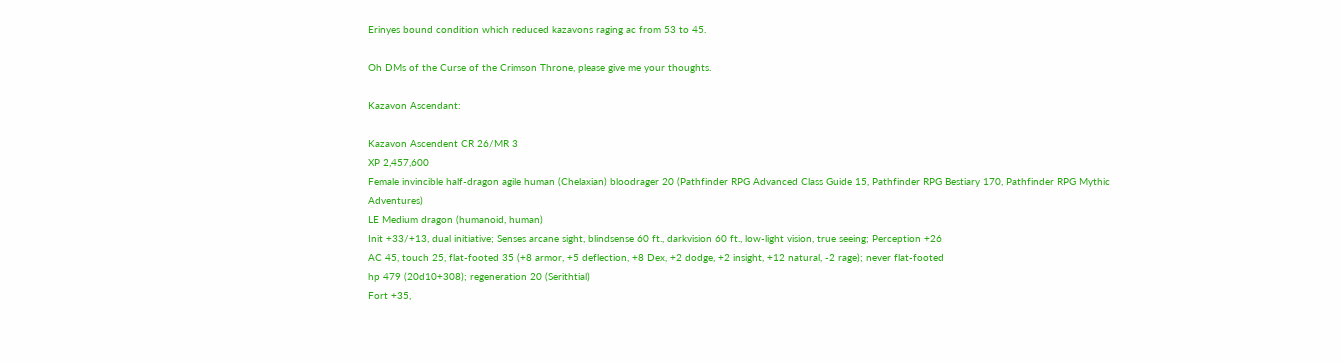Erinyes bound condition which reduced kazavons raging ac from 53 to 45.

Oh DMs of the Curse of the Crimson Throne, please give me your thoughts.

Kazavon Ascendant:

Kazavon Ascendent CR 26/MR 3
XP 2,457,600
Female invincible half-dragon agile human (Chelaxian) bloodrager 20 (Pathfinder RPG Advanced Class Guide 15, Pathfinder RPG Bestiary 170, Pathfinder RPG Mythic Adventures)
LE Medium dragon (humanoid, human)
Init +33/+13, dual initiative; Senses arcane sight, blindsense 60 ft., darkvision 60 ft., low-light vision, true seeing; Perception +26
AC 45, touch 25, flat-footed 35 (+8 armor, +5 deflection, +8 Dex, +2 dodge, +2 insight, +12 natural, -2 rage); never flat-footed
hp 479 (20d10+308); regeneration 20 (Serithtial)
Fort +35,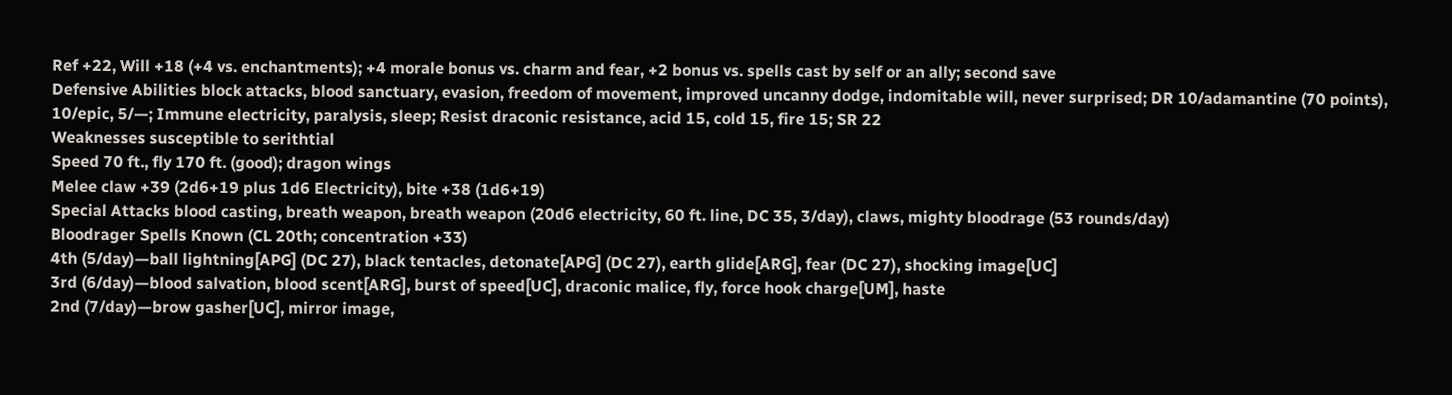Ref +22, Will +18 (+4 vs. enchantments); +4 morale bonus vs. charm and fear, +2 bonus vs. spells cast by self or an ally; second save
Defensive Abilities block attacks, blood sanctuary, evasion, freedom of movement, improved uncanny dodge, indomitable will, never surprised; DR 10/adamantine (70 points), 10/epic, 5/—; Immune electricity, paralysis, sleep; Resist draconic resistance, acid 15, cold 15, fire 15; SR 22
Weaknesses susceptible to serithtial
Speed 70 ft., fly 170 ft. (good); dragon wings
Melee claw +39 (2d6+19 plus 1d6 Electricity), bite +38 (1d6+19)
Special Attacks blood casting, breath weapon, breath weapon (20d6 electricity, 60 ft. line, DC 35, 3/day), claws, mighty bloodrage (53 rounds/day)
Bloodrager Spells Known (CL 20th; concentration +33)
4th (5/day)—ball lightning[APG] (DC 27), black tentacles, detonate[APG] (DC 27), earth glide[ARG], fear (DC 27), shocking image[UC]
3rd (6/day)—blood salvation, blood scent[ARG], burst of speed[UC], draconic malice, fly, force hook charge[UM], haste
2nd (7/day)—brow gasher[UC], mirror image,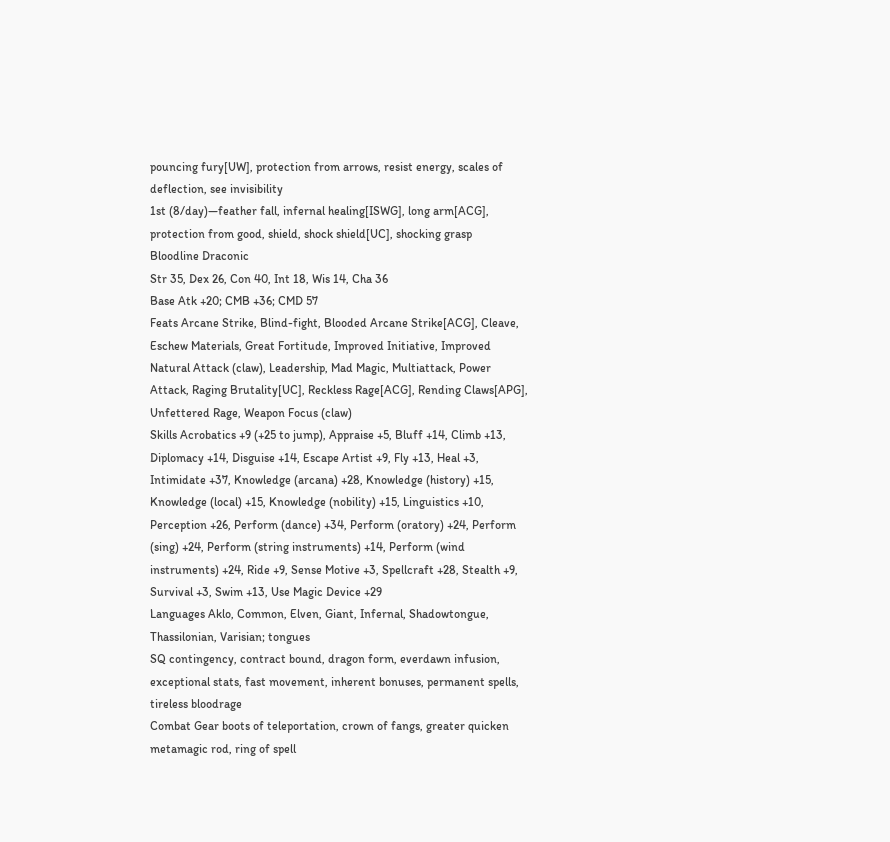pouncing fury[UW], protection from arrows, resist energy, scales of deflection, see invisibility
1st (8/day)—feather fall, infernal healing[ISWG], long arm[ACG], protection from good, shield, shock shield[UC], shocking grasp
Bloodline Draconic
Str 35, Dex 26, Con 40, Int 18, Wis 14, Cha 36
Base Atk +20; CMB +36; CMD 57
Feats Arcane Strike, Blind-fight, Blooded Arcane Strike[ACG], Cleave, Eschew Materials, Great Fortitude, Improved Initiative, Improved Natural Attack (claw), Leadership, Mad Magic, Multiattack, Power Attack, Raging Brutality[UC], Reckless Rage[ACG], Rending Claws[APG], Unfettered Rage, Weapon Focus (claw)
Skills Acrobatics +9 (+25 to jump), Appraise +5, Bluff +14, Climb +13, Diplomacy +14, Disguise +14, Escape Artist +9, Fly +13, Heal +3, Intimidate +37, Knowledge (arcana) +28, Knowledge (history) +15, Knowledge (local) +15, Knowledge (nobility) +15, Linguistics +10, Perception +26, Perform (dance) +34, Perform (oratory) +24, Perform (sing) +24, Perform (string instruments) +14, Perform (wind instruments) +24, Ride +9, Sense Motive +3, Spellcraft +28, Stealth +9, Survival +3, Swim +13, Use Magic Device +29
Languages Aklo, Common, Elven, Giant, Infernal, Shadowtongue, Thassilonian, Varisian; tongues
SQ contingency, contract bound, dragon form, everdawn infusion, exceptional stats, fast movement, inherent bonuses, permanent spells, tireless bloodrage
Combat Gear boots of teleportation, crown of fangs, greater quicken metamagic rod, ring of spell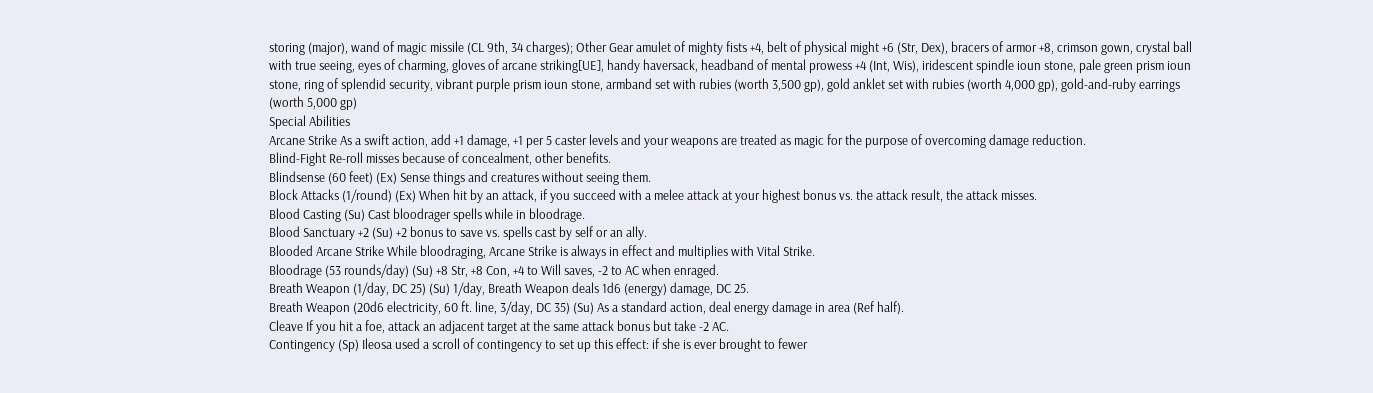storing (major), wand of magic missile (CL 9th, 34 charges); Other Gear amulet of mighty fists +4, belt of physical might +6 (Str, Dex), bracers of armor +8, crimson gown, crystal ball with true seeing, eyes of charming, gloves of arcane striking[UE], handy haversack, headband of mental prowess +4 (Int, Wis), iridescent spindle ioun stone, pale green prism ioun stone, ring of splendid security, vibrant purple prism ioun stone, armband set with rubies (worth 3,500 gp), gold anklet set with rubies (worth 4,000 gp), gold-and-ruby earrings (worth 5,000 gp)
Special Abilities
Arcane Strike As a swift action, add +1 damage, +1 per 5 caster levels and your weapons are treated as magic for the purpose of overcoming damage reduction.
Blind-Fight Re-roll misses because of concealment, other benefits.
Blindsense (60 feet) (Ex) Sense things and creatures without seeing them.
Block Attacks (1/round) (Ex) When hit by an attack, if you succeed with a melee attack at your highest bonus vs. the attack result, the attack misses.
Blood Casting (Su) Cast bloodrager spells while in bloodrage.
Blood Sanctuary +2 (Su) +2 bonus to save vs. spells cast by self or an ally.
Blooded Arcane Strike While bloodraging, Arcane Strike is always in effect and multiplies with Vital Strike.
Bloodrage (53 rounds/day) (Su) +8 Str, +8 Con, +4 to Will saves, -2 to AC when enraged.
Breath Weapon (1/day, DC 25) (Su) 1/day, Breath Weapon deals 1d6 (energy) damage, DC 25.
Breath Weapon (20d6 electricity, 60 ft. line, 3/day, DC 35) (Su) As a standard action, deal energy damage in area (Ref half).
Cleave If you hit a foe, attack an adjacent target at the same attack bonus but take -2 AC.
Contingency (Sp) Ileosa used a scroll of contingency to set up this effect: if she is ever brought to fewer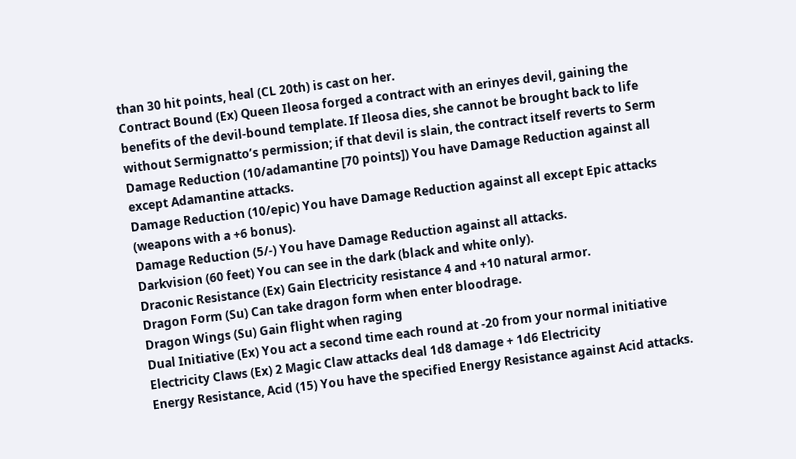than 30 hit points, heal (CL 20th) is cast on her.
Contract Bound (Ex) Queen Ileosa forged a contract with an erinyes devil, gaining the benefits of the devil-bound template. If Ileosa dies, she cannot be brought back to life without Sermignatto’s permission; if that devil is slain, the contract itself reverts to Serm
Damage Reduction (10/adamantine [70 points]) You have Damage Reduction against all except Adamantine attacks.
Damage Reduction (10/epic) You have Damage Reduction against all except Epic attacks (weapons with a +6 bonus).
Damage Reduction (5/-) You have Damage Reduction against all attacks.
Darkvision (60 feet) You can see in the dark (black and white only).
Draconic Resistance (Ex) Gain Electricity resistance 4 and +10 natural armor.
Dragon Form (Su) Can take dragon form when enter bloodrage.
Dragon Wings (Su) Gain flight when raging
Dual Initiative (Ex) You act a second time each round at -20 from your normal initiative
Electricity Claws (Ex) 2 Magic Claw attacks deal 1d8 damage + 1d6 Electricity
Energy Resistance, Acid (15) You have the specified Energy Resistance against Acid attacks.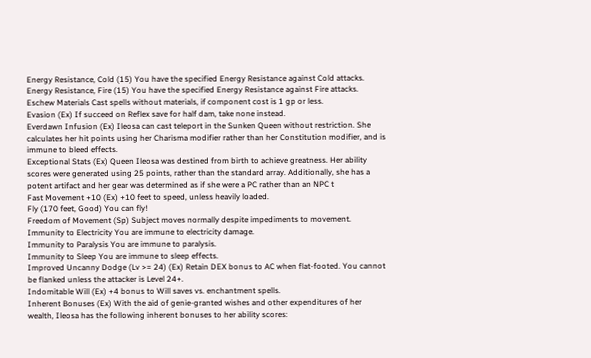Energy Resistance, Cold (15) You have the specified Energy Resistance against Cold attacks.
Energy Resistance, Fire (15) You have the specified Energy Resistance against Fire attacks.
Eschew Materials Cast spells without materials, if component cost is 1 gp or less.
Evasion (Ex) If succeed on Reflex save for half dam, take none instead.
Everdawn Infusion (Ex) Ileosa can cast teleport in the Sunken Queen without restriction. She calculates her hit points using her Charisma modifier rather than her Constitution modifier, and is immune to bleed effects.
Exceptional Stats (Ex) Queen Ileosa was destined from birth to achieve greatness. Her ability scores were generated using 25 points, rather than the standard array. Additionally, she has a potent artifact and her gear was determined as if she were a PC rather than an NPC t
Fast Movement +10 (Ex) +10 feet to speed, unless heavily loaded.
Fly (170 feet, Good) You can fly!
Freedom of Movement (Sp) Subject moves normally despite impediments to movement.
Immunity to Electricity You are immune to electricity damage.
Immunity to Paralysis You are immune to paralysis.
Immunity to Sleep You are immune to sleep effects.
Improved Uncanny Dodge (Lv >= 24) (Ex) Retain DEX bonus to AC when flat-footed. You cannot be flanked unless the attacker is Level 24+.
Indomitable Will (Ex) +4 bonus to Will saves vs. enchantment spells.
Inherent Bonuses (Ex) With the aid of genie-granted wishes and other expenditures of her wealth, Ileosa has the following inherent bonuses to her ability scores: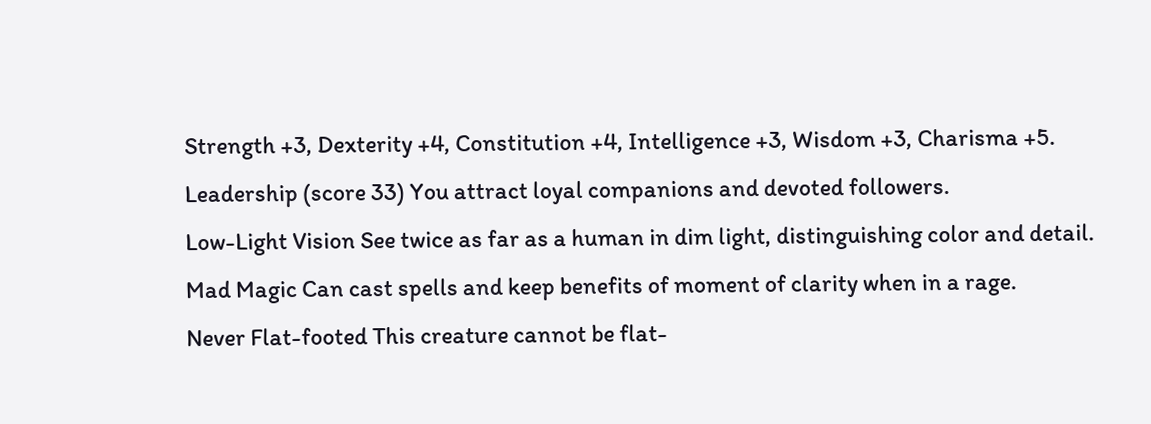Strength +3, Dexterity +4, Constitution +4, Intelligence +3, Wisdom +3, Charisma +5.
Leadership (score 33) You attract loyal companions and devoted followers.
Low-Light Vision See twice as far as a human in dim light, distinguishing color and detail.
Mad Magic Can cast spells and keep benefits of moment of clarity when in a rage.
Never Flat-footed This creature cannot be flat-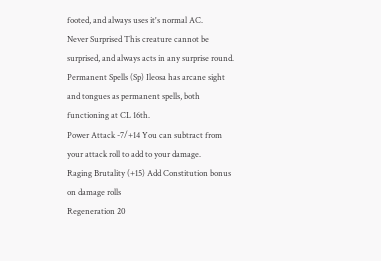footed, and always uses it's normal AC.
Never Surprised This creature cannot be surprised, and always acts in any surprise round.
Permanent Spells (Sp) Ileosa has arcane sight and tongues as permanent spells, both functioning at CL 16th.
Power Attack -7/+14 You can subtract from your attack roll to add to your damage.
Raging Brutality (+15) Add Constitution bonus on damage rolls
Regeneration 20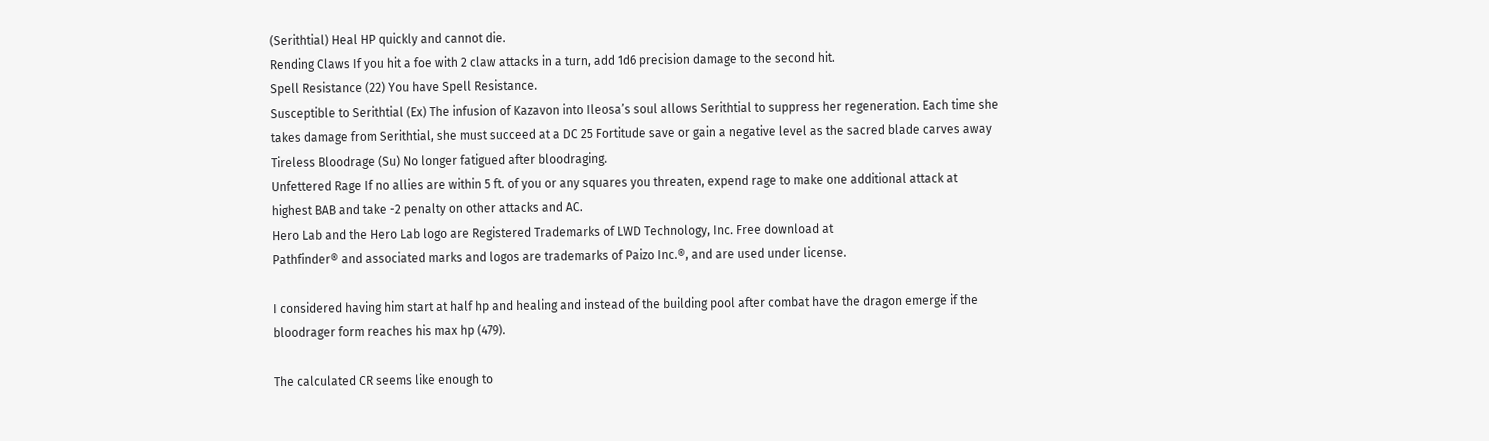(Serithtial) Heal HP quickly and cannot die.
Rending Claws If you hit a foe with 2 claw attacks in a turn, add 1d6 precision damage to the second hit.
Spell Resistance (22) You have Spell Resistance.
Susceptible to Serithtial (Ex) The infusion of Kazavon into Ileosa’s soul allows Serithtial to suppress her regeneration. Each time she takes damage from Serithtial, she must succeed at a DC 25 Fortitude save or gain a negative level as the sacred blade carves away
Tireless Bloodrage (Su) No longer fatigued after bloodraging.
Unfettered Rage If no allies are within 5 ft. of you or any squares you threaten, expend rage to make one additional attack at highest BAB and take -2 penalty on other attacks and AC.
Hero Lab and the Hero Lab logo are Registered Trademarks of LWD Technology, Inc. Free download at
Pathfinder® and associated marks and logos are trademarks of Paizo Inc.®, and are used under license.

I considered having him start at half hp and healing and instead of the building pool after combat have the dragon emerge if the bloodrager form reaches his max hp (479).

The calculated CR seems like enough to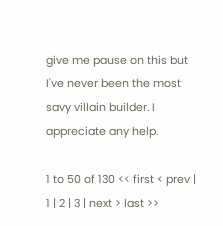give me pause on this but I've never been the most savy villain builder. I appreciate any help.

1 to 50 of 130 << first < prev | 1 | 2 | 3 | next > last >>